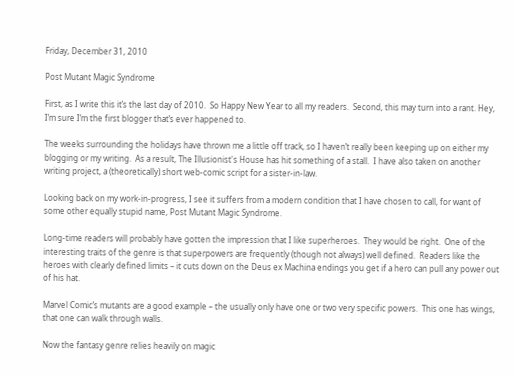Friday, December 31, 2010

Post Mutant Magic Syndrome

First, as I write this it’s the last day of 2010.  So Happy New Year to all my readers.  Second, this may turn into a rant. Hey, I’m sure I’m the first blogger that’s ever happened to.

The weeks surrounding the holidays have thrown me a little off track, so I haven’t really been keeping up on either my blogging or my writing.  As a result, The Illusionist's House has hit something of a stall.  I have also taken on another writing project, a (theoretically) short web-comic script for a sister-in-law.

Looking back on my work-in-progress, I see it suffers from a modern condition that I have chosen to call, for want of some other equally stupid name, Post Mutant Magic Syndrome.

Long-time readers will probably have gotten the impression that I like superheroes.  They would be right.  One of the interesting traits of the genre is that superpowers are frequently (though not always) well defined.  Readers like the heroes with clearly defined limits – it cuts down on the Deus ex Machina endings you get if a hero can pull any power out of his hat.

Marvel Comic’s mutants are a good example – the usually only have one or two very specific powers.  This one has wings, that one can walk through walls.

Now the fantasy genre relies heavily on magic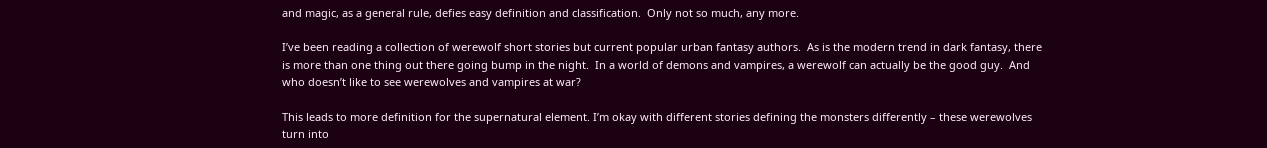and magic, as a general rule, defies easy definition and classification.  Only not so much, any more.

I’ve been reading a collection of werewolf short stories but current popular urban fantasy authors.  As is the modern trend in dark fantasy, there is more than one thing out there going bump in the night.  In a world of demons and vampires, a werewolf can actually be the good guy.  And who doesn’t like to see werewolves and vampires at war?

This leads to more definition for the supernatural element. I’m okay with different stories defining the monsters differently – these werewolves turn into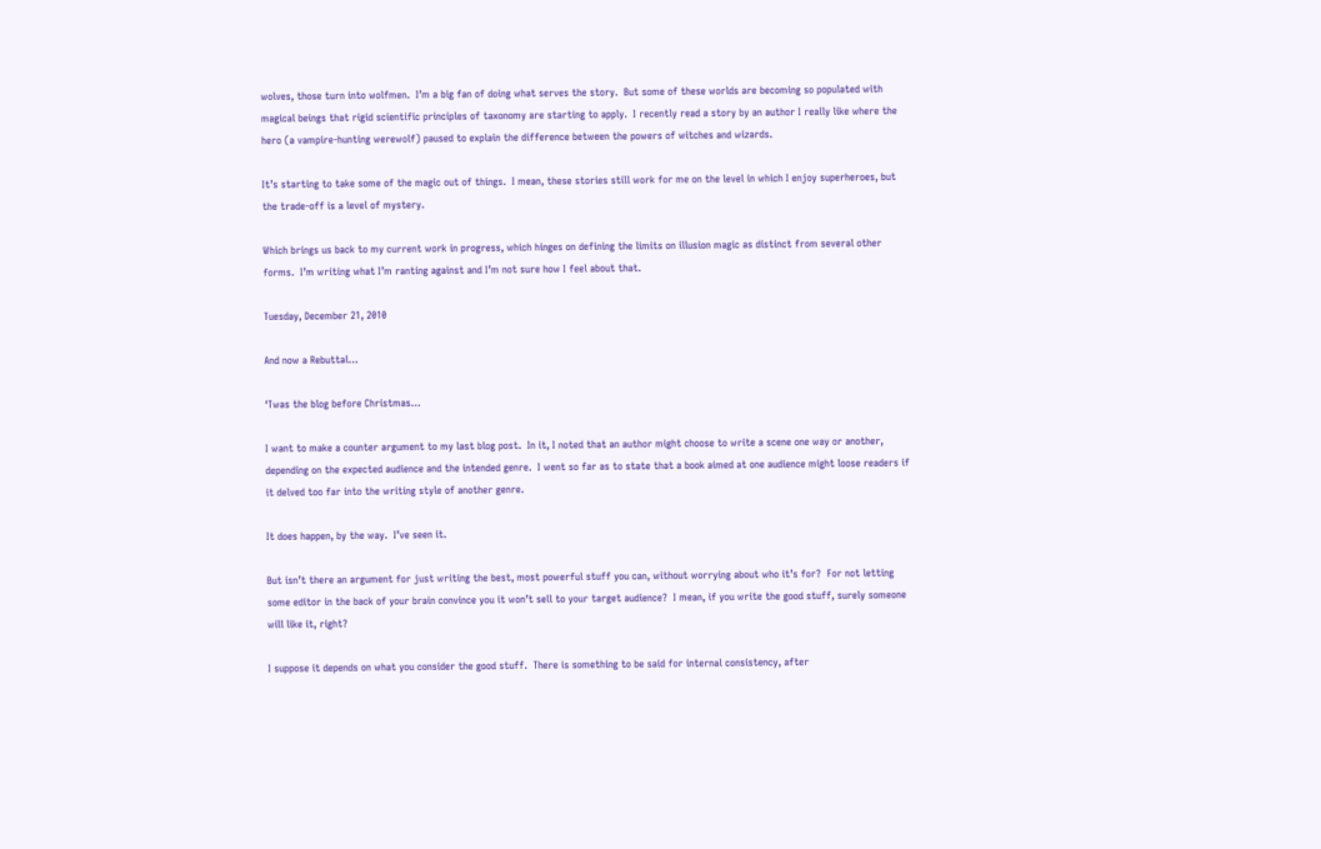wolves, those turn into wolfmen.  I’m a big fan of doing what serves the story.  But some of these worlds are becoming so populated with magical beings that rigid scientific principles of taxonomy are starting to apply.  I recently read a story by an author I really like where the hero (a vampire-hunting werewolf) paused to explain the difference between the powers of witches and wizards.

It’s starting to take some of the magic out of things.  I mean, these stories still work for me on the level in which I enjoy superheroes, but the trade-off is a level of mystery.

Which brings us back to my current work in progress, which hinges on defining the limits on illusion magic as distinct from several other forms.  I’m writing what I’m ranting against and I’m not sure how I feel about that.

Tuesday, December 21, 2010

And now a Rebuttal…

‘Twas the blog before Christmas…

I want to make a counter argument to my last blog post.  In it, I noted that an author might choose to write a scene one way or another, depending on the expected audience and the intended genre.  I went so far as to state that a book aimed at one audience might loose readers if it delved too far into the writing style of another genre.

It does happen, by the way.  I’ve seen it.

But isn’t there an argument for just writing the best, most powerful stuff you can, without worrying about who it’s for?  For not letting some editor in the back of your brain convince you it won’t sell to your target audience?  I mean, if you write the good stuff, surely someone will like it, right?

I suppose it depends on what you consider the good stuff.  There is something to be said for internal consistency, after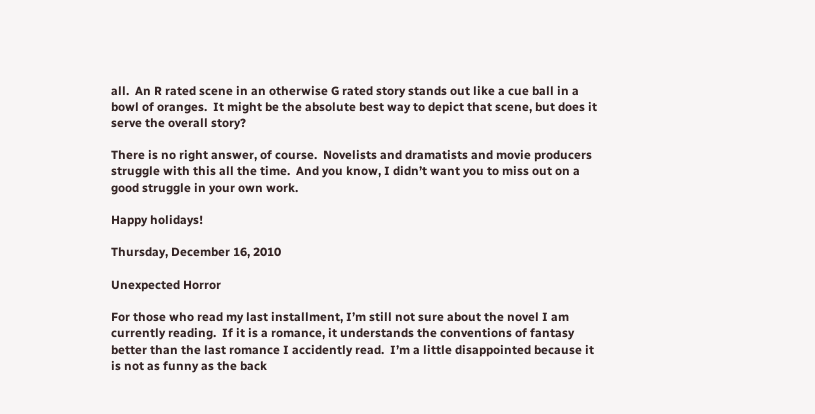all.  An R rated scene in an otherwise G rated story stands out like a cue ball in a bowl of oranges.  It might be the absolute best way to depict that scene, but does it serve the overall story?

There is no right answer, of course.  Novelists and dramatists and movie producers struggle with this all the time.  And you know, I didn’t want you to miss out on a good struggle in your own work.

Happy holidays!

Thursday, December 16, 2010

Unexpected Horror

For those who read my last installment, I’m still not sure about the novel I am currently reading.  If it is a romance, it understands the conventions of fantasy better than the last romance I accidently read.  I’m a little disappointed because it is not as funny as the back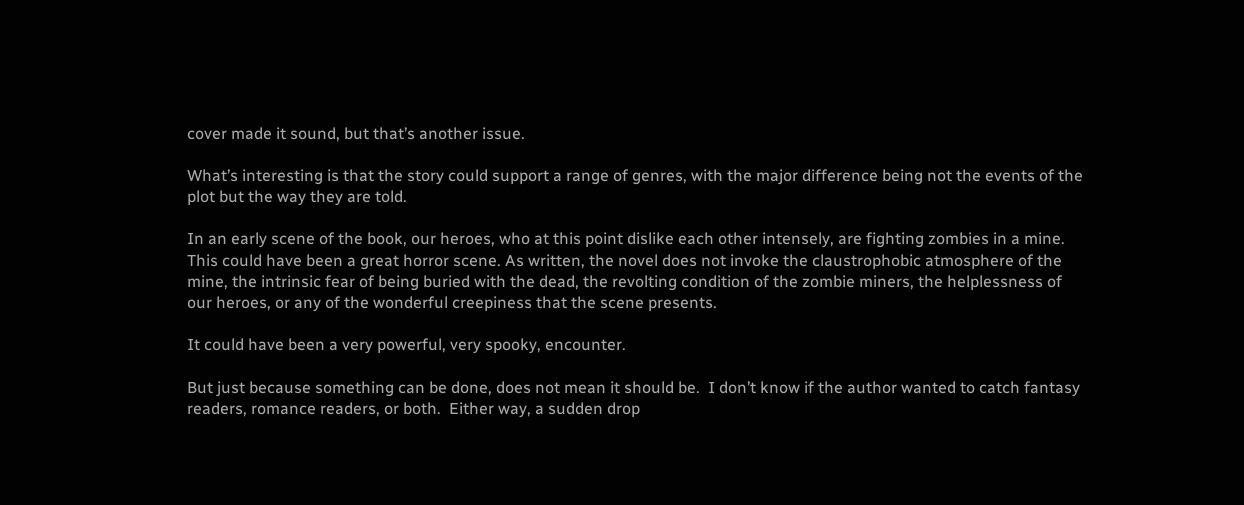cover made it sound, but that’s another issue.

What’s interesting is that the story could support a range of genres, with the major difference being not the events of the plot but the way they are told.

In an early scene of the book, our heroes, who at this point dislike each other intensely, are fighting zombies in a mine.  This could have been a great horror scene. As written, the novel does not invoke the claustrophobic atmosphere of the mine, the intrinsic fear of being buried with the dead, the revolting condition of the zombie miners, the helplessness of our heroes, or any of the wonderful creepiness that the scene presents.

It could have been a very powerful, very spooky, encounter.

But just because something can be done, does not mean it should be.  I don’t know if the author wanted to catch fantasy readers, romance readers, or both.  Either way, a sudden drop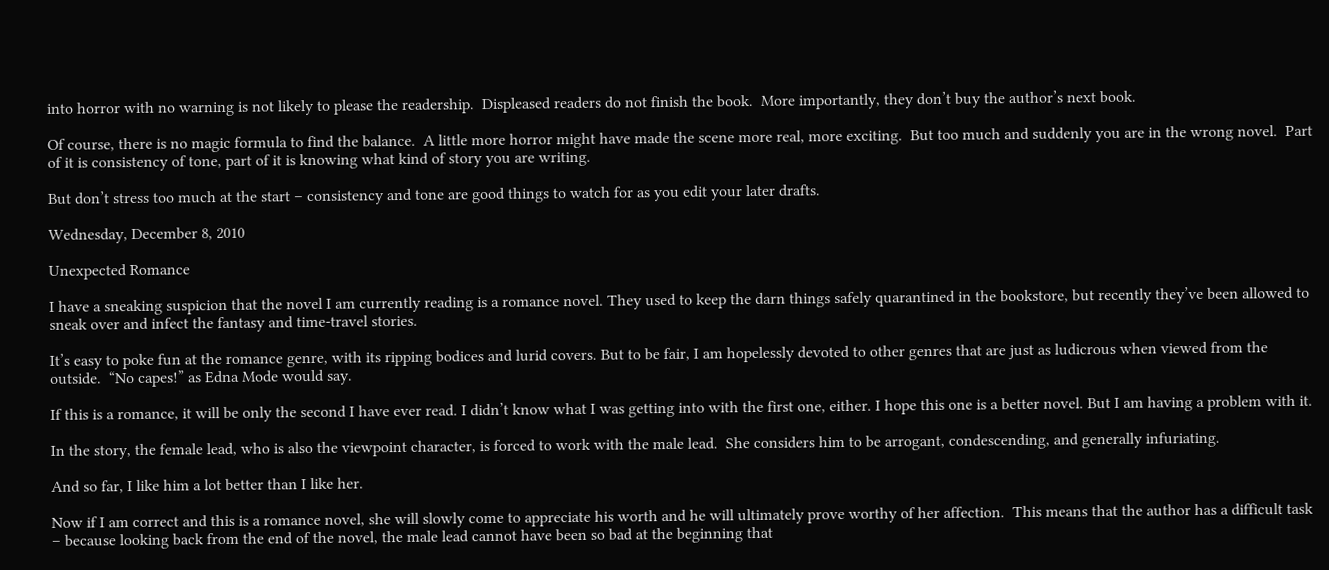into horror with no warning is not likely to please the readership.  Displeased readers do not finish the book.  More importantly, they don’t buy the author’s next book.

Of course, there is no magic formula to find the balance.  A little more horror might have made the scene more real, more exciting.  But too much and suddenly you are in the wrong novel.  Part of it is consistency of tone, part of it is knowing what kind of story you are writing.

But don’t stress too much at the start – consistency and tone are good things to watch for as you edit your later drafts.

Wednesday, December 8, 2010

Unexpected Romance

I have a sneaking suspicion that the novel I am currently reading is a romance novel. They used to keep the darn things safely quarantined in the bookstore, but recently they’ve been allowed to sneak over and infect the fantasy and time-travel stories.

It’s easy to poke fun at the romance genre, with its ripping bodices and lurid covers. But to be fair, I am hopelessly devoted to other genres that are just as ludicrous when viewed from the outside.  “No capes!” as Edna Mode would say.

If this is a romance, it will be only the second I have ever read. I didn’t know what I was getting into with the first one, either. I hope this one is a better novel. But I am having a problem with it.

In the story, the female lead, who is also the viewpoint character, is forced to work with the male lead.  She considers him to be arrogant, condescending, and generally infuriating.

And so far, I like him a lot better than I like her.

Now if I am correct and this is a romance novel, she will slowly come to appreciate his worth and he will ultimately prove worthy of her affection.  This means that the author has a difficult task – because looking back from the end of the novel, the male lead cannot have been so bad at the beginning that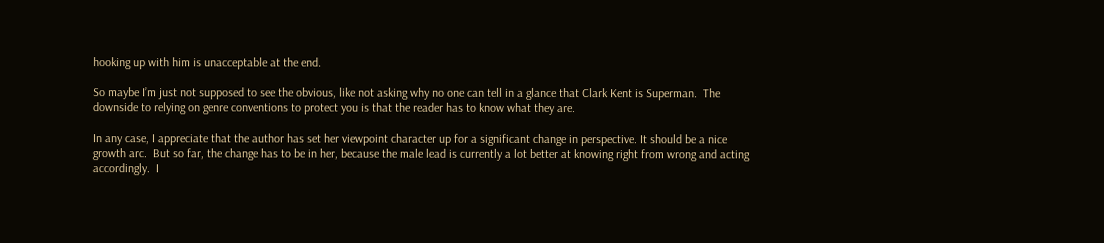hooking up with him is unacceptable at the end.

So maybe I’m just not supposed to see the obvious, like not asking why no one can tell in a glance that Clark Kent is Superman.  The downside to relying on genre conventions to protect you is that the reader has to know what they are.

In any case, I appreciate that the author has set her viewpoint character up for a significant change in perspective. It should be a nice growth arc.  But so far, the change has to be in her, because the male lead is currently a lot better at knowing right from wrong and acting accordingly.  I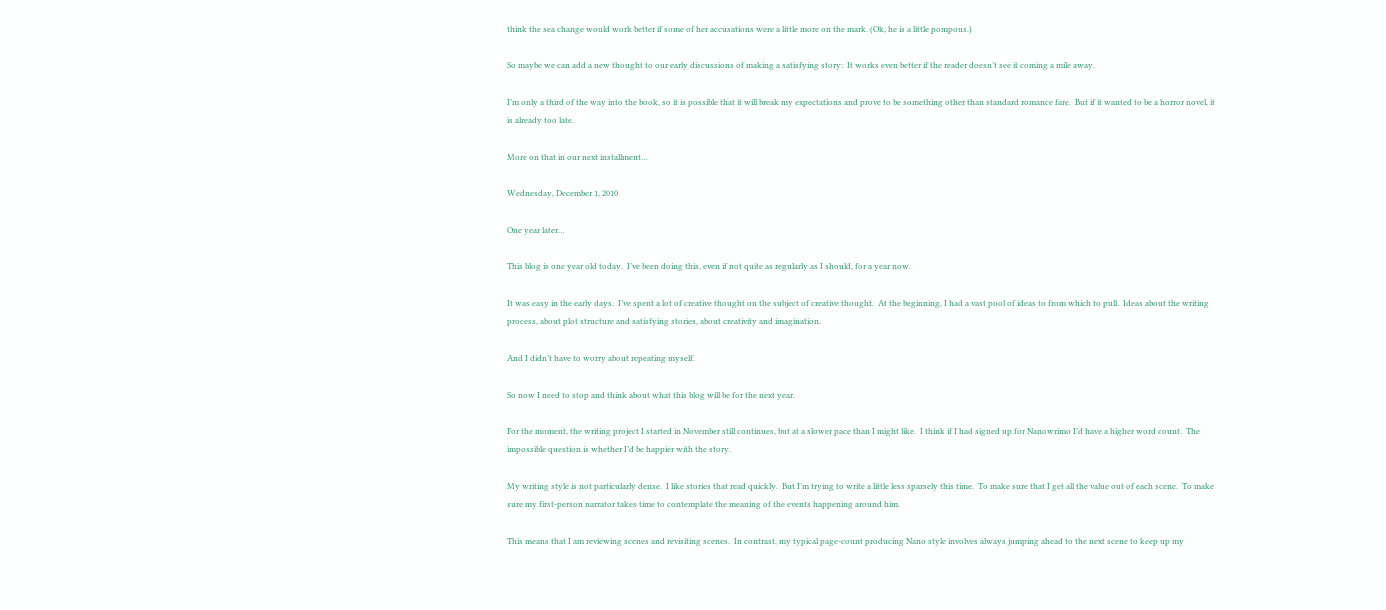think the sea change would work better if some of her accusations were a little more on the mark. (Ok, he is a little pompous.)

So maybe we can add a new thought to our early discussions of making a satisfying story:  It works even better if the reader doesn’t see it coming a mile away.

I’m only a third of the way into the book, so it is possible that it will break my expectations and prove to be something other than standard romance fare.  But if it wanted to be a horror novel, it is already too late.

More on that in our next installment…

Wednesday, December 1, 2010

One year later…

This blog is one year old today.  I’ve been doing this, even if not quite as regularly as I should, for a year now.

It was easy in the early days.  I’ve spent a lot of creative thought on the subject of creative thought.  At the beginning, I had a vast pool of ideas to from which to pull.  Ideas about the writing process, about plot structure and satisfying stories, about creativity and imagination.

And I didn’t have to worry about repeating myself.

So now I need to stop and think about what this blog will be for the next year.

For the moment, the writing project I started in November still continues, but at a slower pace than I might like.  I think if I had signed up for Nanowrimo I’d have a higher word count.  The impossible question is whether I’d be happier with the story.

My writing style is not particularly dense.  I like stories that read quickly.  But I’m trying to write a little less sparsely this time.  To make sure that I get all the value out of each scene.  To make sure my first-person narrator takes time to contemplate the meaning of the events happening around him.

This means that I am reviewing scenes and revisiting scenes.  In contrast, my typical page-count producing Nano style involves always jumping ahead to the next scene to keep up my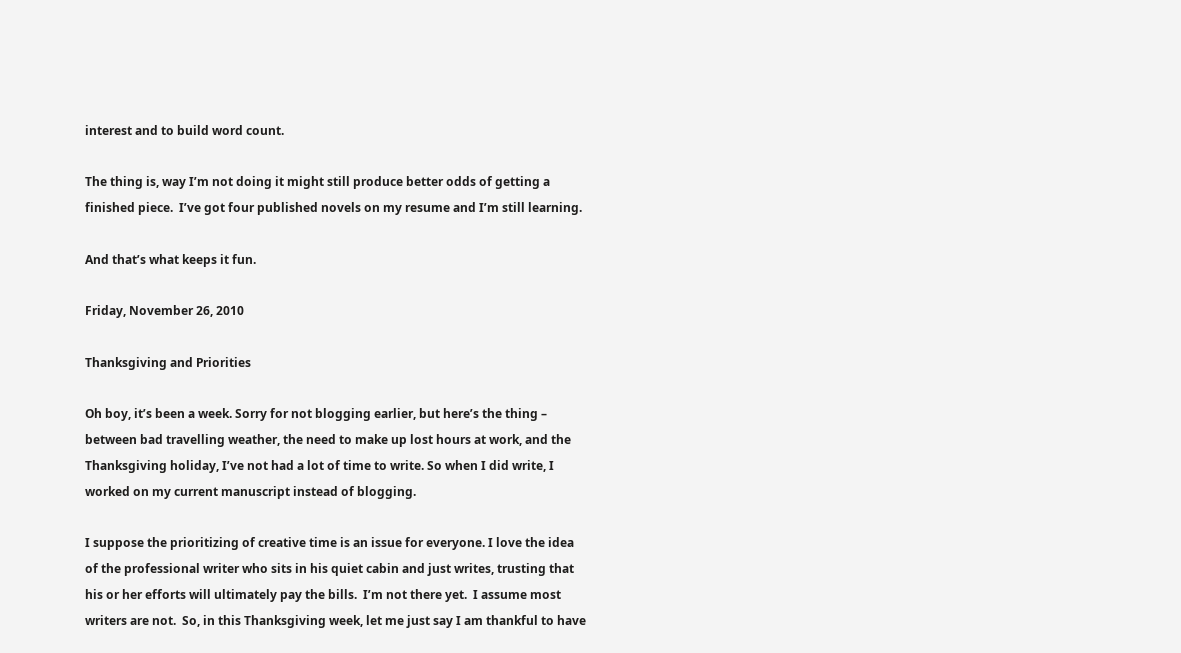interest and to build word count.

The thing is, way I’m not doing it might still produce better odds of getting a finished piece.  I’ve got four published novels on my resume and I’m still learning.

And that’s what keeps it fun.

Friday, November 26, 2010

Thanksgiving and Priorities

Oh boy, it’s been a week. Sorry for not blogging earlier, but here’s the thing – between bad travelling weather, the need to make up lost hours at work, and the Thanksgiving holiday, I’ve not had a lot of time to write. So when I did write, I worked on my current manuscript instead of blogging.

I suppose the prioritizing of creative time is an issue for everyone. I love the idea of the professional writer who sits in his quiet cabin and just writes, trusting that his or her efforts will ultimately pay the bills.  I’m not there yet.  I assume most writers are not.  So, in this Thanksgiving week, let me just say I am thankful to have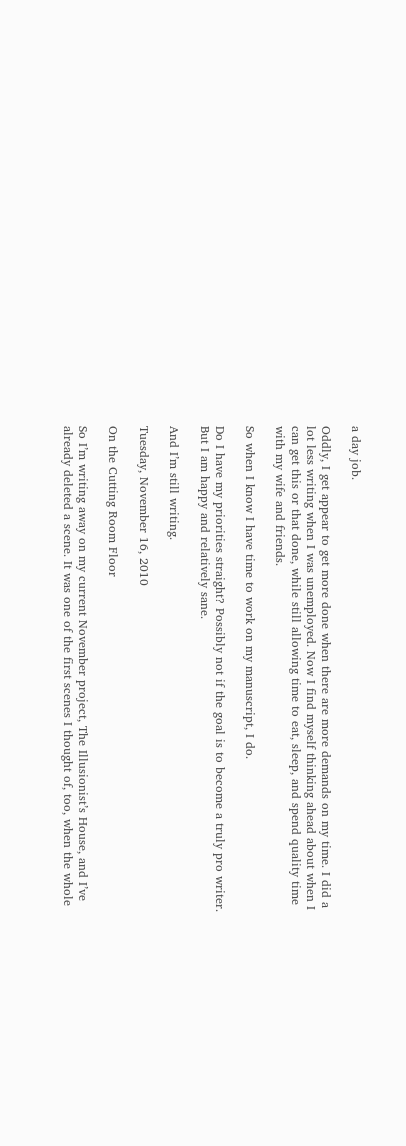a day job.

Oddly, I get appear to get more done when there are more demands on my time. I did a lot less writing when I was unemployed. Now I find myself thinking ahead about when I can get this or that done, while still allowing time to eat, sleep, and spend quality time with my wife and friends.

So when I know I have time to work on my manuscript, I do.

Do I have my priorities straight? Possibly not if the goal is to become a truly pro writer. But I am happy and relatively sane.

And I’m still writing.

Tuesday, November 16, 2010

On the Cutting Room Floor

So I’m writing away on my current November project, The Illusionist’s House, and I’ve already deleted a scene. It was one of the first scenes I thought of, too, when the whole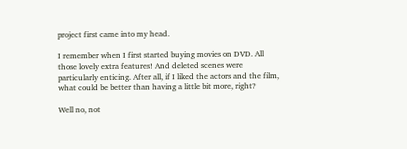project first came into my head.

I remember when I first started buying movies on DVD. All those lovely extra features! And deleted scenes were particularly enticing. After all, if I liked the actors and the film, what could be better than having a little bit more, right?

Well no, not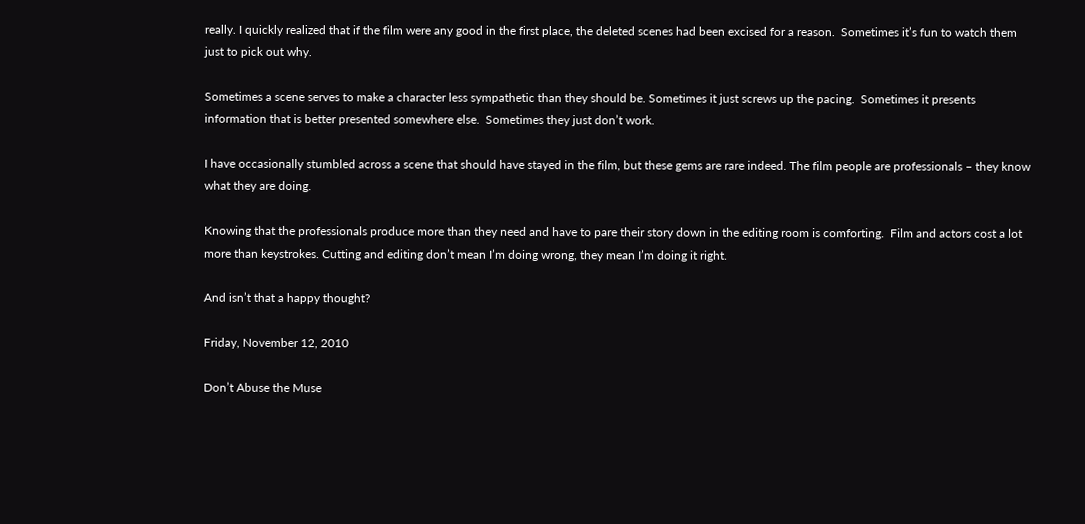really. I quickly realized that if the film were any good in the first place, the deleted scenes had been excised for a reason.  Sometimes it’s fun to watch them just to pick out why.

Sometimes a scene serves to make a character less sympathetic than they should be. Sometimes it just screws up the pacing.  Sometimes it presents information that is better presented somewhere else.  Sometimes they just don’t work.

I have occasionally stumbled across a scene that should have stayed in the film, but these gems are rare indeed. The film people are professionals – they know what they are doing.

Knowing that the professionals produce more than they need and have to pare their story down in the editing room is comforting.  Film and actors cost a lot more than keystrokes. Cutting and editing don’t mean I’m doing wrong, they mean I’m doing it right.

And isn’t that a happy thought?

Friday, November 12, 2010

Don’t Abuse the Muse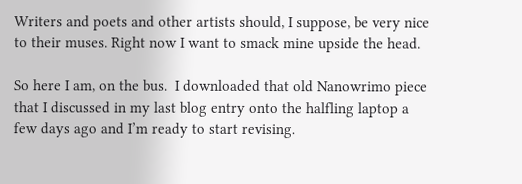Writers and poets and other artists should, I suppose, be very nice to their muses. Right now I want to smack mine upside the head.

So here I am, on the bus.  I downloaded that old Nanowrimo piece that I discussed in my last blog entry onto the halfling laptop a few days ago and I’m ready to start revising.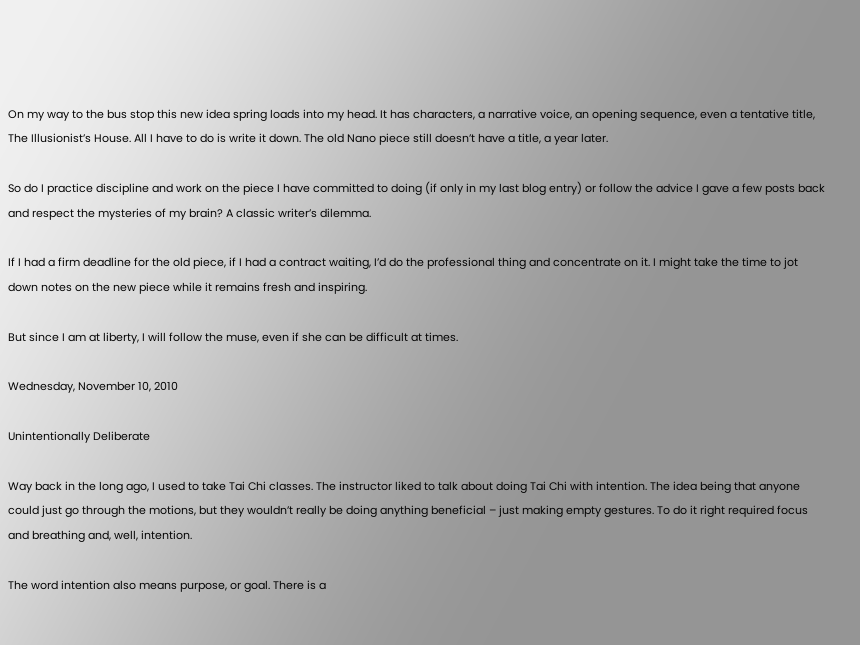On my way to the bus stop this new idea spring loads into my head. It has characters, a narrative voice, an opening sequence, even a tentative title, The Illusionist’s House. All I have to do is write it down. The old Nano piece still doesn’t have a title, a year later.

So do I practice discipline and work on the piece I have committed to doing (if only in my last blog entry) or follow the advice I gave a few posts back and respect the mysteries of my brain? A classic writer’s dilemma.

If I had a firm deadline for the old piece, if I had a contract waiting, I’d do the professional thing and concentrate on it. I might take the time to jot down notes on the new piece while it remains fresh and inspiring.

But since I am at liberty, I will follow the muse, even if she can be difficult at times.

Wednesday, November 10, 2010

Unintentionally Deliberate

Way back in the long ago, I used to take Tai Chi classes. The instructor liked to talk about doing Tai Chi with intention. The idea being that anyone could just go through the motions, but they wouldn’t really be doing anything beneficial – just making empty gestures. To do it right required focus and breathing and, well, intention.

The word intention also means purpose, or goal. There is a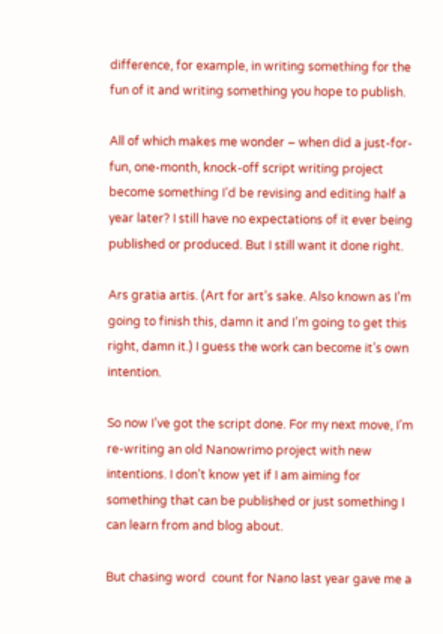difference, for example, in writing something for the fun of it and writing something you hope to publish.

All of which makes me wonder – when did a just-for-fun, one-month, knock-off script writing project become something I’d be revising and editing half a year later? I still have no expectations of it ever being published or produced. But I still want it done right.

Ars gratia artis. (Art for art’s sake. Also known as I’m going to finish this, damn it and I’m going to get this right, damn it.) I guess the work can become it’s own intention.

So now I’ve got the script done. For my next move, I’m re-writing an old Nanowrimo project with new intentions. I don’t know yet if I am aiming for something that can be published or just something I can learn from and blog about.

But chasing word  count for Nano last year gave me a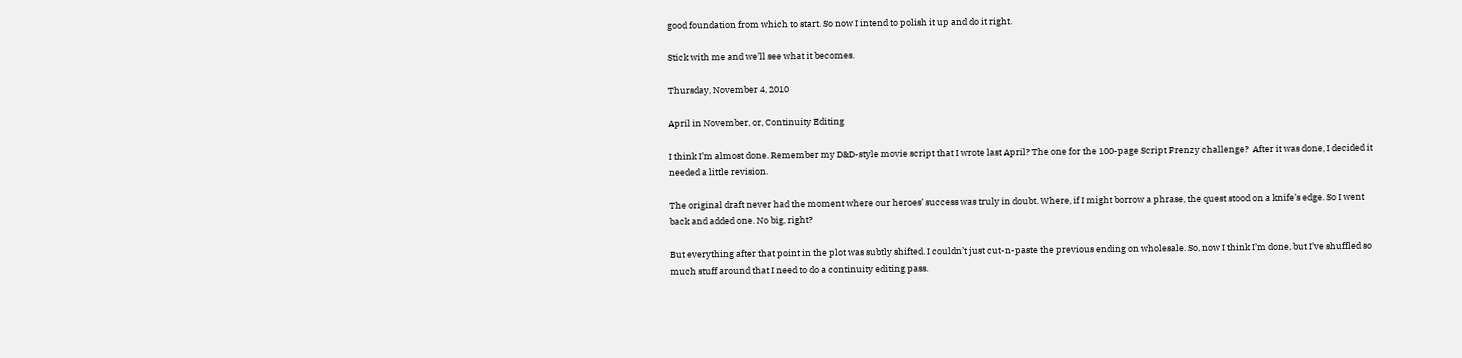good foundation from which to start. So now I intend to polish it up and do it right.

Stick with me and we’ll see what it becomes.

Thursday, November 4, 2010

April in November, or, Continuity Editing

I think I’m almost done. Remember my D&D-style movie script that I wrote last April? The one for the 100-page Script Frenzy challenge?  After it was done, I decided it needed a little revision.

The original draft never had the moment where our heroes’ success was truly in doubt. Where, if I might borrow a phrase, the quest stood on a knife’s edge. So I went back and added one. No big, right?

But everything after that point in the plot was subtly shifted. I couldn’t just cut-n-paste the previous ending on wholesale. So, now I think I’m done, but I’ve shuffled so much stuff around that I need to do a continuity editing pass.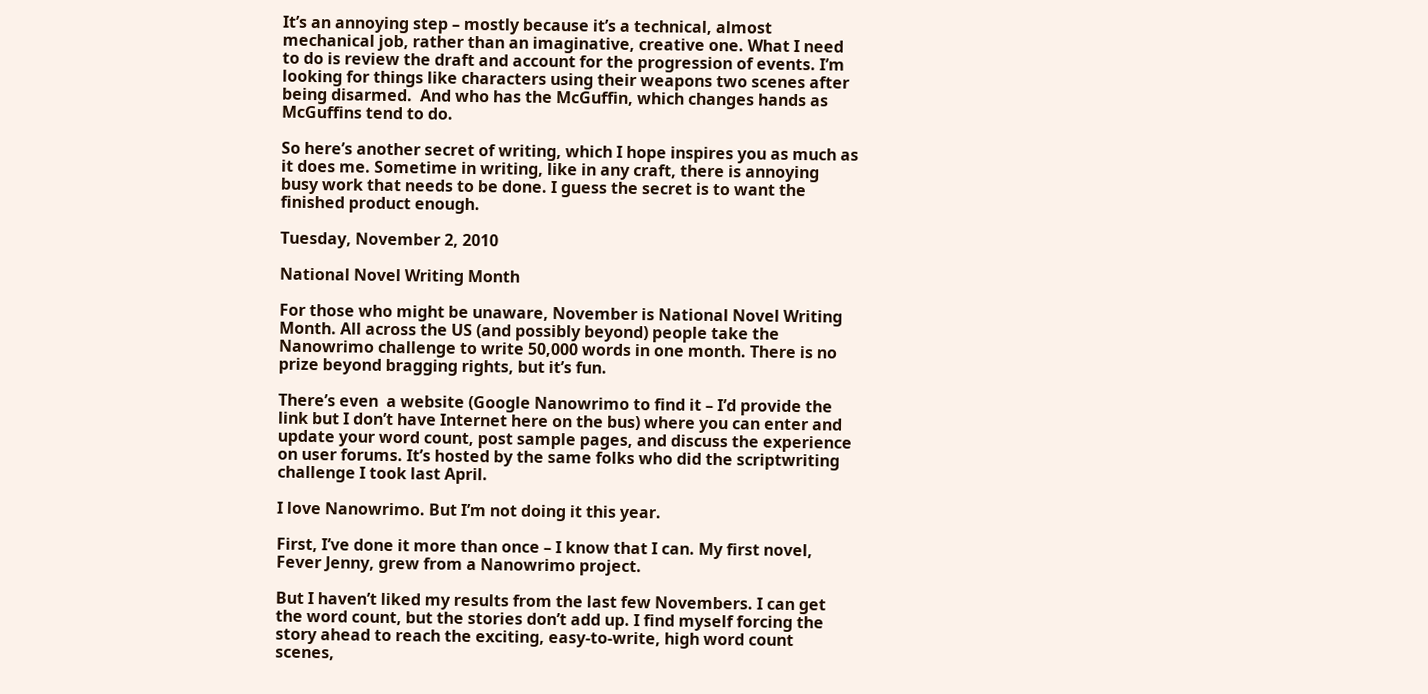It’s an annoying step – mostly because it’s a technical, almost mechanical job, rather than an imaginative, creative one. What I need to do is review the draft and account for the progression of events. I’m looking for things like characters using their weapons two scenes after being disarmed.  And who has the McGuffin, which changes hands as McGuffins tend to do.

So here’s another secret of writing, which I hope inspires you as much as it does me. Sometime in writing, like in any craft, there is annoying busy work that needs to be done. I guess the secret is to want the finished product enough.

Tuesday, November 2, 2010

National Novel Writing Month

For those who might be unaware, November is National Novel Writing Month. All across the US (and possibly beyond) people take the Nanowrimo challenge to write 50,000 words in one month. There is no prize beyond bragging rights, but it’s fun.

There’s even  a website (Google Nanowrimo to find it – I’d provide the link but I don’t have Internet here on the bus) where you can enter and update your word count, post sample pages, and discuss the experience on user forums. It’s hosted by the same folks who did the scriptwriting challenge I took last April.

I love Nanowrimo. But I’m not doing it this year.

First, I’ve done it more than once – I know that I can. My first novel, Fever Jenny, grew from a Nanowrimo project.

But I haven’t liked my results from the last few Novembers. I can get the word count, but the stories don’t add up. I find myself forcing the story ahead to reach the exciting, easy-to-write, high word count scenes,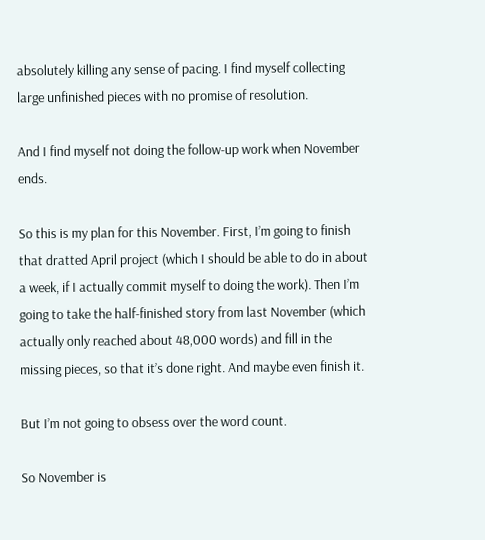absolutely killing any sense of pacing. I find myself collecting large unfinished pieces with no promise of resolution.

And I find myself not doing the follow-up work when November ends.

So this is my plan for this November. First, I’m going to finish that dratted April project (which I should be able to do in about a week, if I actually commit myself to doing the work). Then I’m going to take the half-finished story from last November (which actually only reached about 48,000 words) and fill in the missing pieces, so that it’s done right. And maybe even finish it.

But I’m not going to obsess over the word count.

So November is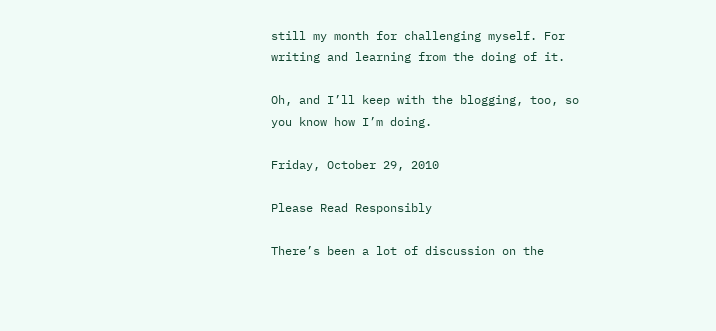still my month for challenging myself. For writing and learning from the doing of it.

Oh, and I’ll keep with the blogging, too, so you know how I’m doing.

Friday, October 29, 2010

Please Read Responsibly

There’s been a lot of discussion on the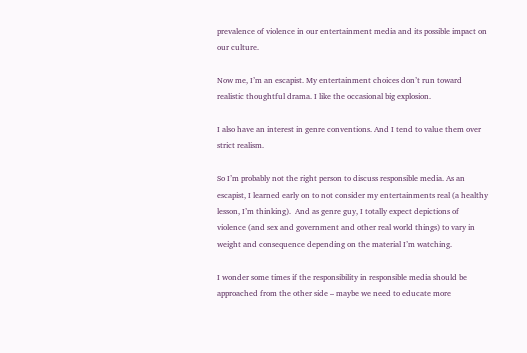prevalence of violence in our entertainment media and its possible impact on our culture.

Now me, I’m an escapist. My entertainment choices don’t run toward realistic thoughtful drama. I like the occasional big explosion.

I also have an interest in genre conventions. And I tend to value them over strict realism.

So I’m probably not the right person to discuss responsible media. As an escapist, I learned early on to not consider my entertainments real (a healthy lesson, I’m thinking).  And as genre guy, I totally expect depictions of violence (and sex and government and other real world things) to vary in weight and consequence depending on the material I’m watching.

I wonder some times if the responsibility in responsible media should be approached from the other side – maybe we need to educate more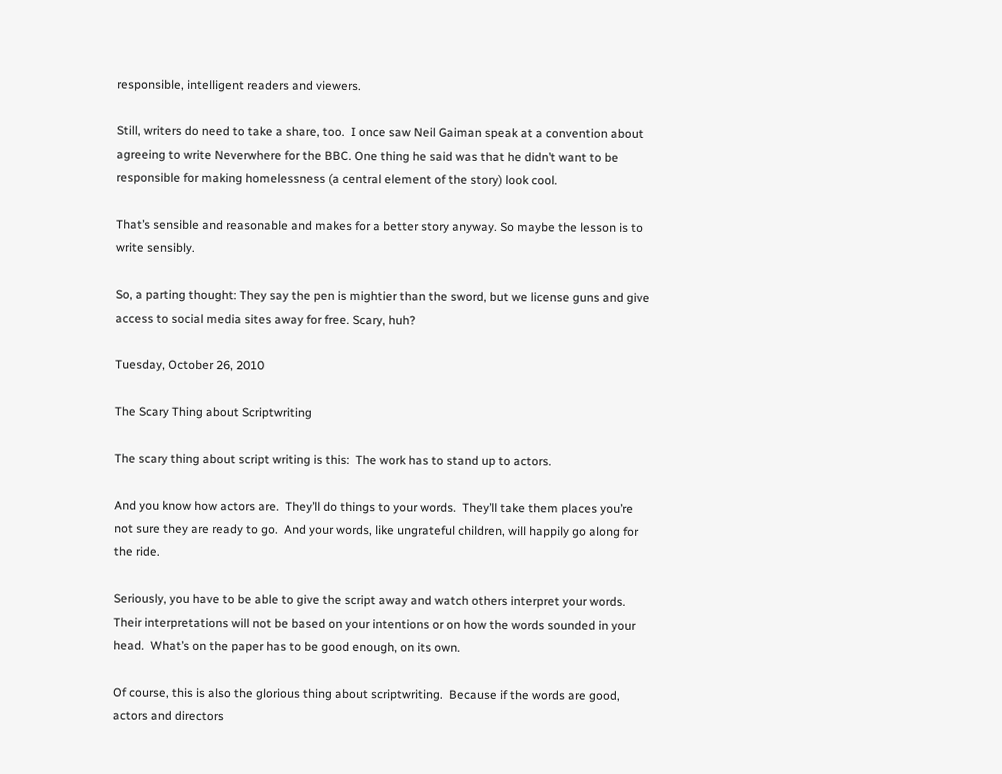responsible, intelligent readers and viewers.

Still, writers do need to take a share, too.  I once saw Neil Gaiman speak at a convention about agreeing to write Neverwhere for the BBC. One thing he said was that he didn’t want to be responsible for making homelessness (a central element of the story) look cool.

That’s sensible and reasonable and makes for a better story anyway. So maybe the lesson is to write sensibly.

So, a parting thought: They say the pen is mightier than the sword, but we license guns and give access to social media sites away for free. Scary, huh?

Tuesday, October 26, 2010

The Scary Thing about Scriptwriting

The scary thing about script writing is this:  The work has to stand up to actors.

And you know how actors are.  They’ll do things to your words.  They’ll take them places you’re not sure they are ready to go.  And your words, like ungrateful children, will happily go along for the ride.

Seriously, you have to be able to give the script away and watch others interpret your words.  Their interpretations will not be based on your intentions or on how the words sounded in your head.  What’s on the paper has to be good enough, on its own.

Of course, this is also the glorious thing about scriptwriting.  Because if the words are good, actors and directors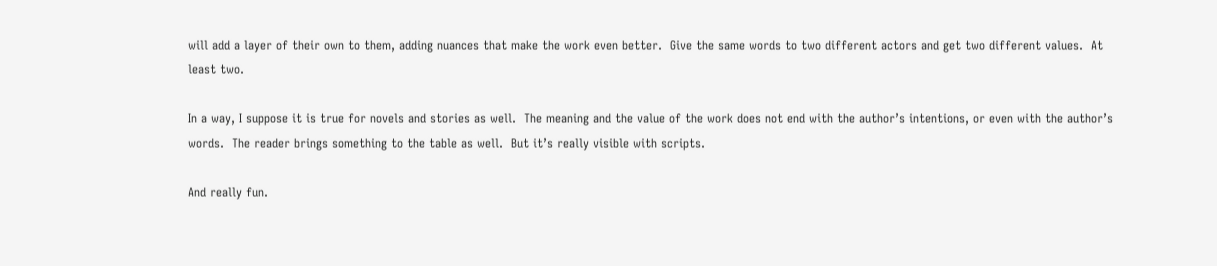will add a layer of their own to them, adding nuances that make the work even better.  Give the same words to two different actors and get two different values.  At least two.

In a way, I suppose it is true for novels and stories as well.  The meaning and the value of the work does not end with the author’s intentions, or even with the author’s words.  The reader brings something to the table as well.  But it’s really visible with scripts.

And really fun.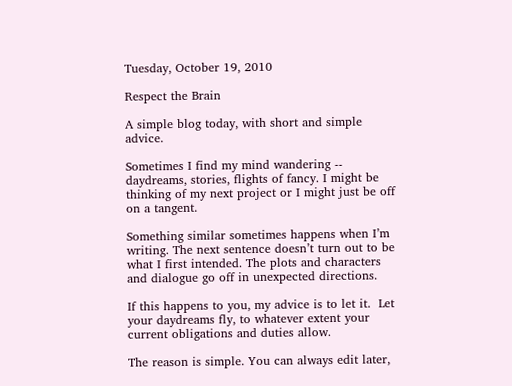Tuesday, October 19, 2010

Respect the Brain

A simple blog today, with short and simple advice.

Sometimes I find my mind wandering -- daydreams, stories, flights of fancy. I might be thinking of my next project or I might just be off on a tangent.

Something similar sometimes happens when I’m writing. The next sentence doesn’t turn out to be what I first intended. The plots and characters and dialogue go off in unexpected directions.

If this happens to you, my advice is to let it.  Let your daydreams fly, to whatever extent your current obligations and duties allow.

The reason is simple. You can always edit later,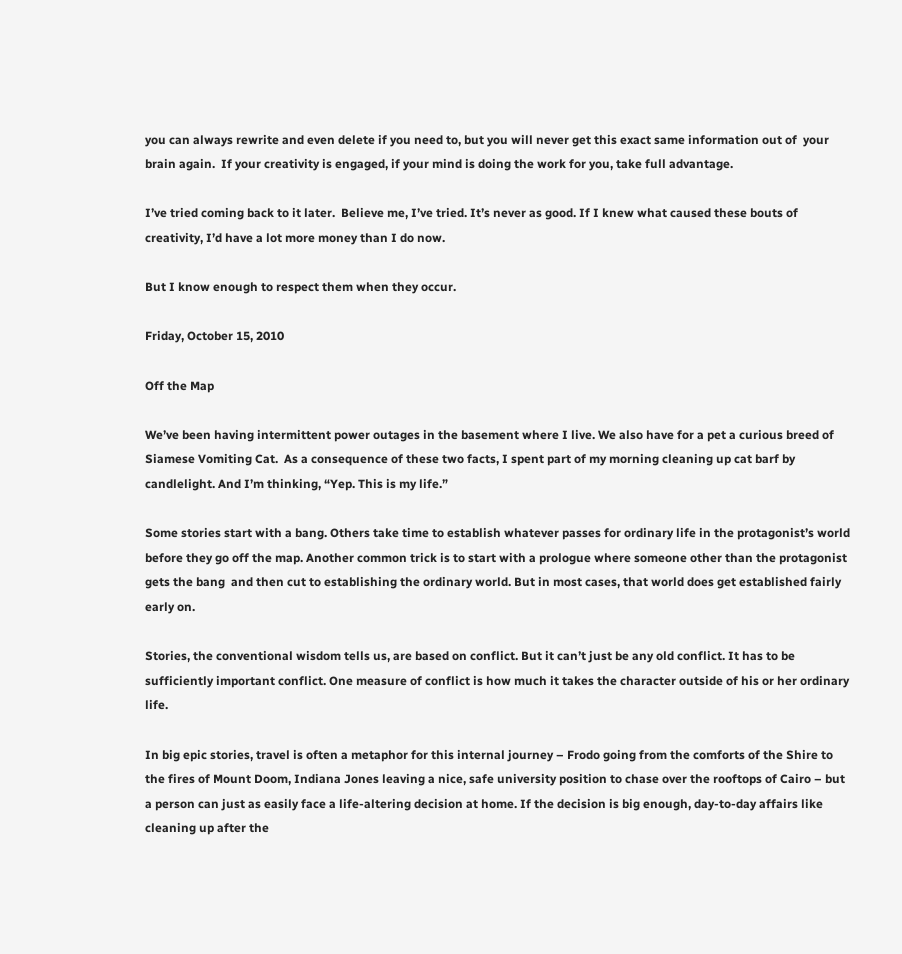you can always rewrite and even delete if you need to, but you will never get this exact same information out of  your brain again.  If your creativity is engaged, if your mind is doing the work for you, take full advantage.

I’ve tried coming back to it later.  Believe me, I’ve tried. It’s never as good. If I knew what caused these bouts of creativity, I’d have a lot more money than I do now.

But I know enough to respect them when they occur.

Friday, October 15, 2010

Off the Map

We’ve been having intermittent power outages in the basement where I live. We also have for a pet a curious breed of Siamese Vomiting Cat.  As a consequence of these two facts, I spent part of my morning cleaning up cat barf by candlelight. And I’m thinking, “Yep. This is my life.”

Some stories start with a bang. Others take time to establish whatever passes for ordinary life in the protagonist’s world before they go off the map. Another common trick is to start with a prologue where someone other than the protagonist gets the bang  and then cut to establishing the ordinary world. But in most cases, that world does get established fairly early on.

Stories, the conventional wisdom tells us, are based on conflict. But it can’t just be any old conflict. It has to be sufficiently important conflict. One measure of conflict is how much it takes the character outside of his or her ordinary life.

In big epic stories, travel is often a metaphor for this internal journey – Frodo going from the comforts of the Shire to the fires of Mount Doom, Indiana Jones leaving a nice, safe university position to chase over the rooftops of Cairo – but a person can just as easily face a life-altering decision at home. If the decision is big enough, day-to-day affairs like cleaning up after the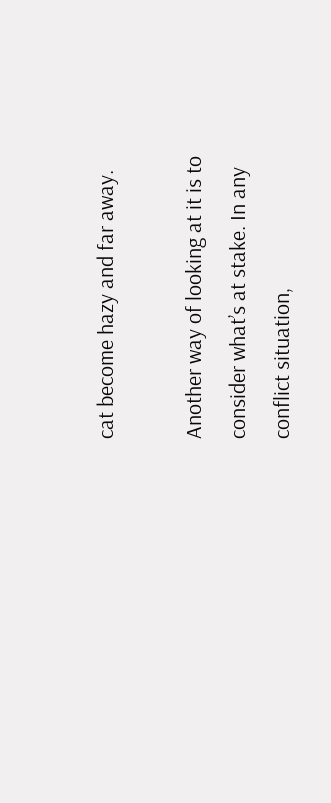cat become hazy and far away.

Another way of looking at it is to consider what’s at stake. In any conflict situation,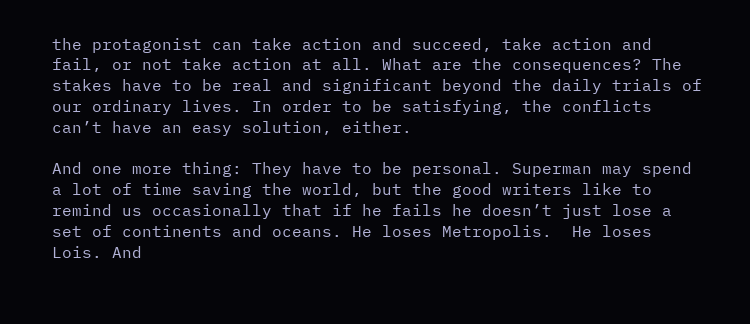the protagonist can take action and succeed, take action and fail, or not take action at all. What are the consequences? The stakes have to be real and significant beyond the daily trials of our ordinary lives. In order to be satisfying, the conflicts can’t have an easy solution, either.

And one more thing: They have to be personal. Superman may spend a lot of time saving the world, but the good writers like to remind us occasionally that if he fails he doesn’t just lose a set of continents and oceans. He loses Metropolis.  He loses Lois. And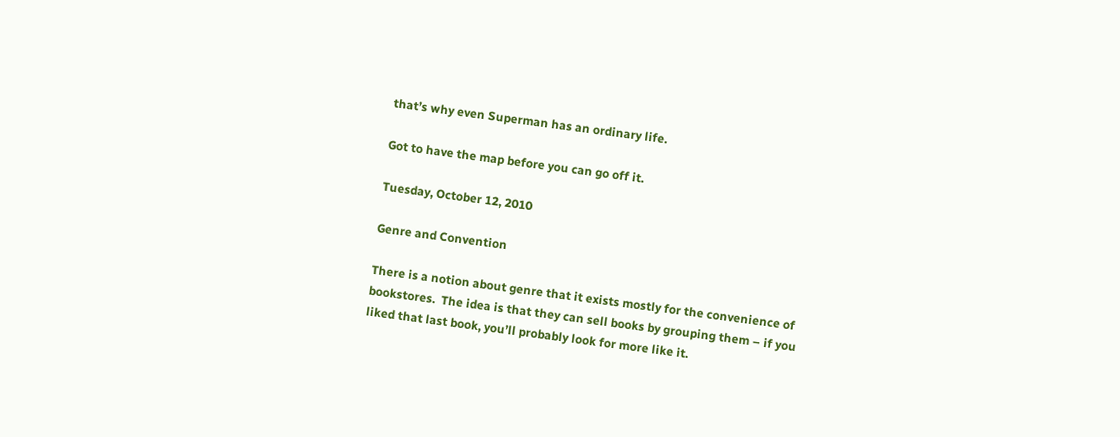that’s why even Superman has an ordinary life.

Got to have the map before you can go off it.

Tuesday, October 12, 2010

Genre and Convention

There is a notion about genre that it exists mostly for the convenience of bookstores.  The idea is that they can sell books by grouping them – if you liked that last book, you’ll probably look for more like it.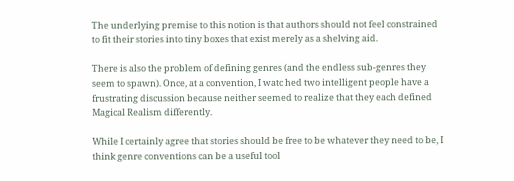The underlying premise to this notion is that authors should not feel constrained to fit their stories into tiny boxes that exist merely as a shelving aid.

There is also the problem of defining genres (and the endless sub-genres they seem to spawn). Once, at a convention, I watc hed two intelligent people have a frustrating discussion because neither seemed to realize that they each defined Magical Realism differently.

While I certainly agree that stories should be free to be whatever they need to be, I think genre conventions can be a useful tool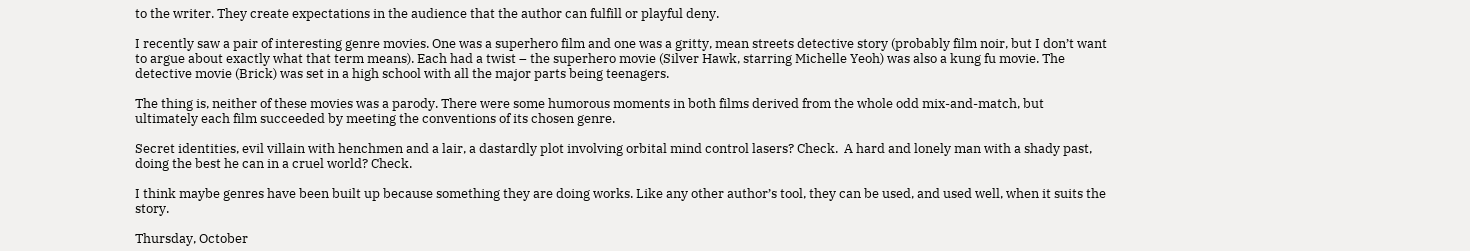to the writer. They create expectations in the audience that the author can fulfill or playful deny.

I recently saw a pair of interesting genre movies. One was a superhero film and one was a gritty, mean streets detective story (probably film noir, but I don’t want to argue about exactly what that term means). Each had a twist – the superhero movie (Silver Hawk, starring Michelle Yeoh) was also a kung fu movie. The detective movie (Brick) was set in a high school with all the major parts being teenagers.

The thing is, neither of these movies was a parody. There were some humorous moments in both films derived from the whole odd mix-and-match, but ultimately each film succeeded by meeting the conventions of its chosen genre.

Secret identities, evil villain with henchmen and a lair, a dastardly plot involving orbital mind control lasers? Check.  A hard and lonely man with a shady past, doing the best he can in a cruel world? Check.

I think maybe genres have been built up because something they are doing works. Like any other author’s tool, they can be used, and used well, when it suits the story.

Thursday, October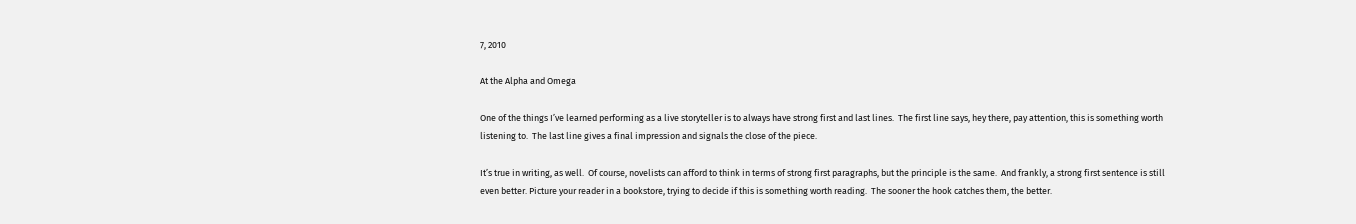7, 2010

At the Alpha and Omega

One of the things I’ve learned performing as a live storyteller is to always have strong first and last lines.  The first line says, hey there, pay attention, this is something worth listening to.  The last line gives a final impression and signals the close of the piece.

It’s true in writing, as well.  Of course, novelists can afford to think in terms of strong first paragraphs, but the principle is the same.  And frankly, a strong first sentence is still even better. Picture your reader in a bookstore, trying to decide if this is something worth reading.  The sooner the hook catches them, the better.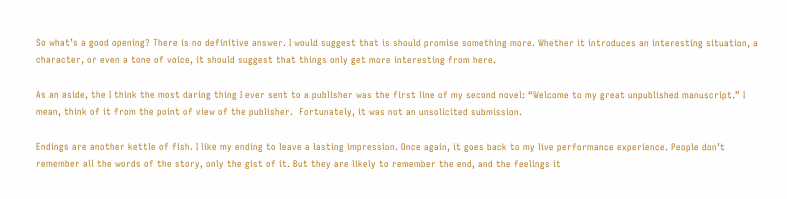So what’s a good opening? There is no definitive answer. I would suggest that is should promise something more. Whether it introduces an interesting situation, a character, or even a tone of voice, it should suggest that things only get more interesting from here.

As an aside, the I think the most daring thing I ever sent to a publisher was the first line of my second novel: “Welcome to my great unpublished manuscript.” I mean, think of it from the point of view of the publisher.  Fortunately, it was not an unsolicited submission.

Endings are another kettle of fish. I like my ending to leave a lasting impression. Once again, it goes back to my live performance experience. People don’t remember all the words of the story, only the gist of it. But they are likely to remember the end, and the feelings it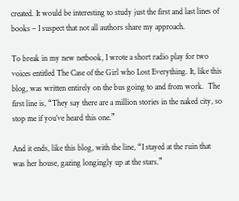created. It would be interesting to study just the first and last lines of books – I suspect that not all authors share my approach.

To break in my new netbook, I wrote a short radio play for two voices entitled The Case of the Girl who Lost Everything. It, like this blog, was written entirely on the bus going to and from work.  The first line is, “They say there are a million stories in the naked city, so stop me if you’ve heard this one.”

And it ends, like this blog, with the line, “I stayed at the ruin that was her house, gazing longingly up at the stars.”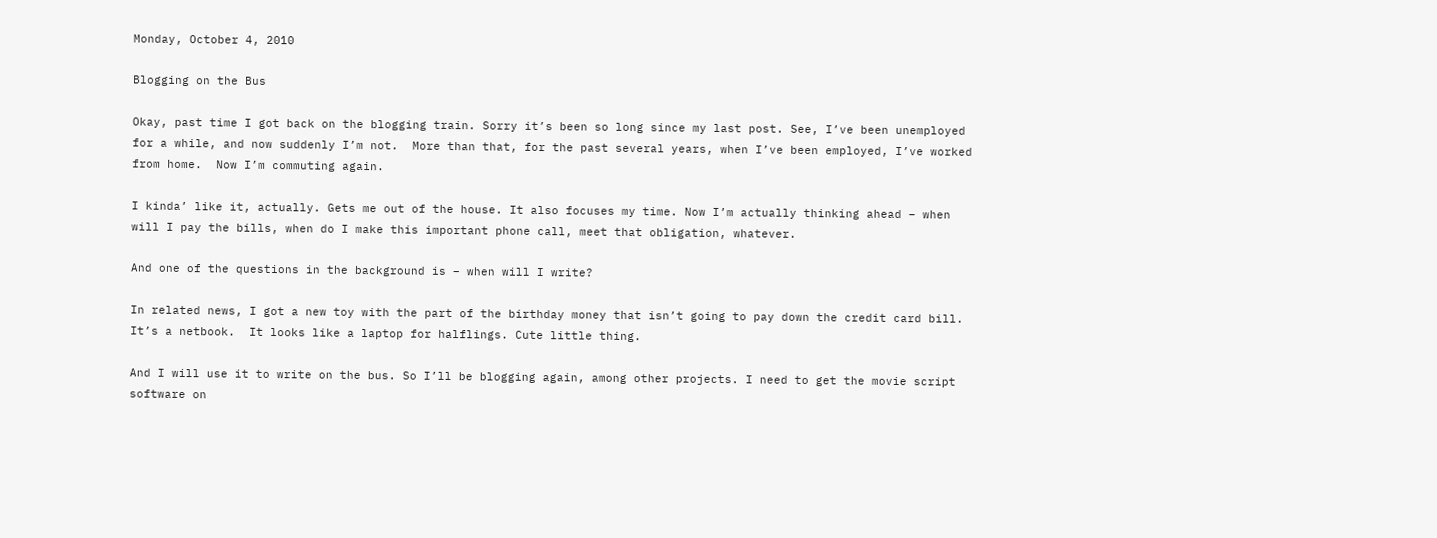Monday, October 4, 2010

Blogging on the Bus

Okay, past time I got back on the blogging train. Sorry it’s been so long since my last post. See, I’ve been unemployed for a while, and now suddenly I’m not.  More than that, for the past several years, when I’ve been employed, I’ve worked from home.  Now I’m commuting again.

I kinda’ like it, actually. Gets me out of the house. It also focuses my time. Now I’m actually thinking ahead – when will I pay the bills, when do I make this important phone call, meet that obligation, whatever.

And one of the questions in the background is – when will I write?

In related news, I got a new toy with the part of the birthday money that isn’t going to pay down the credit card bill.  It’s a netbook.  It looks like a laptop for halflings. Cute little thing.

And I will use it to write on the bus. So I’ll be blogging again, among other projects. I need to get the movie script software on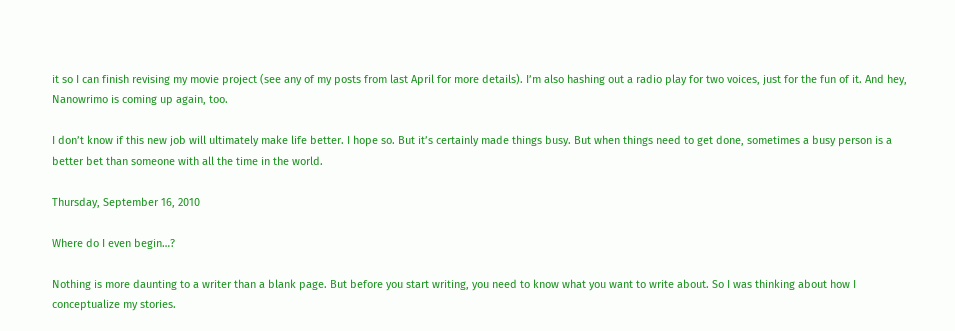it so I can finish revising my movie project (see any of my posts from last April for more details). I’m also hashing out a radio play for two voices, just for the fun of it. And hey, Nanowrimo is coming up again, too.

I don’t know if this new job will ultimately make life better. I hope so. But it’s certainly made things busy. But when things need to get done, sometimes a busy person is a better bet than someone with all the time in the world.

Thursday, September 16, 2010

Where do I even begin…?

Nothing is more daunting to a writer than a blank page. But before you start writing, you need to know what you want to write about. So I was thinking about how I conceptualize my stories.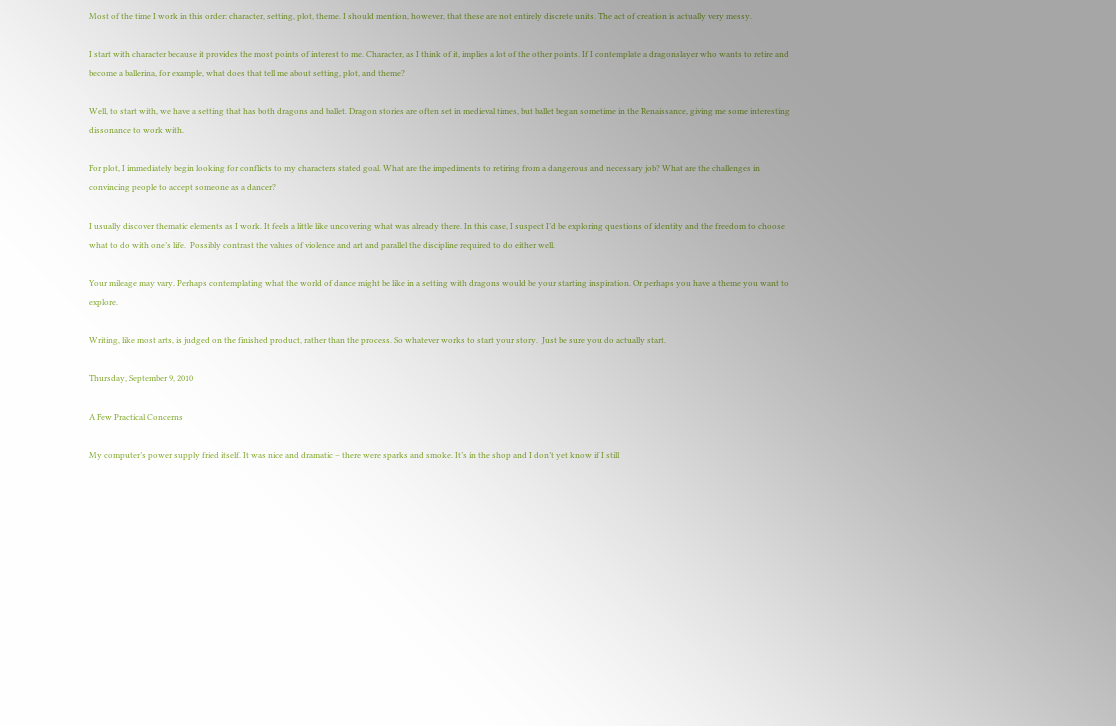Most of the time I work in this order: character, setting, plot, theme. I should mention, however, that these are not entirely discrete units. The act of creation is actually very messy.

I start with character because it provides the most points of interest to me. Character, as I think of it, implies a lot of the other points. If I contemplate a dragonslayer who wants to retire and become a ballerina, for example, what does that tell me about setting, plot, and theme?

Well, to start with, we have a setting that has both dragons and ballet. Dragon stories are often set in medieval times, but ballet began sometime in the Renaissance, giving me some interesting dissonance to work with.

For plot, I immediately begin looking for conflicts to my characters stated goal. What are the impediments to retiring from a dangerous and necessary job? What are the challenges in convincing people to accept someone as a dancer?

I usually discover thematic elements as I work. It feels a little like uncovering what was already there. In this case, I suspect I’d be exploring questions of identity and the freedom to choose what to do with one’s life.  Possibly contrast the values of violence and art and parallel the discipline required to do either well.

Your mileage may vary. Perhaps contemplating what the world of dance might be like in a setting with dragons would be your starting inspiration. Or perhaps you have a theme you want to explore.

Writing, like most arts, is judged on the finished product, rather than the process. So whatever works to start your story.  Just be sure you do actually start.

Thursday, September 9, 2010

A Few Practical Concerns

My computer’s power supply fried itself. It was nice and dramatic – there were sparks and smoke. It’s in the shop and I don’t yet know if I still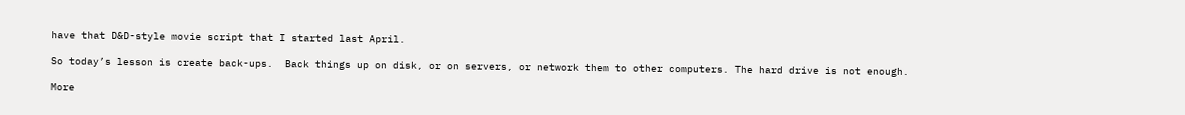have that D&D-style movie script that I started last April.

So today’s lesson is create back-ups.  Back things up on disk, or on servers, or network them to other computers. The hard drive is not enough.

More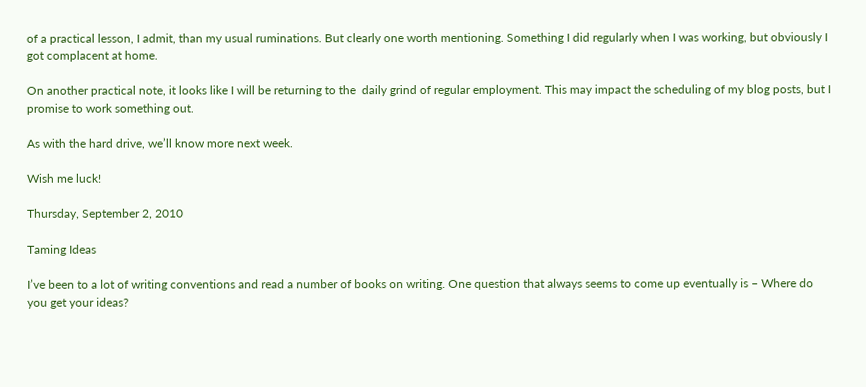of a practical lesson, I admit, than my usual ruminations. But clearly one worth mentioning. Something I did regularly when I was working, but obviously I got complacent at home.

On another practical note, it looks like I will be returning to the  daily grind of regular employment. This may impact the scheduling of my blog posts, but I promise to work something out.

As with the hard drive, we’ll know more next week.

Wish me luck!

Thursday, September 2, 2010

Taming Ideas

I’ve been to a lot of writing conventions and read a number of books on writing. One question that always seems to come up eventually is – Where do you get your ideas?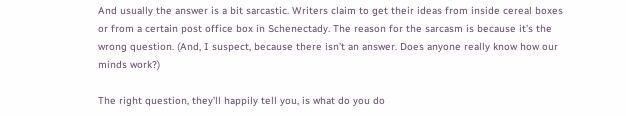And usually the answer is a bit sarcastic. Writers claim to get their ideas from inside cereal boxes or from a certain post office box in Schenectady. The reason for the sarcasm is because it’s the wrong question. (And, I suspect, because there isn’t an answer. Does anyone really know how our minds work?)

The right question, they’ll happily tell you, is what do you do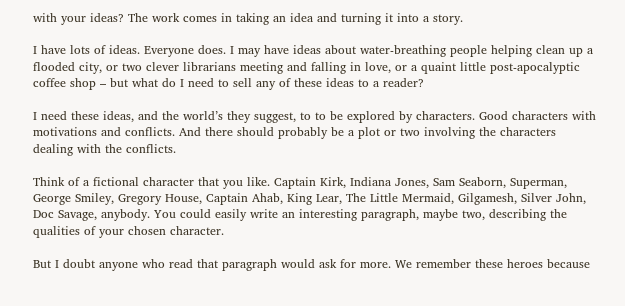with your ideas? The work comes in taking an idea and turning it into a story.

I have lots of ideas. Everyone does. I may have ideas about water-breathing people helping clean up a flooded city, or two clever librarians meeting and falling in love, or a quaint little post-apocalyptic coffee shop – but what do I need to sell any of these ideas to a reader?

I need these ideas, and the world’s they suggest, to to be explored by characters. Good characters with motivations and conflicts. And there should probably be a plot or two involving the characters dealing with the conflicts.

Think of a fictional character that you like. Captain Kirk, Indiana Jones, Sam Seaborn, Superman, George Smiley, Gregory House, Captain Ahab, King Lear, The Little Mermaid, Gilgamesh, Silver John, Doc Savage, anybody. You could easily write an interesting paragraph, maybe two, describing the qualities of your chosen character.

But I doubt anyone who read that paragraph would ask for more. We remember these heroes because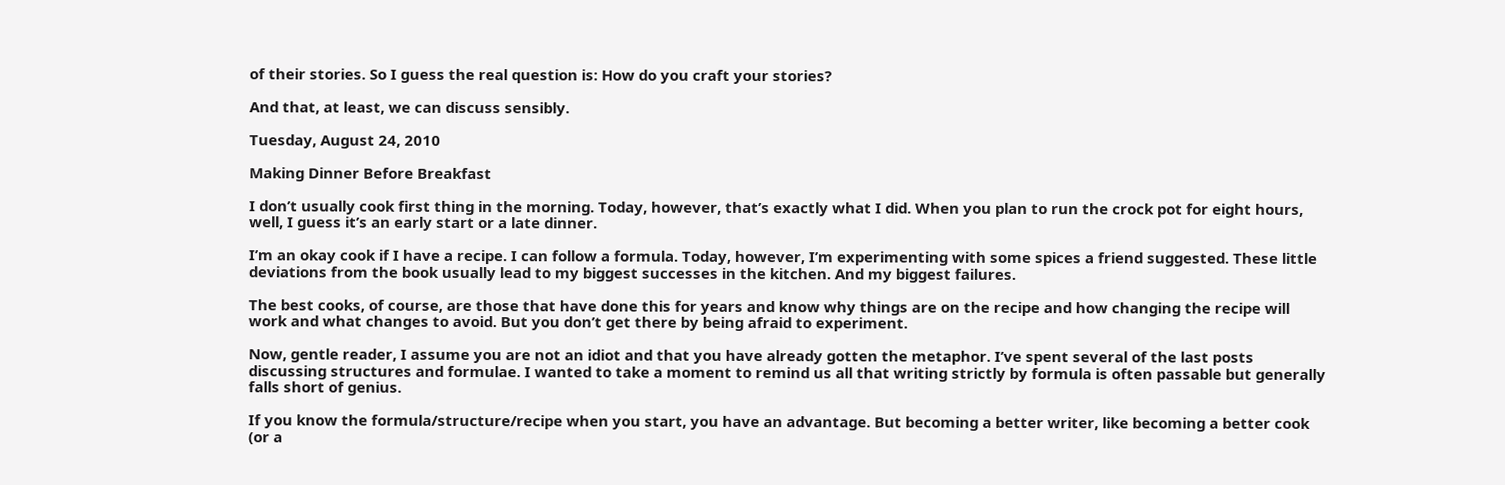of their stories. So I guess the real question is: How do you craft your stories?

And that, at least, we can discuss sensibly.

Tuesday, August 24, 2010

Making Dinner Before Breakfast

I don’t usually cook first thing in the morning. Today, however, that’s exactly what I did. When you plan to run the crock pot for eight hours, well, I guess it’s an early start or a late dinner.

I’m an okay cook if I have a recipe. I can follow a formula. Today, however, I’m experimenting with some spices a friend suggested. These little deviations from the book usually lead to my biggest successes in the kitchen. And my biggest failures.

The best cooks, of course, are those that have done this for years and know why things are on the recipe and how changing the recipe will work and what changes to avoid. But you don’t get there by being afraid to experiment.

Now, gentle reader, I assume you are not an idiot and that you have already gotten the metaphor. I’ve spent several of the last posts discussing structures and formulae. I wanted to take a moment to remind us all that writing strictly by formula is often passable but generally falls short of genius.

If you know the formula/structure/recipe when you start, you have an advantage. But becoming a better writer, like becoming a better cook (or a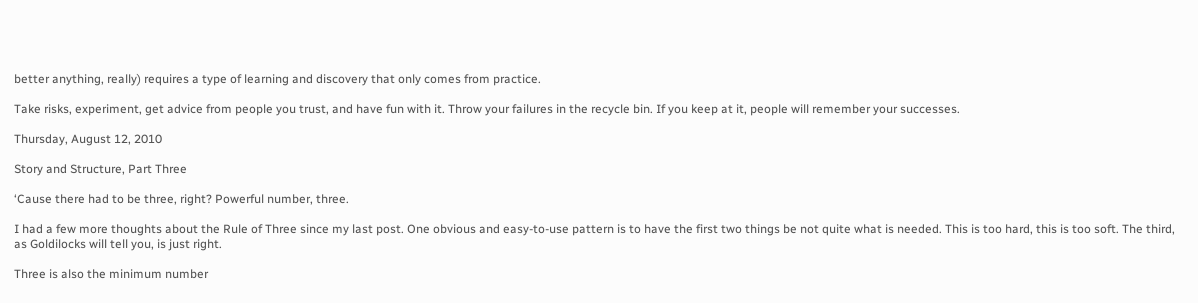better anything, really) requires a type of learning and discovery that only comes from practice.

Take risks, experiment, get advice from people you trust, and have fun with it. Throw your failures in the recycle bin. If you keep at it, people will remember your successes.

Thursday, August 12, 2010

Story and Structure, Part Three

‘Cause there had to be three, right? Powerful number, three.

I had a few more thoughts about the Rule of Three since my last post. One obvious and easy-to-use pattern is to have the first two things be not quite what is needed. This is too hard, this is too soft. The third, as Goldilocks will tell you, is just right.

Three is also the minimum number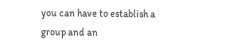you can have to establish a group and an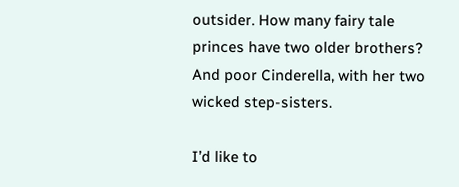outsider. How many fairy tale princes have two older brothers? And poor Cinderella, with her two wicked step-sisters.

I’d like to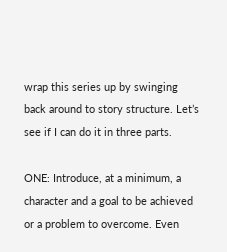wrap this series up by swinging back around to story structure. Let’s see if I can do it in three parts.

ONE: Introduce, at a minimum, a character and a goal to be achieved or a problem to overcome. Even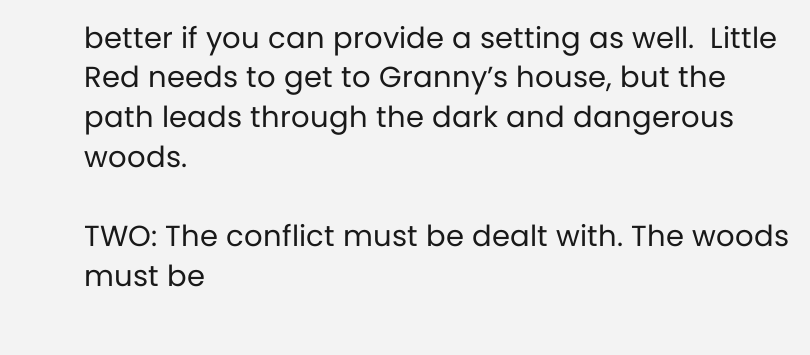better if you can provide a setting as well.  Little Red needs to get to Granny’s house, but the path leads through the dark and dangerous woods.

TWO: The conflict must be dealt with. The woods must be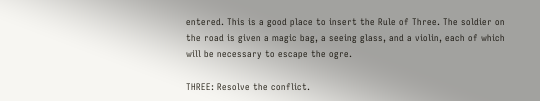entered. This is a good place to insert the Rule of Three. The soldier on the road is given a magic bag, a seeing glass, and a violin, each of which will be necessary to escape the ogre.

THREE: Resolve the conflict.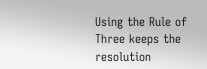Using the Rule of Three keeps the resolution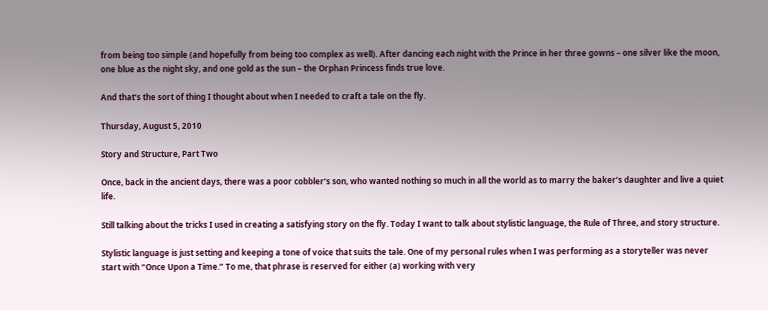from being too simple (and hopefully from being too complex as well). After dancing each night with the Prince in her three gowns – one silver like the moon, one blue as the night sky, and one gold as the sun – the Orphan Princess finds true love.

And that’s the sort of thing I thought about when I needed to craft a tale on the fly.

Thursday, August 5, 2010

Story and Structure, Part Two

Once, back in the ancient days, there was a poor cobbler’s son, who wanted nothing so much in all the world as to marry the baker’s daughter and live a quiet life.

Still talking about the tricks I used in creating a satisfying story on the fly. Today I want to talk about stylistic language, the Rule of Three, and story structure.

Stylistic language is just setting and keeping a tone of voice that suits the tale. One of my personal rules when I was performing as a storyteller was never start with “Once Upon a Time.” To me, that phrase is reserved for either (a) working with very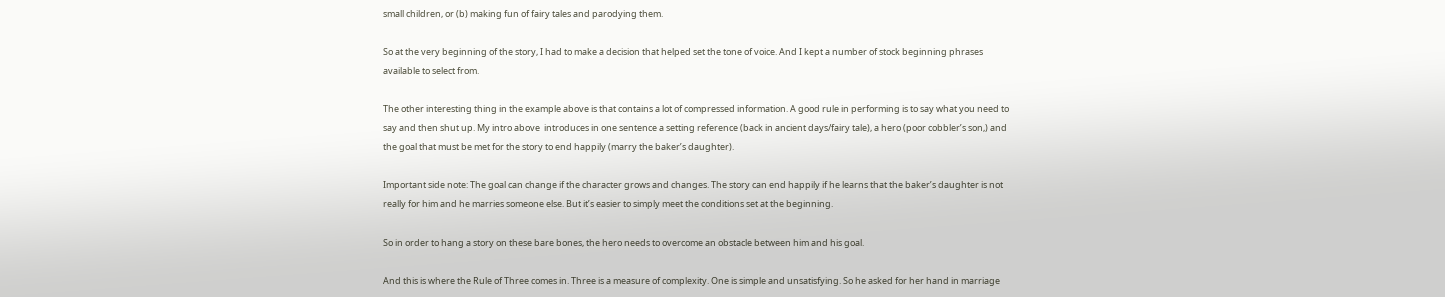small children, or (b) making fun of fairy tales and parodying them.

So at the very beginning of the story, I had to make a decision that helped set the tone of voice. And I kept a number of stock beginning phrases available to select from.

The other interesting thing in the example above is that contains a lot of compressed information. A good rule in performing is to say what you need to say and then shut up. My intro above  introduces in one sentence a setting reference (back in ancient days/fairy tale), a hero (poor cobbler’s son,) and the goal that must be met for the story to end happily (marry the baker’s daughter).

Important side note: The goal can change if the character grows and changes. The story can end happily if he learns that the baker’s daughter is not really for him and he marries someone else. But it’s easier to simply meet the conditions set at the beginning.

So in order to hang a story on these bare bones, the hero needs to overcome an obstacle between him and his goal.

And this is where the Rule of Three comes in. Three is a measure of complexity. One is simple and unsatisfying. So he asked for her hand in marriage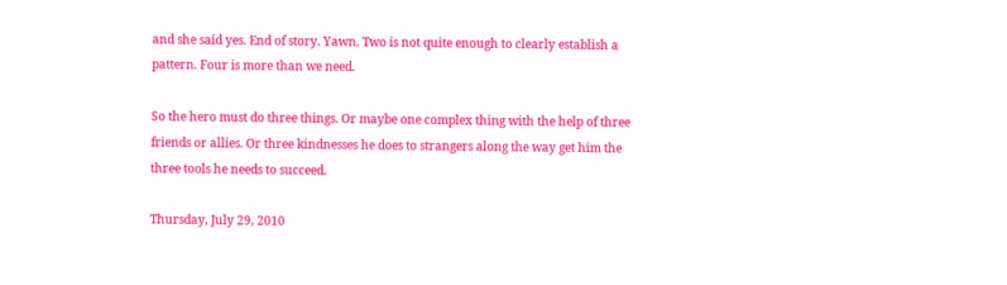and she said yes. End of story. Yawn. Two is not quite enough to clearly establish a pattern. Four is more than we need.

So the hero must do three things. Or maybe one complex thing with the help of three friends or allies. Or three kindnesses he does to strangers along the way get him the three tools he needs to succeed.

Thursday, July 29, 2010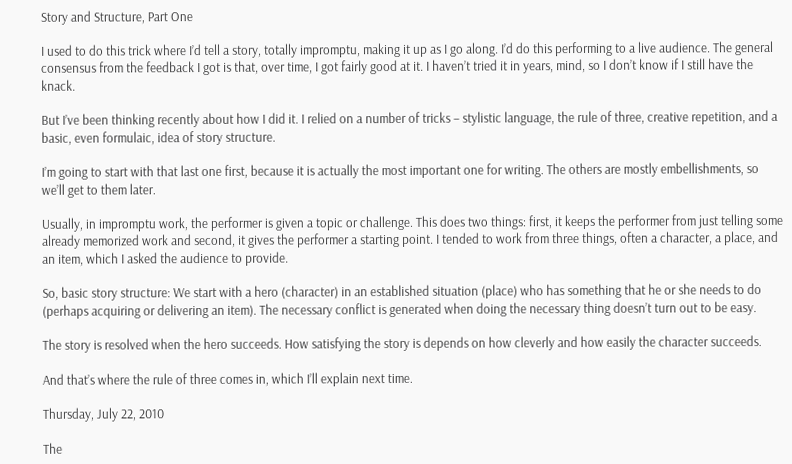Story and Structure, Part One

I used to do this trick where I’d tell a story, totally impromptu, making it up as I go along. I’d do this performing to a live audience. The general consensus from the feedback I got is that, over time, I got fairly good at it. I haven’t tried it in years, mind, so I don’t know if I still have the knack.

But I’ve been thinking recently about how I did it. I relied on a number of tricks – stylistic language, the rule of three, creative repetition, and a basic, even formulaic, idea of story structure.

I’m going to start with that last one first, because it is actually the most important one for writing. The others are mostly embellishments, so we’ll get to them later.

Usually, in impromptu work, the performer is given a topic or challenge. This does two things: first, it keeps the performer from just telling some already memorized work and second, it gives the performer a starting point. I tended to work from three things, often a character, a place, and an item, which I asked the audience to provide.

So, basic story structure: We start with a hero (character) in an established situation (place) who has something that he or she needs to do (perhaps acquiring or delivering an item). The necessary conflict is generated when doing the necessary thing doesn’t turn out to be easy.

The story is resolved when the hero succeeds. How satisfying the story is depends on how cleverly and how easily the character succeeds.

And that’s where the rule of three comes in, which I’ll explain next time.

Thursday, July 22, 2010

The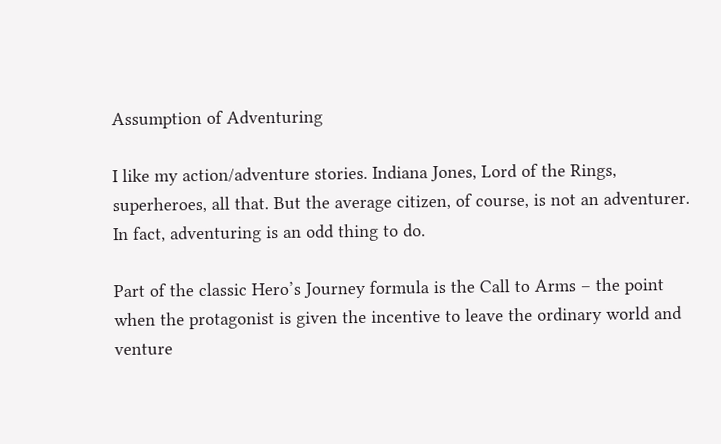Assumption of Adventuring

I like my action/adventure stories. Indiana Jones, Lord of the Rings, superheroes, all that. But the average citizen, of course, is not an adventurer. In fact, adventuring is an odd thing to do.

Part of the classic Hero’s Journey formula is the Call to Arms – the point when the protagonist is given the incentive to leave the ordinary world and venture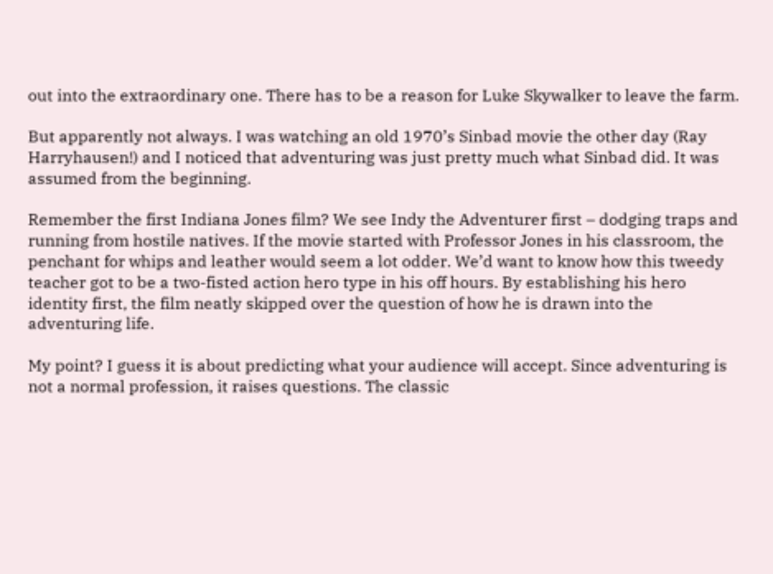out into the extraordinary one. There has to be a reason for Luke Skywalker to leave the farm.

But apparently not always. I was watching an old 1970’s Sinbad movie the other day (Ray Harryhausen!) and I noticed that adventuring was just pretty much what Sinbad did. It was assumed from the beginning.

Remember the first Indiana Jones film? We see Indy the Adventurer first – dodging traps and running from hostile natives. If the movie started with Professor Jones in his classroom, the penchant for whips and leather would seem a lot odder. We’d want to know how this tweedy teacher got to be a two-fisted action hero type in his off hours. By establishing his hero identity first, the film neatly skipped over the question of how he is drawn into the adventuring life.

My point? I guess it is about predicting what your audience will accept. Since adventuring is not a normal profession, it raises questions. The classic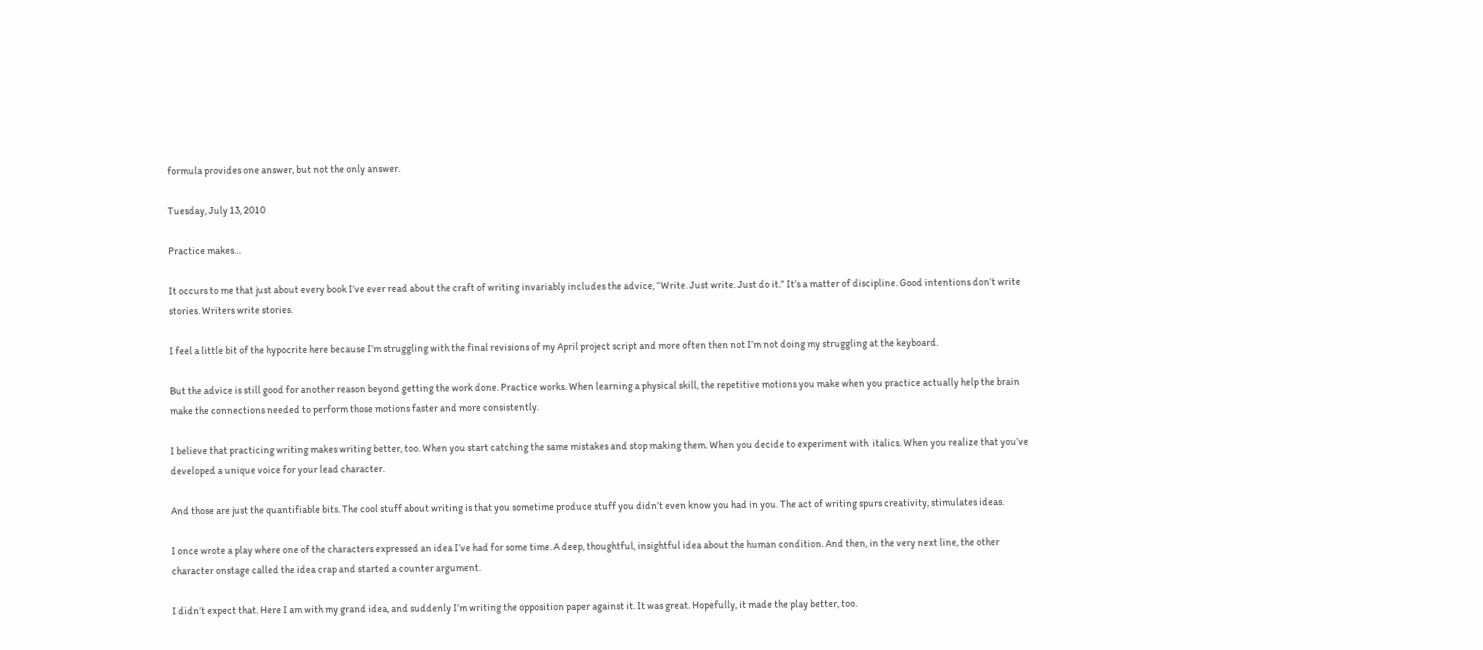formula provides one answer, but not the only answer.

Tuesday, July 13, 2010

Practice makes…

It occurs to me that just about every book I’ve ever read about the craft of writing invariably includes the advice, “Write. Just write. Just do it.” It’s a matter of discipline. Good intentions don’t write stories. Writers write stories.

I feel a little bit of the hypocrite here because I’m struggling with the final revisions of my April project script and more often then not I’m not doing my struggling at the keyboard.

But the advice is still good for another reason beyond getting the work done. Practice works. When learning a physical skill, the repetitive motions you make when you practice actually help the brain make the connections needed to perform those motions faster and more consistently.

I believe that practicing writing makes writing better, too. When you start catching the same mistakes and stop making them. When you decide to experiment with  italics. When you realize that you’ve developed a unique voice for your lead character.

And those are just the quantifiable bits. The cool stuff about writing is that you sometime produce stuff you didn’t even know you had in you. The act of writing spurs creativity, stimulates ideas.

I once wrote a play where one of the characters expressed an idea I’ve had for some time. A deep, thoughtful, insightful idea about the human condition. And then, in the very next line, the other character onstage called the idea crap and started a counter argument.

I didn’t expect that. Here I am with my grand idea, and suddenly I’m writing the opposition paper against it. It was great. Hopefully, it made the play better, too.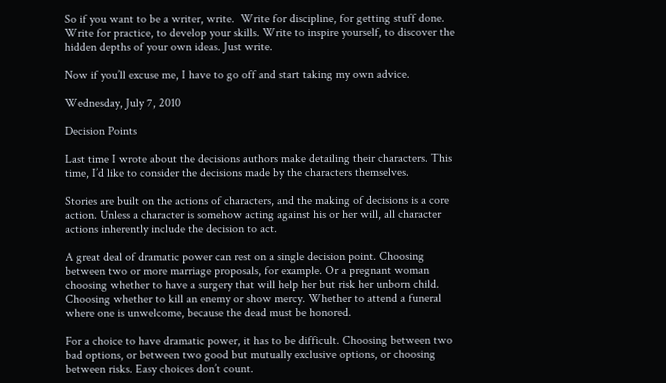So if you want to be a writer, write.  Write for discipline, for getting stuff done. Write for practice, to develop your skills. Write to inspire yourself, to discover the hidden depths of your own ideas. Just write.

Now if you’ll excuse me, I have to go off and start taking my own advice.

Wednesday, July 7, 2010

Decision Points

Last time I wrote about the decisions authors make detailing their characters. This time, I’d like to consider the decisions made by the characters themselves.

Stories are built on the actions of characters, and the making of decisions is a core action. Unless a character is somehow acting against his or her will, all character actions inherently include the decision to act.

A great deal of dramatic power can rest on a single decision point. Choosing between two or more marriage proposals, for example. Or a pregnant woman choosing whether to have a surgery that will help her but risk her unborn child. Choosing whether to kill an enemy or show mercy. Whether to attend a funeral where one is unwelcome, because the dead must be honored.

For a choice to have dramatic power, it has to be difficult. Choosing between two bad options, or between two good but mutually exclusive options, or choosing between risks. Easy choices don’t count.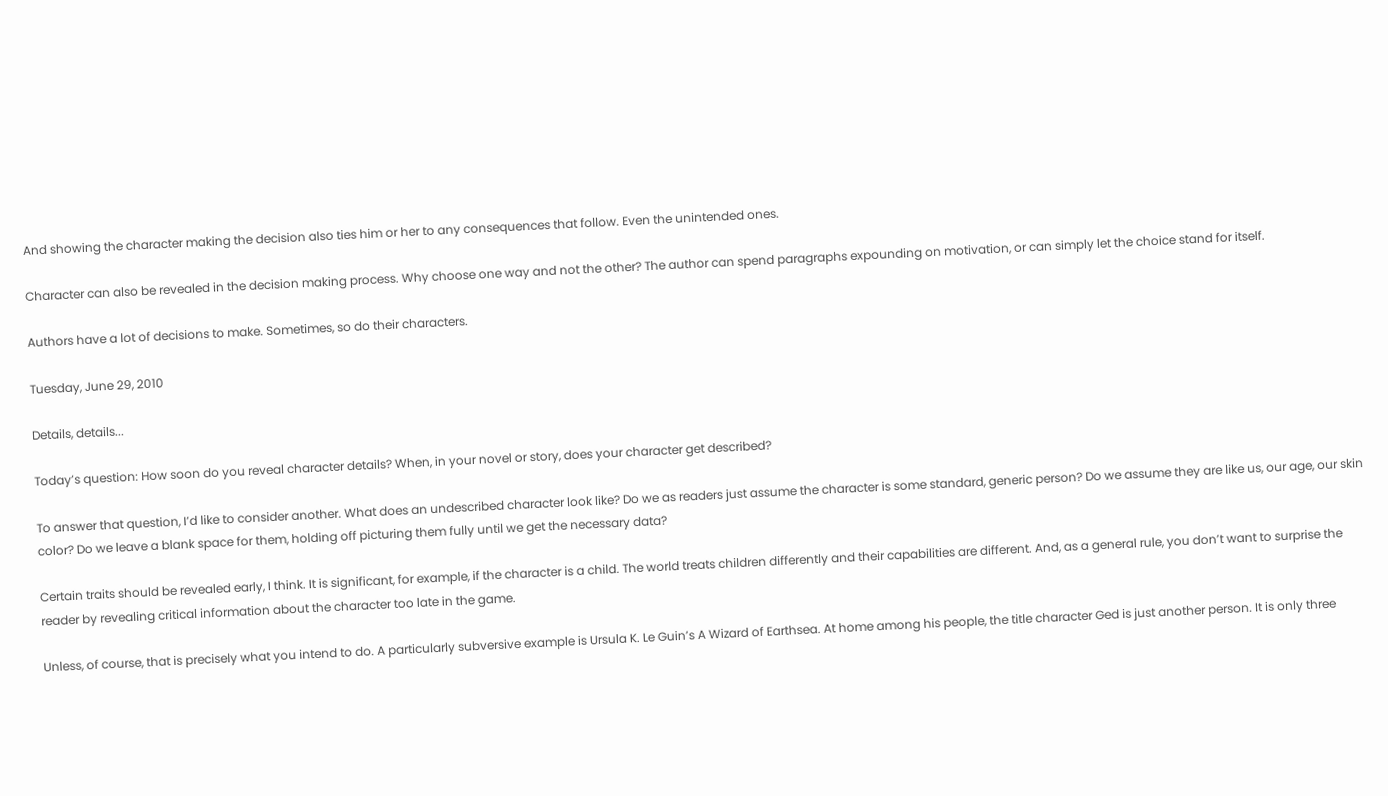And showing the character making the decision also ties him or her to any consequences that follow. Even the unintended ones.

Character can also be revealed in the decision making process. Why choose one way and not the other? The author can spend paragraphs expounding on motivation, or can simply let the choice stand for itself.

Authors have a lot of decisions to make. Sometimes, so do their characters.

Tuesday, June 29, 2010

Details, details...

Today’s question: How soon do you reveal character details? When, in your novel or story, does your character get described?

To answer that question, I’d like to consider another. What does an undescribed character look like? Do we as readers just assume the character is some standard, generic person? Do we assume they are like us, our age, our skin color? Do we leave a blank space for them, holding off picturing them fully until we get the necessary data?

Certain traits should be revealed early, I think. It is significant, for example, if the character is a child. The world treats children differently and their capabilities are different. And, as a general rule, you don’t want to surprise the reader by revealing critical information about the character too late in the game.

Unless, of course, that is precisely what you intend to do. A particularly subversive example is Ursula K. Le Guin’s A Wizard of Earthsea. At home among his people, the title character Ged is just another person. It is only three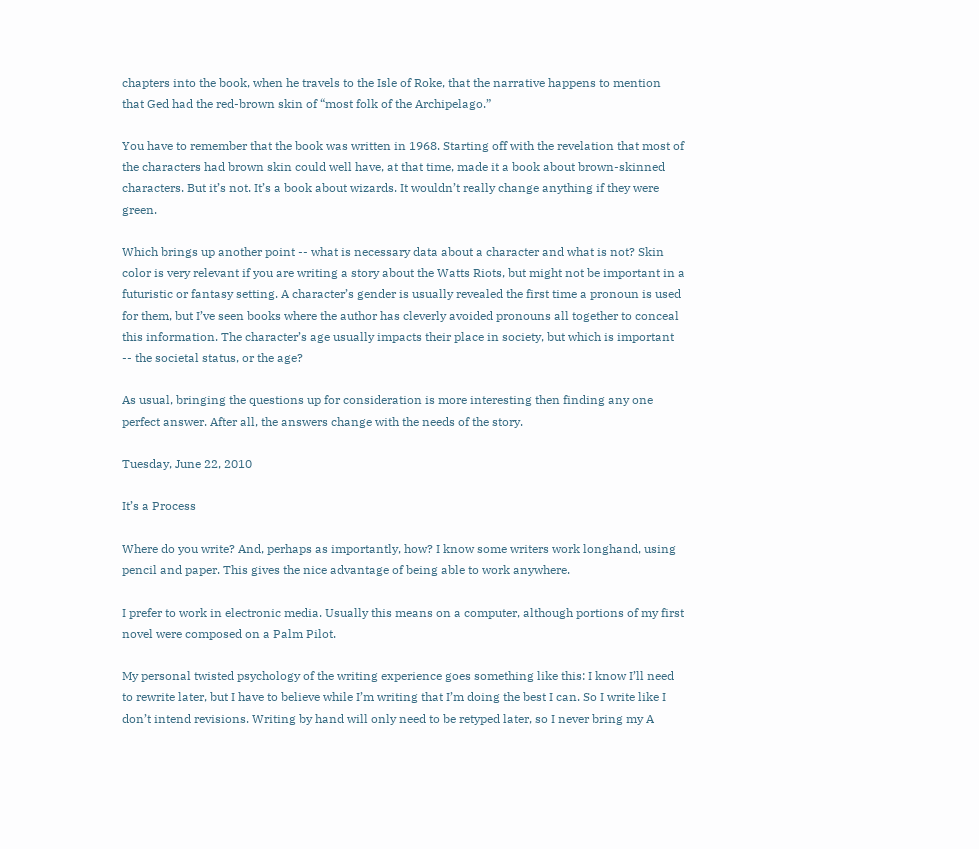chapters into the book, when he travels to the Isle of Roke, that the narrative happens to mention that Ged had the red-brown skin of “most folk of the Archipelago.”

You have to remember that the book was written in 1968. Starting off with the revelation that most of the characters had brown skin could well have, at that time, made it a book about brown-skinned characters. But it’s not. It’s a book about wizards. It wouldn’t really change anything if they were green.

Which brings up another point -- what is necessary data about a character and what is not? Skin color is very relevant if you are writing a story about the Watts Riots, but might not be important in a futuristic or fantasy setting. A character’s gender is usually revealed the first time a pronoun is used for them, but I’ve seen books where the author has cleverly avoided pronouns all together to conceal this information. The character’s age usually impacts their place in society, but which is important -- the societal status, or the age?

As usual, bringing the questions up for consideration is more interesting then finding any one perfect answer. After all, the answers change with the needs of the story.

Tuesday, June 22, 2010

It’s a Process

Where do you write? And, perhaps as importantly, how? I know some writers work longhand, using pencil and paper. This gives the nice advantage of being able to work anywhere.

I prefer to work in electronic media. Usually this means on a computer, although portions of my first novel were composed on a Palm Pilot.

My personal twisted psychology of the writing experience goes something like this: I know I’ll need to rewrite later, but I have to believe while I’m writing that I’m doing the best I can. So I write like I don’t intend revisions. Writing by hand will only need to be retyped later, so I never bring my A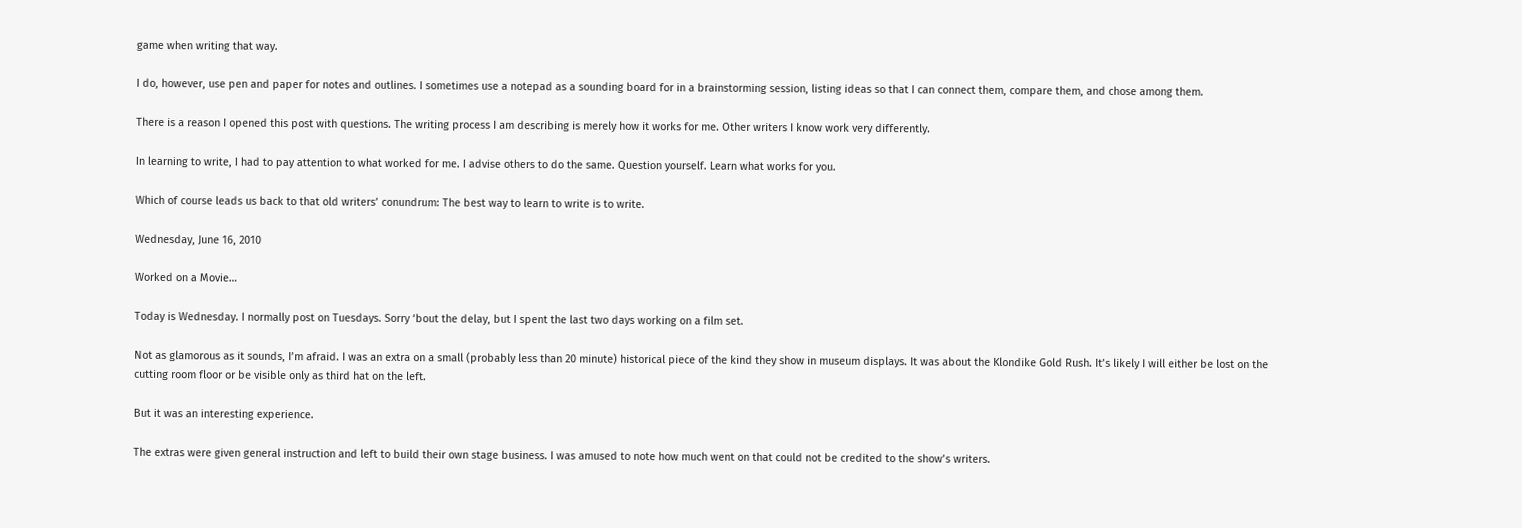game when writing that way.

I do, however, use pen and paper for notes and outlines. I sometimes use a notepad as a sounding board for in a brainstorming session, listing ideas so that I can connect them, compare them, and chose among them.

There is a reason I opened this post with questions. The writing process I am describing is merely how it works for me. Other writers I know work very differently.

In learning to write, I had to pay attention to what worked for me. I advise others to do the same. Question yourself. Learn what works for you.

Which of course leads us back to that old writers’ conundrum: The best way to learn to write is to write.

Wednesday, June 16, 2010

Worked on a Movie…

Today is Wednesday. I normally post on Tuesdays. Sorry ‘bout the delay, but I spent the last two days working on a film set.

Not as glamorous as it sounds, I’m afraid. I was an extra on a small (probably less than 20 minute) historical piece of the kind they show in museum displays. It was about the Klondike Gold Rush. It’s likely I will either be lost on the cutting room floor or be visible only as third hat on the left.

But it was an interesting experience.

The extras were given general instruction and left to build their own stage business. I was amused to note how much went on that could not be credited to the show’s writers.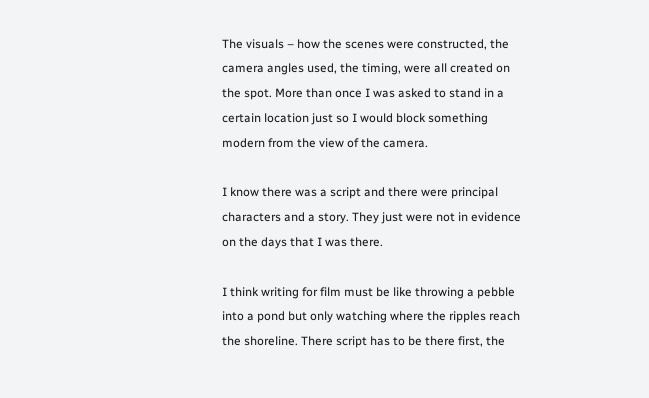The visuals – how the scenes were constructed, the camera angles used, the timing, were all created on the spot. More than once I was asked to stand in a certain location just so I would block something modern from the view of the camera.

I know there was a script and there were principal characters and a story. They just were not in evidence on the days that I was there.

I think writing for film must be like throwing a pebble into a pond but only watching where the ripples reach the shoreline. There script has to be there first, the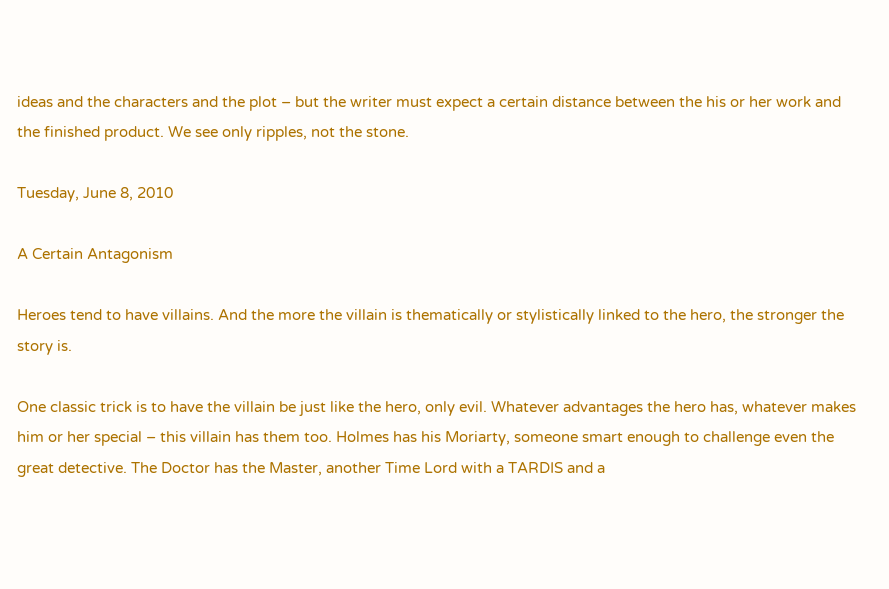ideas and the characters and the plot – but the writer must expect a certain distance between the his or her work and the finished product. We see only ripples, not the stone.

Tuesday, June 8, 2010

A Certain Antagonism

Heroes tend to have villains. And the more the villain is thematically or stylistically linked to the hero, the stronger the story is.

One classic trick is to have the villain be just like the hero, only evil. Whatever advantages the hero has, whatever makes him or her special – this villain has them too. Holmes has his Moriarty, someone smart enough to challenge even the great detective. The Doctor has the Master, another Time Lord with a TARDIS and a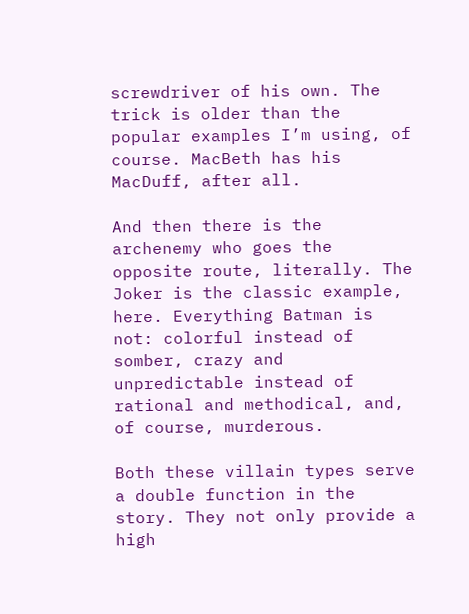screwdriver of his own. The trick is older than the popular examples I’m using, of course. MacBeth has his MacDuff, after all.

And then there is the archenemy who goes the opposite route, literally. The Joker is the classic example, here. Everything Batman is not: colorful instead of somber, crazy and unpredictable instead of rational and methodical, and, of course, murderous.

Both these villain types serve a double function in the story. They not only provide a high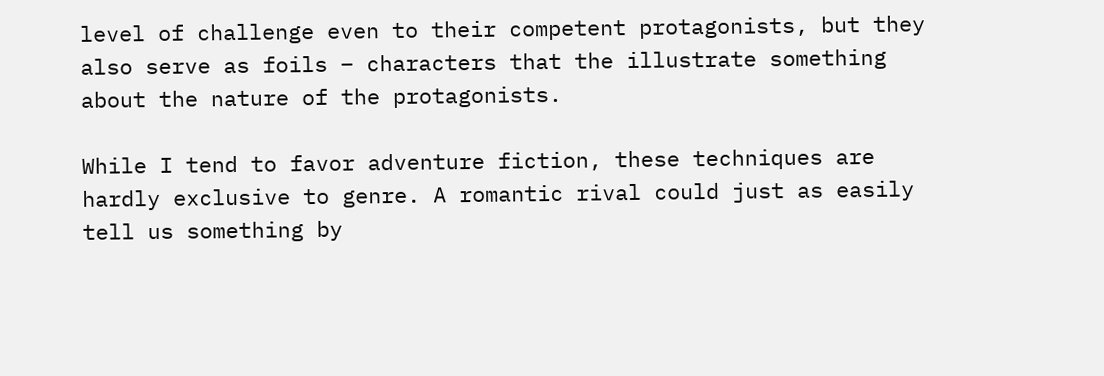level of challenge even to their competent protagonists, but they also serve as foils – characters that the illustrate something about the nature of the protagonists.

While I tend to favor adventure fiction, these techniques are hardly exclusive to genre. A romantic rival could just as easily tell us something by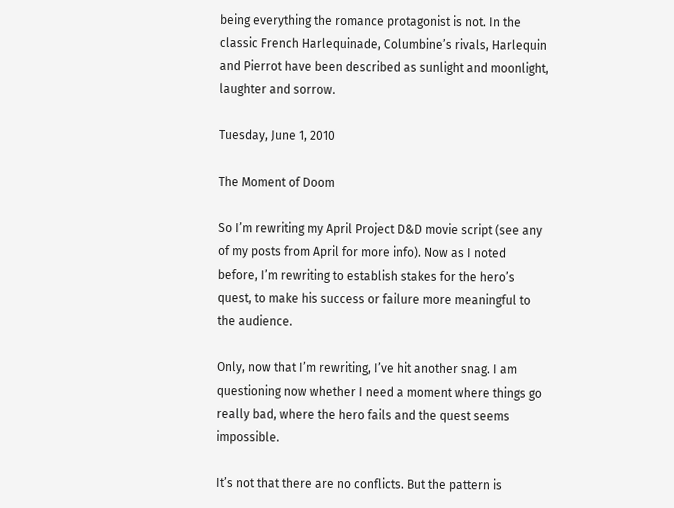being everything the romance protagonist is not. In the classic French Harlequinade, Columbine’s rivals, Harlequin and Pierrot have been described as sunlight and moonlight, laughter and sorrow.

Tuesday, June 1, 2010

The Moment of Doom

So I’m rewriting my April Project D&D movie script (see any of my posts from April for more info). Now as I noted before, I’m rewriting to establish stakes for the hero’s quest, to make his success or failure more meaningful to the audience.

Only, now that I’m rewriting, I’ve hit another snag. I am questioning now whether I need a moment where things go really bad, where the hero fails and the quest seems impossible.

It’s not that there are no conflicts. But the pattern is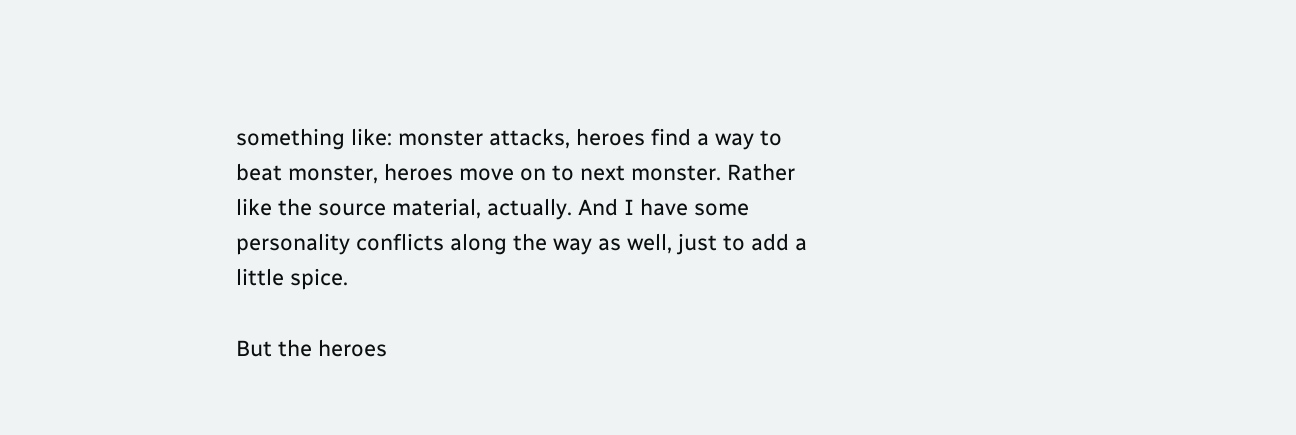something like: monster attacks, heroes find a way to beat monster, heroes move on to next monster. Rather like the source material, actually. And I have some personality conflicts along the way as well, just to add a little spice.

But the heroes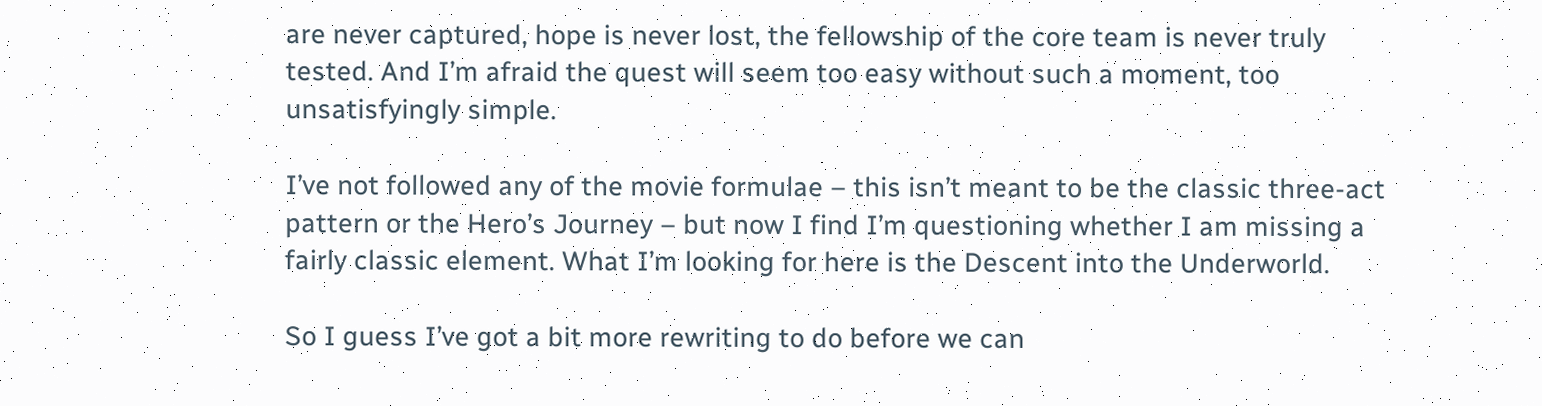are never captured, hope is never lost, the fellowship of the core team is never truly tested. And I’m afraid the quest will seem too easy without such a moment, too unsatisfyingly simple.

I’ve not followed any of the movie formulae – this isn’t meant to be the classic three-act pattern or the Hero’s Journey – but now I find I’m questioning whether I am missing a fairly classic element. What I’m looking for here is the Descent into the Underworld.

So I guess I’ve got a bit more rewriting to do before we can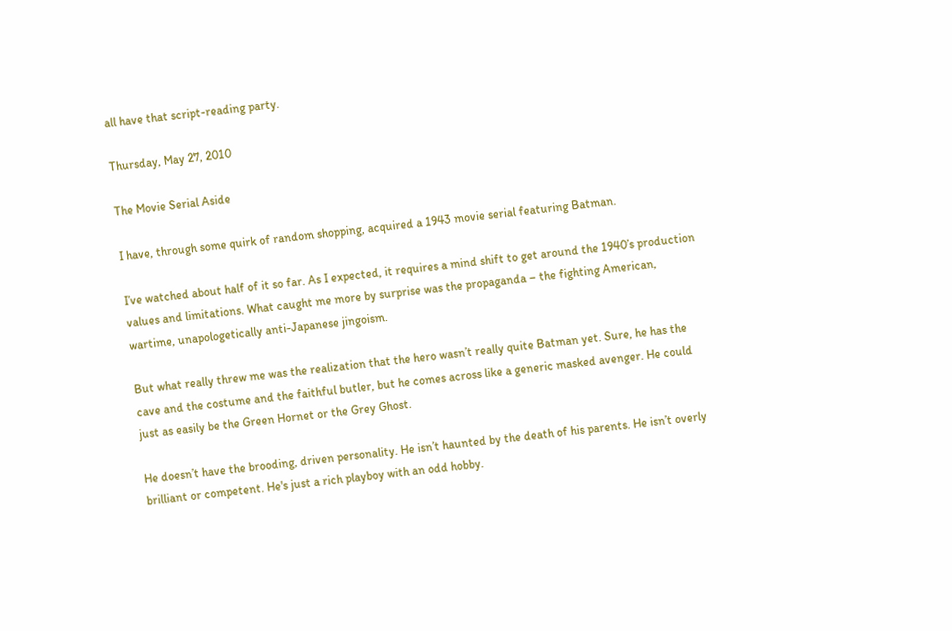all have that script-reading party.

Thursday, May 27, 2010

The Movie Serial Aside

I have, through some quirk of random shopping, acquired a 1943 movie serial featuring Batman.

I’ve watched about half of it so far. As I expected, it requires a mind shift to get around the 1940’s production values and limitations. What caught me more by surprise was the propaganda – the fighting American, wartime, unapologetically anti-Japanese jingoism.

But what really threw me was the realization that the hero wasn’t really quite Batman yet. Sure, he has the cave and the costume and the faithful butler, but he comes across like a generic masked avenger. He could just as easily be the Green Hornet or the Grey Ghost.

He doesn’t have the brooding, driven personality. He isn’t haunted by the death of his parents. He isn’t overly brilliant or competent. He's just a rich playboy with an odd hobby.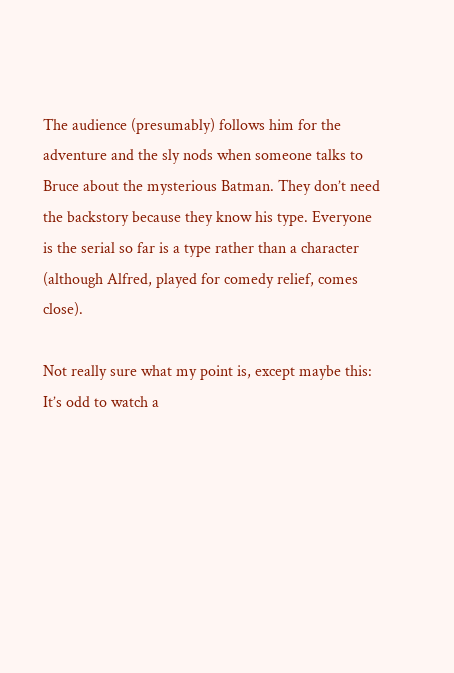The audience (presumably) follows him for the adventure and the sly nods when someone talks to Bruce about the mysterious Batman. They don’t need the backstory because they know his type. Everyone is the serial so far is a type rather than a character (although Alfred, played for comedy relief, comes close).

Not really sure what my point is, except maybe this: It’s odd to watch a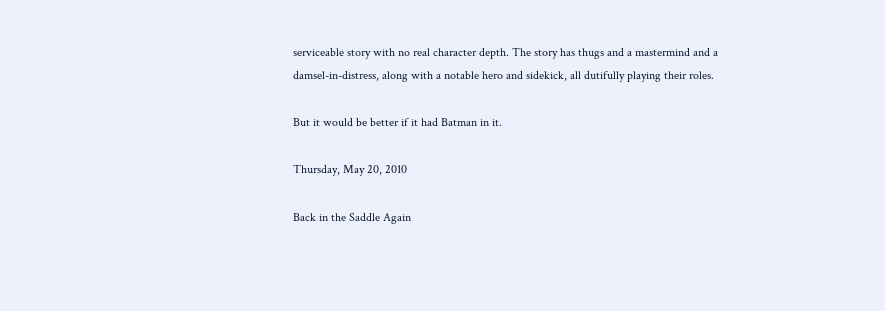serviceable story with no real character depth. The story has thugs and a mastermind and a damsel-in-distress, along with a notable hero and sidekick, all dutifully playing their roles.

But it would be better if it had Batman in it.

Thursday, May 20, 2010

Back in the Saddle Again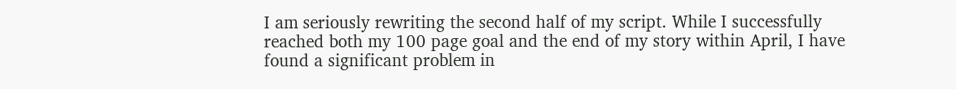I am seriously rewriting the second half of my script. While I successfully reached both my 100 page goal and the end of my story within April, I have found a significant problem in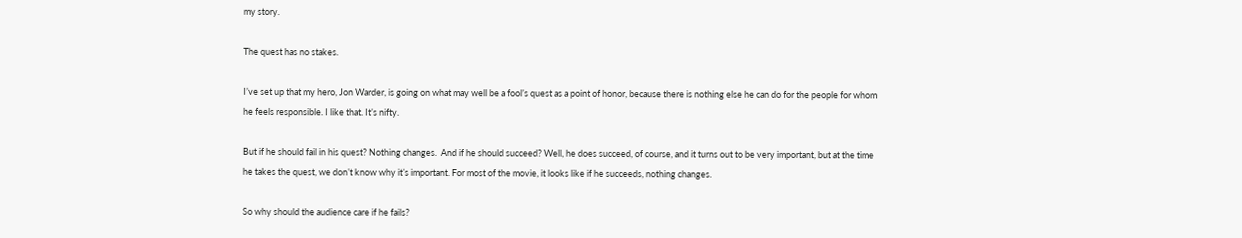my story.

The quest has no stakes.

I’ve set up that my hero, Jon Warder, is going on what may well be a fool’s quest as a point of honor, because there is nothing else he can do for the people for whom he feels responsible. I like that. It’s nifty.

But if he should fail in his quest? Nothing changes.  And if he should succeed? Well, he does succeed, of course, and it turns out to be very important, but at the time he takes the quest, we don’t know why it’s important. For most of the movie, it looks like if he succeeds, nothing changes.

So why should the audience care if he fails?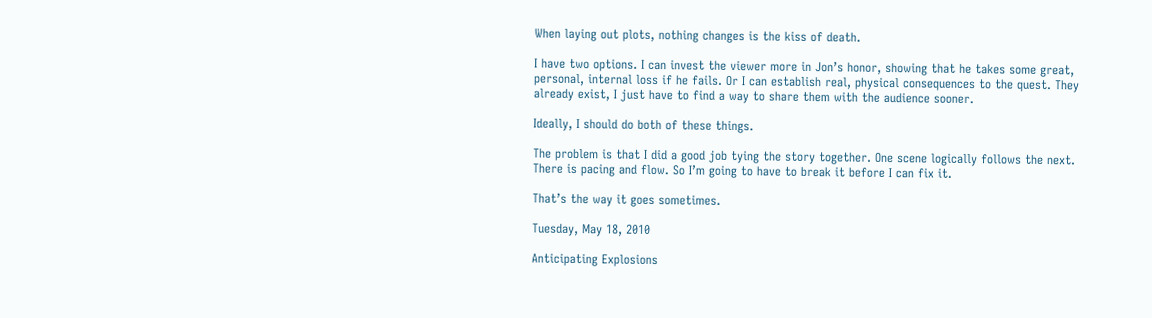When laying out plots, nothing changes is the kiss of death.

I have two options. I can invest the viewer more in Jon’s honor, showing that he takes some great, personal, internal loss if he fails. Or I can establish real, physical consequences to the quest. They already exist, I just have to find a way to share them with the audience sooner.

Ideally, I should do both of these things.

The problem is that I did a good job tying the story together. One scene logically follows the next. There is pacing and flow. So I’m going to have to break it before I can fix it.

That’s the way it goes sometimes.

Tuesday, May 18, 2010

Anticipating Explosions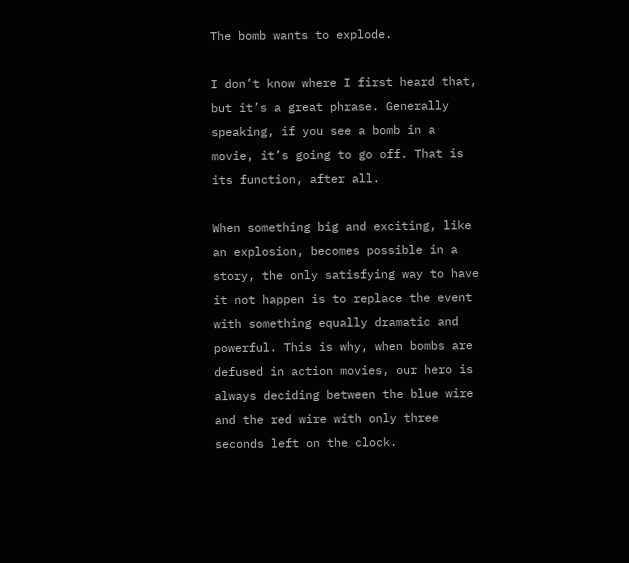The bomb wants to explode.

I don’t know where I first heard that, but it’s a great phrase. Generally speaking, if you see a bomb in a movie, it’s going to go off. That is its function, after all.

When something big and exciting, like an explosion, becomes possible in a story, the only satisfying way to have it not happen is to replace the event with something equally dramatic and powerful. This is why, when bombs are defused in action movies, our hero is always deciding between the blue wire and the red wire with only three seconds left on the clock.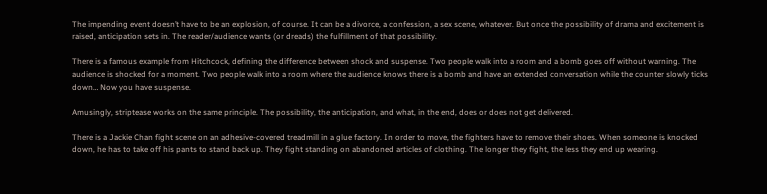The impending event doesn’t have to be an explosion, of course. It can be a divorce, a confession, a sex scene, whatever. But once the possibility of drama and excitement is raised, anticipation sets in. The reader/audience wants (or dreads) the fulfillment of that possibility.

There is a famous example from Hitchcock, defining the difference between shock and suspense. Two people walk into a room and a bomb goes off without warning. The audience is shocked for a moment. Two people walk into a room where the audience knows there is a bomb and have an extended conversation while the counter slowly ticks down… Now you have suspense.

Amusingly, striptease works on the same principle. The possibility, the anticipation, and what, in the end, does or does not get delivered.

There is a Jackie Chan fight scene on an adhesive-covered treadmill in a glue factory. In order to move, the fighters have to remove their shoes. When someone is knocked down, he has to take off his pants to stand back up. They fight standing on abandoned articles of clothing. The longer they fight, the less they end up wearing.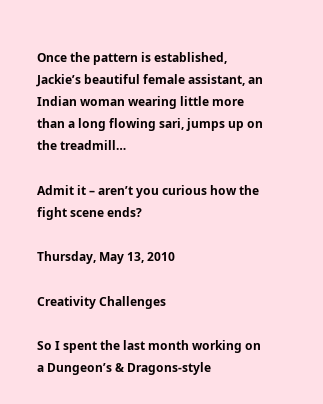Once the pattern is established, Jackie’s beautiful female assistant, an Indian woman wearing little more than a long flowing sari, jumps up on the treadmill…

Admit it – aren’t you curious how the fight scene ends?

Thursday, May 13, 2010

Creativity Challenges

So I spent the last month working on a Dungeon’s & Dragons-style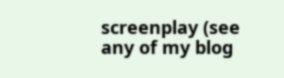screenplay (see any of my blog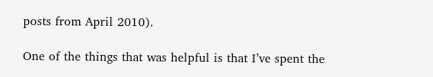posts from April 2010).

One of the things that was helpful is that I’ve spent the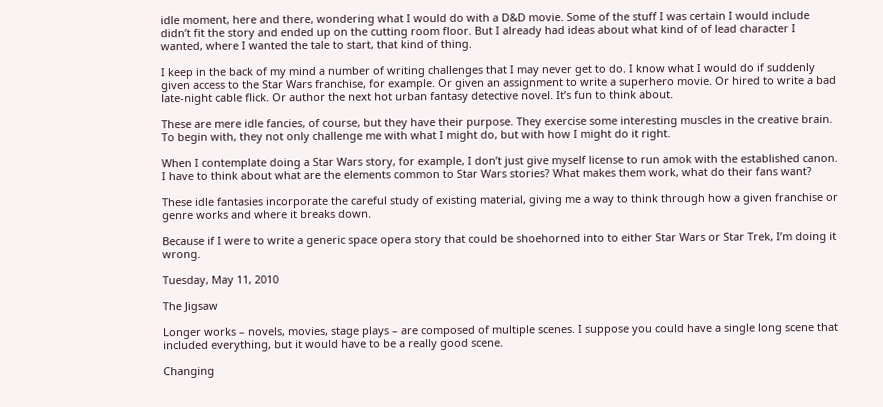idle moment, here and there, wondering what I would do with a D&D movie. Some of the stuff I was certain I would include didn’t fit the story and ended up on the cutting room floor. But I already had ideas about what kind of of lead character I wanted, where I wanted the tale to start, that kind of thing.

I keep in the back of my mind a number of writing challenges that I may never get to do. I know what I would do if suddenly given access to the Star Wars franchise, for example. Or given an assignment to write a superhero movie. Or hired to write a bad late-night cable flick. Or author the next hot urban fantasy detective novel. It’s fun to think about.

These are mere idle fancies, of course, but they have their purpose. They exercise some interesting muscles in the creative brain. To begin with, they not only challenge me with what I might do, but with how I might do it right.

When I contemplate doing a Star Wars story, for example, I don’t just give myself license to run amok with the established canon. I have to think about what are the elements common to Star Wars stories? What makes them work, what do their fans want?

These idle fantasies incorporate the careful study of existing material, giving me a way to think through how a given franchise or genre works and where it breaks down.

Because if I were to write a generic space opera story that could be shoehorned into to either Star Wars or Star Trek, I’m doing it wrong.

Tuesday, May 11, 2010

The Jigsaw

Longer works – novels, movies, stage plays – are composed of multiple scenes. I suppose you could have a single long scene that included everything, but it would have to be a really good scene.

Changing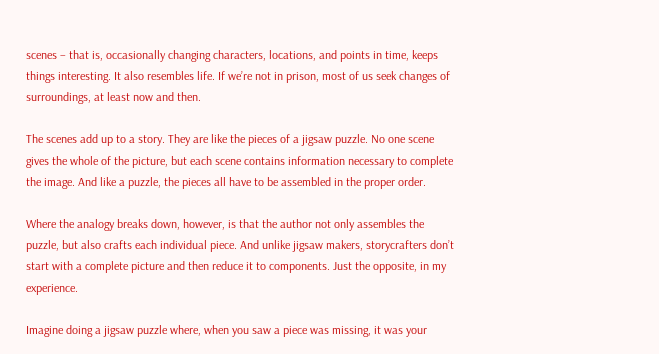scenes – that is, occasionally changing characters, locations, and points in time, keeps things interesting. It also resembles life. If we’re not in prison, most of us seek changes of surroundings, at least now and then.

The scenes add up to a story. They are like the pieces of a jigsaw puzzle. No one scene gives the whole of the picture, but each scene contains information necessary to complete the image. And like a puzzle, the pieces all have to be assembled in the proper order.

Where the analogy breaks down, however, is that the author not only assembles the puzzle, but also crafts each individual piece. And unlike jigsaw makers, storycrafters don’t start with a complete picture and then reduce it to components. Just the opposite, in my experience.

Imagine doing a jigsaw puzzle where, when you saw a piece was missing, it was your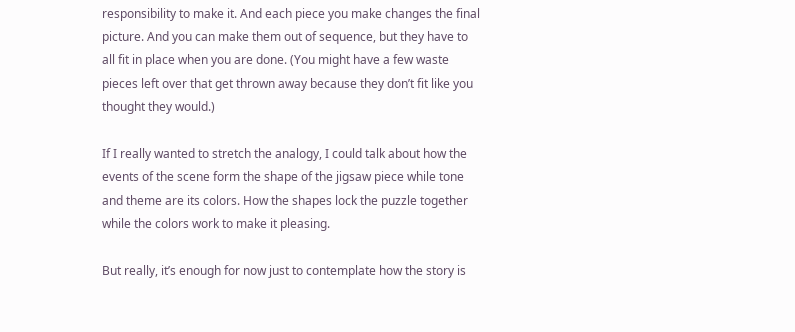responsibility to make it. And each piece you make changes the final picture. And you can make them out of sequence, but they have to all fit in place when you are done. (You might have a few waste pieces left over that get thrown away because they don’t fit like you thought they would.)

If I really wanted to stretch the analogy, I could talk about how the events of the scene form the shape of the jigsaw piece while tone and theme are its colors. How the shapes lock the puzzle together while the colors work to make it pleasing.

But really, it’s enough for now just to contemplate how the story is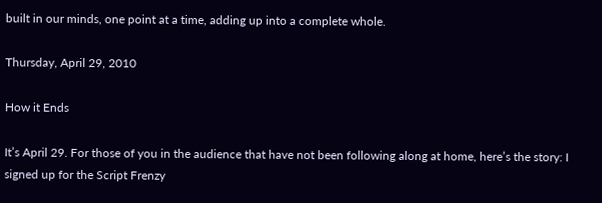built in our minds, one point at a time, adding up into a complete whole.

Thursday, April 29, 2010

How it Ends

It’s April 29. For those of you in the audience that have not been following along at home, here’s the story: I signed up for the Script Frenzy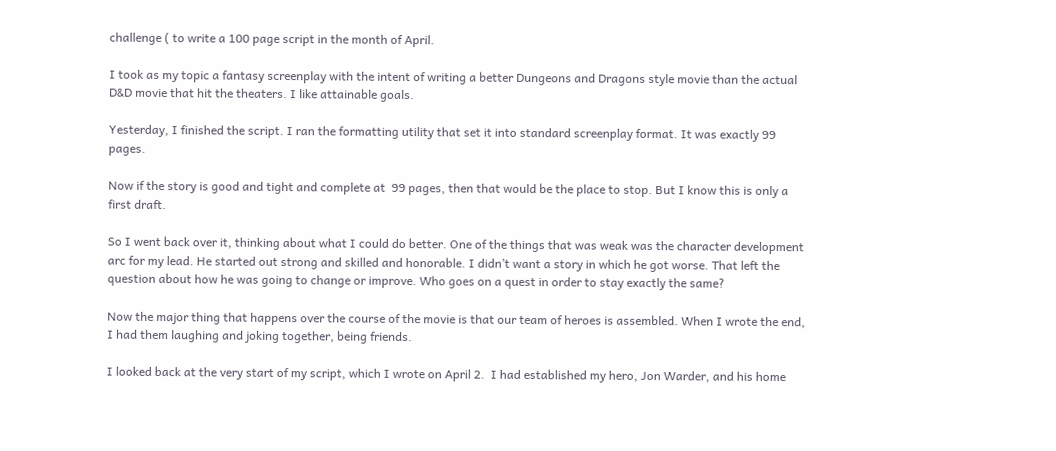challenge ( to write a 100 page script in the month of April.

I took as my topic a fantasy screenplay with the intent of writing a better Dungeons and Dragons style movie than the actual D&D movie that hit the theaters. I like attainable goals.

Yesterday, I finished the script. I ran the formatting utility that set it into standard screenplay format. It was exactly 99 pages.

Now if the story is good and tight and complete at  99 pages, then that would be the place to stop. But I know this is only a first draft.

So I went back over it, thinking about what I could do better. One of the things that was weak was the character development arc for my lead. He started out strong and skilled and honorable. I didn’t want a story in which he got worse. That left the question about how he was going to change or improve. Who goes on a quest in order to stay exactly the same?

Now the major thing that happens over the course of the movie is that our team of heroes is assembled. When I wrote the end, I had them laughing and joking together, being friends.

I looked back at the very start of my script, which I wrote on April 2.  I had established my hero, Jon Warder, and his home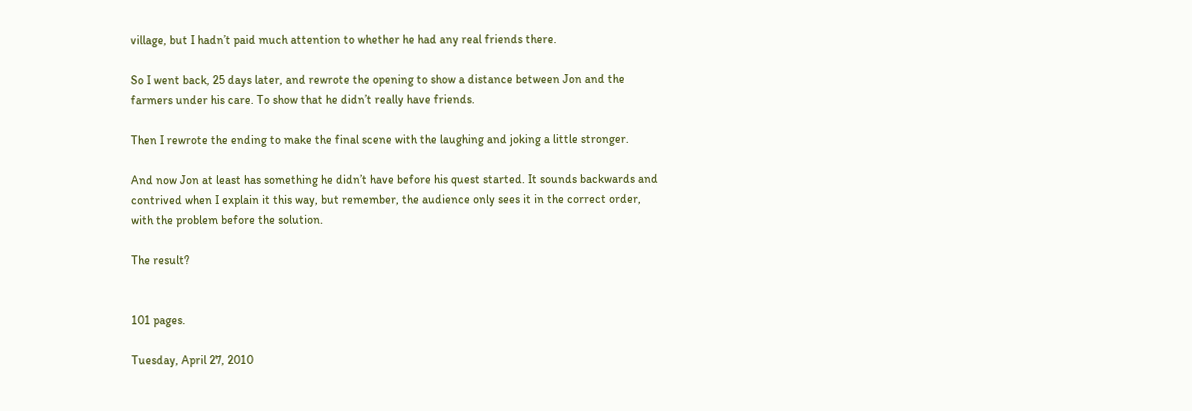village, but I hadn’t paid much attention to whether he had any real friends there.

So I went back, 25 days later, and rewrote the opening to show a distance between Jon and the farmers under his care. To show that he didn’t really have friends.

Then I rewrote the ending to make the final scene with the laughing and joking a little stronger.

And now Jon at least has something he didn’t have before his quest started. It sounds backwards and contrived when I explain it this way, but remember, the audience only sees it in the correct order, with the problem before the solution.

The result?


101 pages.

Tuesday, April 27, 2010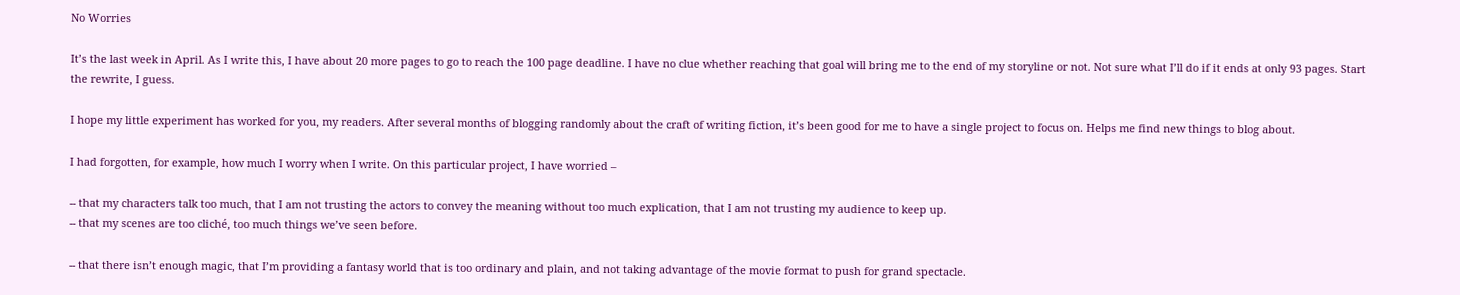No Worries

It’s the last week in April. As I write this, I have about 20 more pages to go to reach the 100 page deadline. I have no clue whether reaching that goal will bring me to the end of my storyline or not. Not sure what I’ll do if it ends at only 93 pages. Start the rewrite, I guess.

I hope my little experiment has worked for you, my readers. After several months of blogging randomly about the craft of writing fiction, it’s been good for me to have a single project to focus on. Helps me find new things to blog about.

I had forgotten, for example, how much I worry when I write. On this particular project, I have worried –

-- that my characters talk too much, that I am not trusting the actors to convey the meaning without too much explication, that I am not trusting my audience to keep up.
-- that my scenes are too cliché, too much things we’ve seen before.

-- that there isn’t enough magic, that I’m providing a fantasy world that is too ordinary and plain, and not taking advantage of the movie format to push for grand spectacle.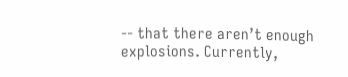-- that there aren’t enough explosions. Currently,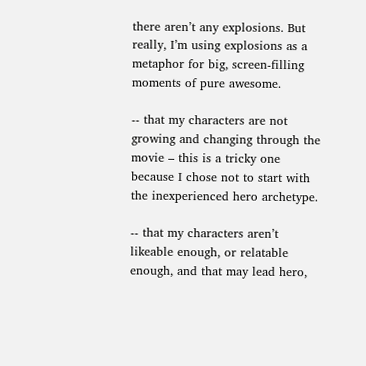there aren’t any explosions. But really, I’m using explosions as a metaphor for big, screen-filling moments of pure awesome.

-- that my characters are not growing and changing through the movie – this is a tricky one because I chose not to start with the inexperienced hero archetype.

-- that my characters aren’t likeable enough, or relatable enough, and that may lead hero,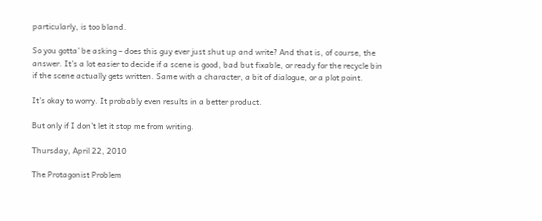particularly, is too bland.

So you gotta’ be asking – does this guy ever just shut up and write? And that is, of course, the answer. It’s a lot easier to decide if a scene is good, bad but fixable, or ready for the recycle bin if the scene actually gets written. Same with a character, a bit of dialogue, or a plot point.

It’s okay to worry. It probably even results in a better product.

But only if I don’t let it stop me from writing.

Thursday, April 22, 2010

The Protagonist Problem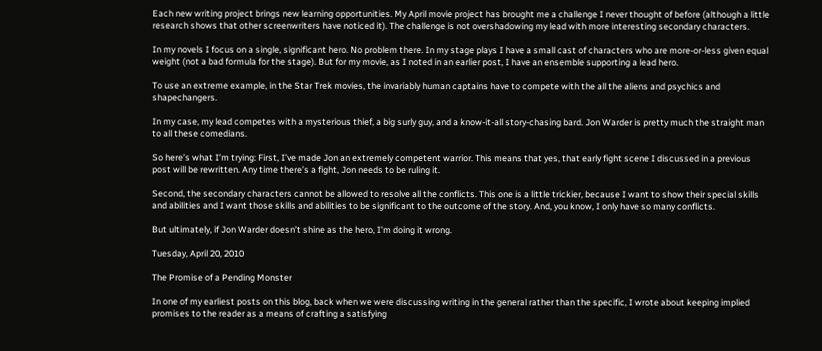Each new writing project brings new learning opportunities. My April movie project has brought me a challenge I never thought of before (although a little research shows that other screenwriters have noticed it). The challenge is not overshadowing my lead with more interesting secondary characters.

In my novels I focus on a single, significant hero. No problem there. In my stage plays I have a small cast of characters who are more-or-less given equal weight (not a bad formula for the stage). But for my movie, as I noted in an earlier post, I have an ensemble supporting a lead hero.

To use an extreme example, in the Star Trek movies, the invariably human captains have to compete with the all the aliens and psychics and shapechangers.

In my case, my lead competes with a mysterious thief, a big surly guy, and a know-it-all story-chasing bard. Jon Warder is pretty much the straight man to all these comedians.

So here’s what I’m trying: First, I’ve made Jon an extremely competent warrior. This means that yes, that early fight scene I discussed in a previous post will be rewritten. Any time there’s a fight, Jon needs to be ruling it.

Second, the secondary characters cannot be allowed to resolve all the conflicts. This one is a little trickier, because I want to show their special skills and abilities and I want those skills and abilities to be significant to the outcome of the story. And, you know, I only have so many conflicts.

But ultimately, if Jon Warder doesn’t shine as the hero, I’m doing it wrong.

Tuesday, April 20, 2010

The Promise of a Pending Monster

In one of my earliest posts on this blog, back when we were discussing writing in the general rather than the specific, I wrote about keeping implied promises to the reader as a means of crafting a satisfying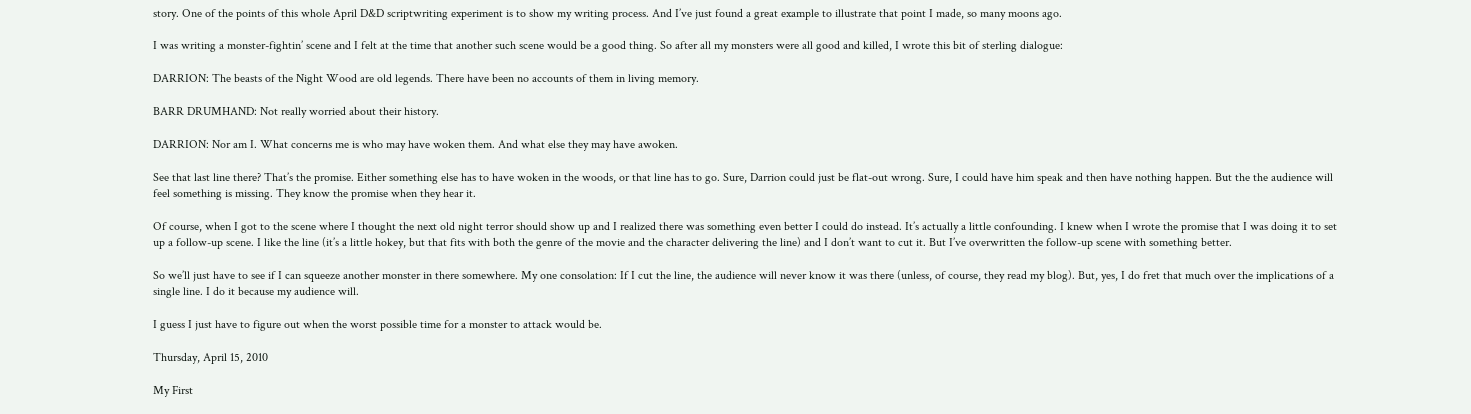story. One of the points of this whole April D&D scriptwriting experiment is to show my writing process. And I’ve just found a great example to illustrate that point I made, so many moons ago.

I was writing a monster-fightin’ scene and I felt at the time that another such scene would be a good thing. So after all my monsters were all good and killed, I wrote this bit of sterling dialogue:

DARRION: The beasts of the Night Wood are old legends. There have been no accounts of them in living memory.

BARR DRUMHAND: Not really worried about their history.

DARRION: Nor am I. What concerns me is who may have woken them. And what else they may have awoken.

See that last line there? That’s the promise. Either something else has to have woken in the woods, or that line has to go. Sure, Darrion could just be flat-out wrong. Sure, I could have him speak and then have nothing happen. But the the audience will feel something is missing. They know the promise when they hear it.

Of course, when I got to the scene where I thought the next old night terror should show up and I realized there was something even better I could do instead. It’s actually a little confounding. I knew when I wrote the promise that I was doing it to set up a follow-up scene. I like the line (it’s a little hokey, but that fits with both the genre of the movie and the character delivering the line) and I don’t want to cut it. But I’ve overwritten the follow-up scene with something better.

So we’ll just have to see if I can squeeze another monster in there somewhere. My one consolation: If I cut the line, the audience will never know it was there (unless, of course, they read my blog). But, yes, I do fret that much over the implications of a single line. I do it because my audience will.

I guess I just have to figure out when the worst possible time for a monster to attack would be.

Thursday, April 15, 2010

My First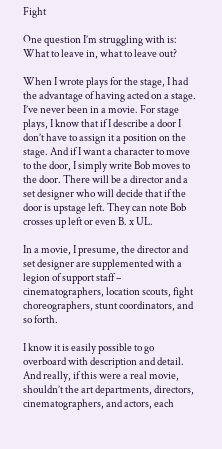Fight

One question I’m struggling with is: What to leave in, what to leave out?

When I wrote plays for the stage, I had the advantage of having acted on a stage. I’ve never been in a movie. For stage plays, I know that if I describe a door I don’t have to assign it a position on the stage. And if I want a character to move to the door, I simply write Bob moves to the door. There will be a director and a set designer who will decide that if the door is upstage left. They can note Bob crosses up left or even B. x UL.

In a movie, I presume, the director and set designer are supplemented with a legion of support staff – cinematographers, location scouts, fight choreographers, stunt coordinators, and so forth.

I know it is easily possible to go overboard with description and detail. And really, if this were a real movie, shouldn’t the art departments, directors, cinematographers, and actors, each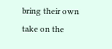bring their own take on the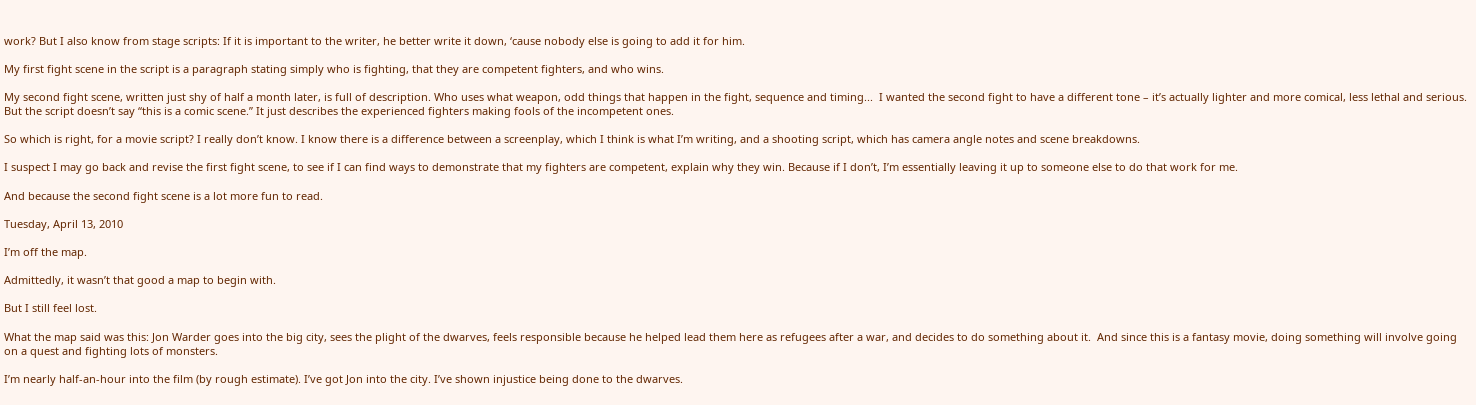work? But I also know from stage scripts: If it is important to the writer, he better write it down, ‘cause nobody else is going to add it for him.

My first fight scene in the script is a paragraph stating simply who is fighting, that they are competent fighters, and who wins.

My second fight scene, written just shy of half a month later, is full of description. Who uses what weapon, odd things that happen in the fight, sequence and timing...  I wanted the second fight to have a different tone – it’s actually lighter and more comical, less lethal and serious. But the script doesn’t say “this is a comic scene.” It just describes the experienced fighters making fools of the incompetent ones.

So which is right, for a movie script? I really don’t know. I know there is a difference between a screenplay, which I think is what I’m writing, and a shooting script, which has camera angle notes and scene breakdowns.

I suspect I may go back and revise the first fight scene, to see if I can find ways to demonstrate that my fighters are competent, explain why they win. Because if I don’t, I’m essentially leaving it up to someone else to do that work for me.

And because the second fight scene is a lot more fun to read.

Tuesday, April 13, 2010

I’m off the map.

Admittedly, it wasn’t that good a map to begin with.

But I still feel lost.

What the map said was this: Jon Warder goes into the big city, sees the plight of the dwarves, feels responsible because he helped lead them here as refugees after a war, and decides to do something about it.  And since this is a fantasy movie, doing something will involve going on a quest and fighting lots of monsters.

I’m nearly half-an-hour into the film (by rough estimate). I’ve got Jon into the city. I’ve shown injustice being done to the dwarves.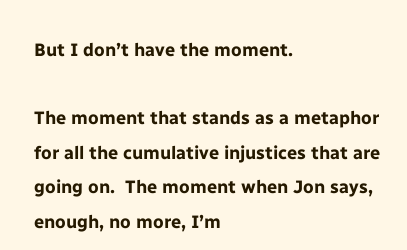But I don’t have the moment.

The moment that stands as a metaphor for all the cumulative injustices that are going on.  The moment when Jon says, enough, no more, I’m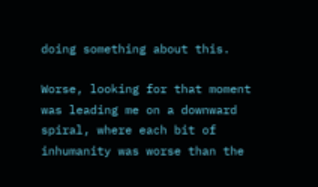doing something about this.

Worse, looking for that moment was leading me on a downward spiral, where each bit of inhumanity was worse than the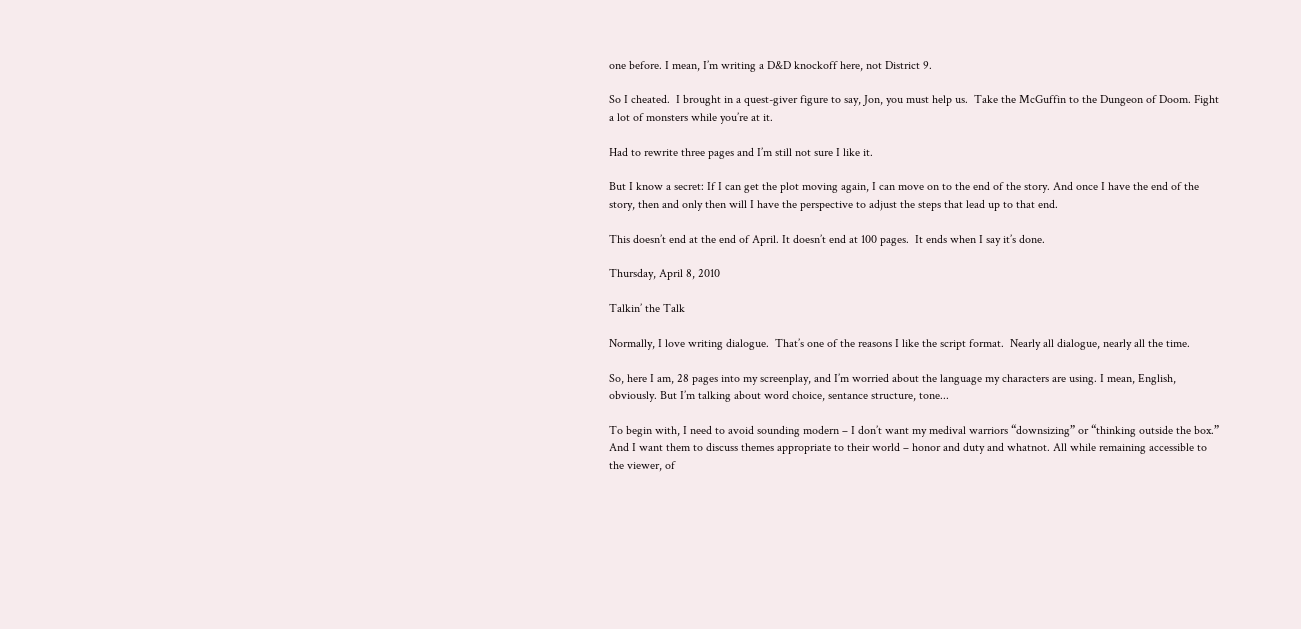one before. I mean, I’m writing a D&D knockoff here, not District 9.

So I cheated.  I brought in a quest-giver figure to say, Jon, you must help us.  Take the McGuffin to the Dungeon of Doom. Fight a lot of monsters while you’re at it.

Had to rewrite three pages and I’m still not sure I like it.

But I know a secret: If I can get the plot moving again, I can move on to the end of the story. And once I have the end of the story, then and only then will I have the perspective to adjust the steps that lead up to that end.

This doesn’t end at the end of April. It doesn’t end at 100 pages.  It ends when I say it’s done.

Thursday, April 8, 2010

Talkin’ the Talk

Normally, I love writing dialogue.  That’s one of the reasons I like the script format.  Nearly all dialogue, nearly all the time.

So, here I am, 28 pages into my screenplay, and I’m worried about the language my characters are using. I mean, English, obviously. But I’m talking about word choice, sentance structure, tone...

To begin with, I need to avoid sounding modern – I don’t want my medival warriors “downsizing” or “thinking outside the box.” And I want them to discuss themes appropriate to their world – honor and duty and whatnot. All while remaining accessible to the viewer, of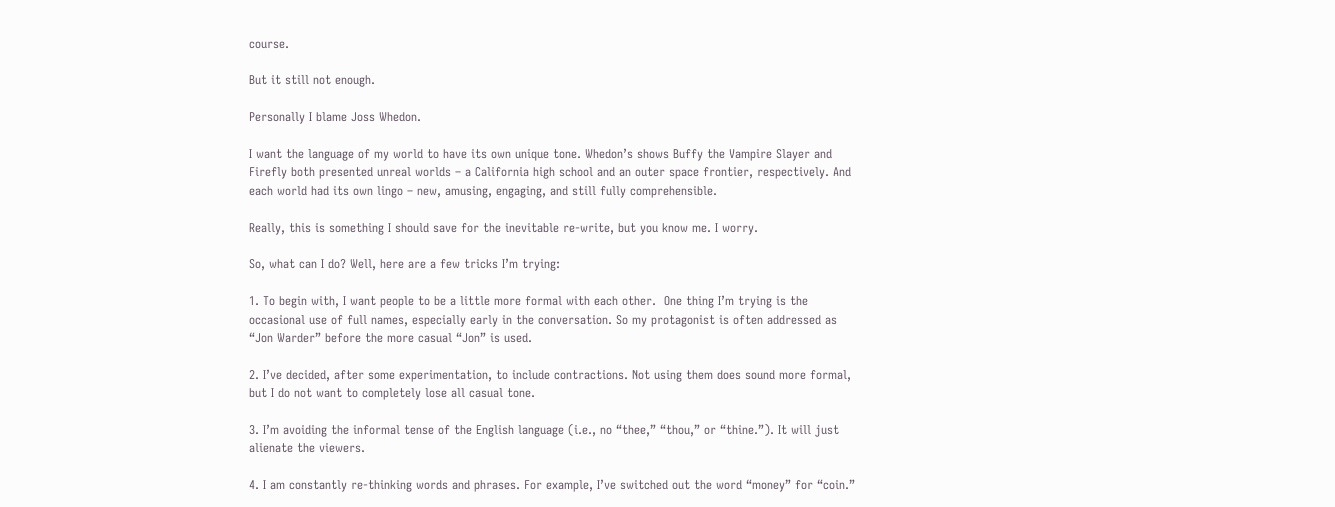course.

But it still not enough.

Personally I blame Joss Whedon.

I want the language of my world to have its own unique tone. Whedon’s shows Buffy the Vampire Slayer and Firefly both presented unreal worlds – a California high school and an outer space frontier, respectively. And each world had its own lingo – new, amusing, engaging, and still fully comprehensible.

Really, this is something I should save for the inevitable re-write, but you know me. I worry.

So, what can I do? Well, here are a few tricks I’m trying:

1. To begin with, I want people to be a little more formal with each other.  One thing I’m trying is the occasional use of full names, especially early in the conversation. So my protagonist is often addressed as “Jon Warder” before the more casual “Jon” is used.

2. I’ve decided, after some experimentation, to include contractions. Not using them does sound more formal, but I do not want to completely lose all casual tone.

3. I’m avoiding the informal tense of the English language (i.e., no “thee,” “thou,” or “thine.”). It will just alienate the viewers.

4. I am constantly re-thinking words and phrases. For example, I’ve switched out the word “money” for “coin.”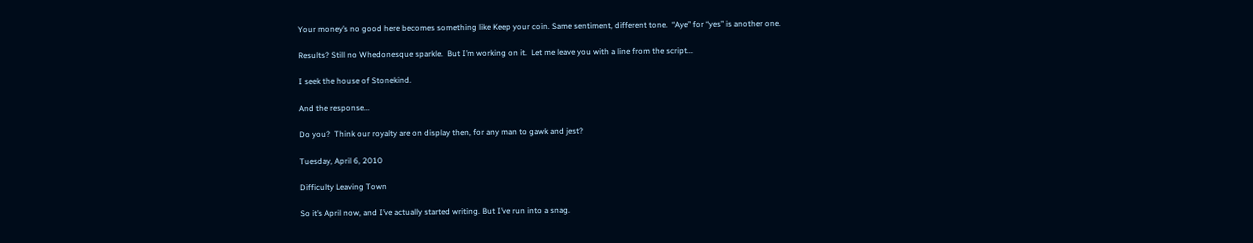Your money’s no good here becomes something like Keep your coin. Same sentiment, different tone.  “Aye” for “yes” is another one.

Results? Still no Whedonesque sparkle.  But I’m working on it.  Let me leave you with a line from the script...

I seek the house of Stonekind.

And the response...

Do you?  Think our royalty are on display then, for any man to gawk and jest?

Tuesday, April 6, 2010

Difficulty Leaving Town

So it’s April now, and I’ve actually started writing. But I’ve run into a snag.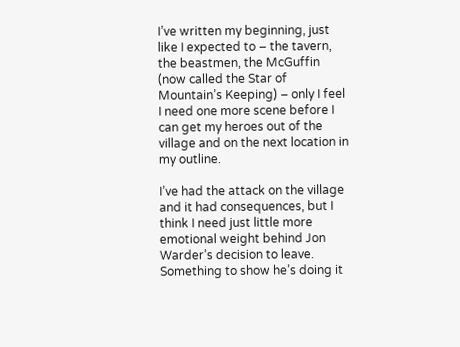I’ve written my beginning, just like I expected to – the tavern, the beastmen, the McGuffin (now called the Star of Mountain’s Keeping) – only I feel I need one more scene before I can get my heroes out of the village and on the next location in my outline.

I’ve had the attack on the village and it had consequences, but I think I need just little more emotional weight behind Jon Warder’s decision to leave. Something to show he’s doing it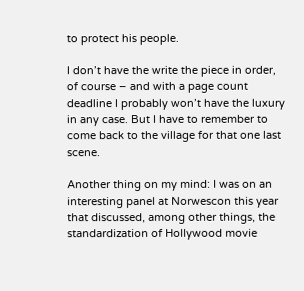to protect his people.

I don’t have the write the piece in order, of course – and with a page count deadline I probably won’t have the luxury in any case. But I have to remember to come back to the village for that one last scene.

Another thing on my mind: I was on an interesting panel at Norwescon this year that discussed, among other things, the standardization of Hollywood movie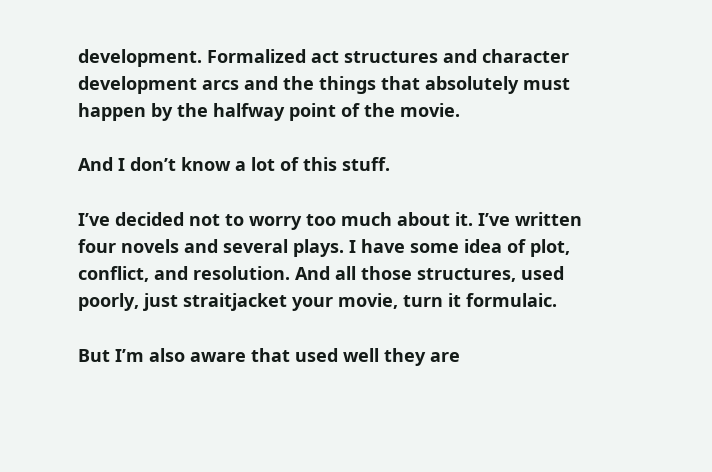development. Formalized act structures and character development arcs and the things that absolutely must happen by the halfway point of the movie.

And I don’t know a lot of this stuff.

I’ve decided not to worry too much about it. I’ve written four novels and several plays. I have some idea of plot, conflict, and resolution. And all those structures, used poorly, just straitjacket your movie, turn it formulaic.

But I’m also aware that used well they are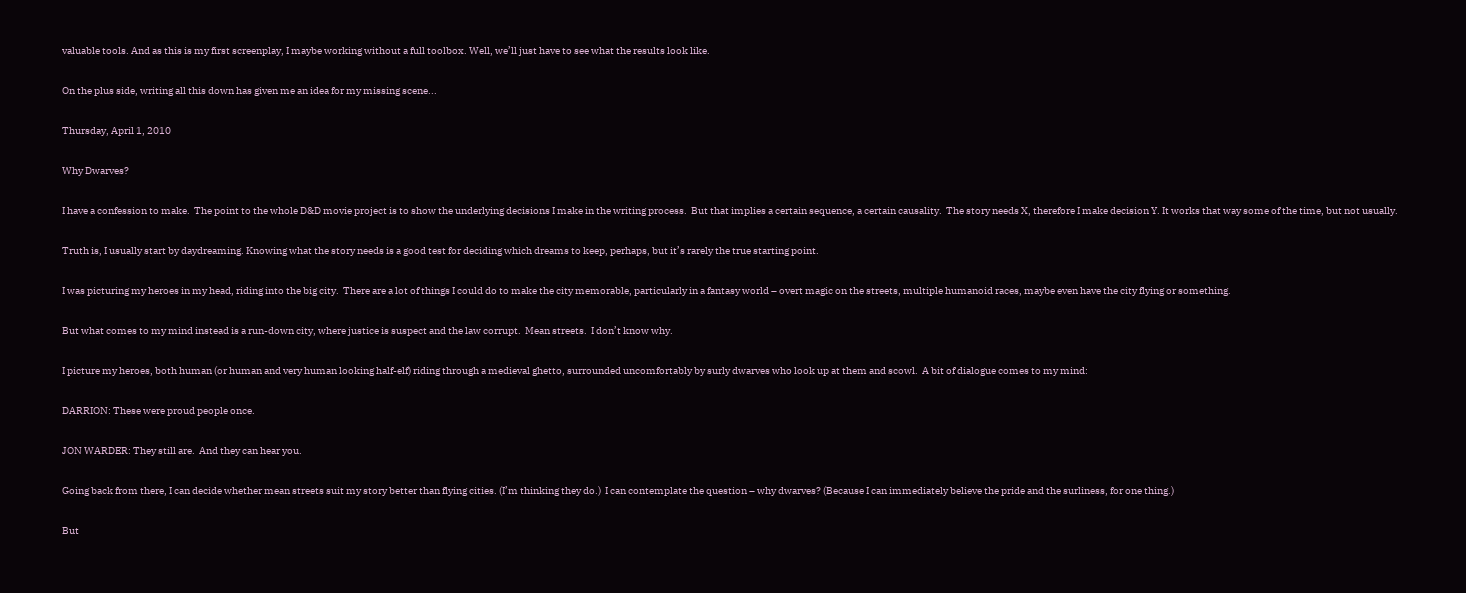valuable tools. And as this is my first screenplay, I maybe working without a full toolbox. Well, we’ll just have to see what the results look like.

On the plus side, writing all this down has given me an idea for my missing scene...

Thursday, April 1, 2010

Why Dwarves?

I have a confession to make.  The point to the whole D&D movie project is to show the underlying decisions I make in the writing process.  But that implies a certain sequence, a certain causality.  The story needs X, therefore I make decision Y. It works that way some of the time, but not usually.

Truth is, I usually start by daydreaming. Knowing what the story needs is a good test for deciding which dreams to keep, perhaps, but it’s rarely the true starting point.

I was picturing my heroes in my head, riding into the big city.  There are a lot of things I could do to make the city memorable, particularly in a fantasy world – overt magic on the streets, multiple humanoid races, maybe even have the city flying or something.

But what comes to my mind instead is a run-down city, where justice is suspect and the law corrupt.  Mean streets.  I don’t know why.

I picture my heroes, both human (or human and very human looking half-elf) riding through a medieval ghetto, surrounded uncomfortably by surly dwarves who look up at them and scowl.  A bit of dialogue comes to my mind:

DARRION: These were proud people once.

JON WARDER: They still are.  And they can hear you.

Going back from there, I can decide whether mean streets suit my story better than flying cities. (I’m thinking they do.)  I can contemplate the question – why dwarves? (Because I can immediately believe the pride and the surliness, for one thing.)

But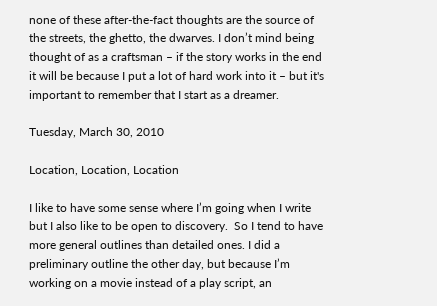none of these after-the-fact thoughts are the source of the streets, the ghetto, the dwarves. I don’t mind being thought of as a craftsman – if the story works in the end it will be because I put a lot of hard work into it – but it's important to remember that I start as a dreamer.

Tuesday, March 30, 2010

Location, Location, Location

I like to have some sense where I’m going when I write but I also like to be open to discovery.  So I tend to have more general outlines than detailed ones. I did a preliminary outline the other day, but because I’m working on a movie instead of a play script, an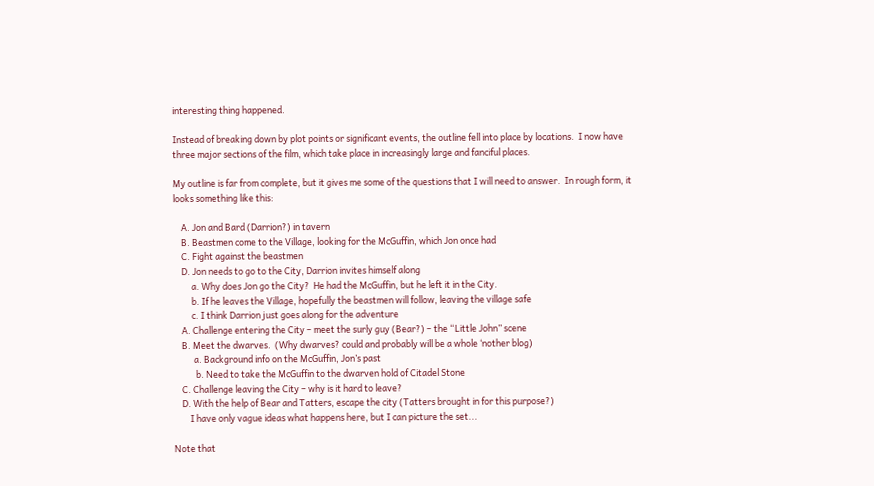interesting thing happened.

Instead of breaking down by plot points or significant events, the outline fell into place by locations.  I now have three major sections of the film, which take place in increasingly large and fanciful places.

My outline is far from complete, but it gives me some of the questions that I will need to answer.  In rough form, it looks something like this:

    A. Jon and Bard (Darrion?) in tavern
    B. Beastmen come to the Village, looking for the McGuffin, which Jon once had
    C. Fight against the beastmen
    D. Jon needs to go to the City, Darrion invites himself along
         a. Why does Jon go the City?  He had the McGuffin, but he left it in the City.
         b. If he leaves the Village, hopefully the beastmen will follow, leaving the village safe
         c. I think Darrion just goes along for the adventure
    A. Challenge entering the City – meet the surly guy (Bear?) – the “Little John” scene
    B. Meet the dwarves.  (Why dwarves? could and probably will be a whole ‘nother blog)
          a. Background info on the McGuffin, Jon’s past
           b. Need to take the McGuffin to the dwarven hold of Citadel Stone
    C. Challenge leaving the City – why is it hard to leave?
    D. With the help of Bear and Tatters, escape the city (Tatters brought in for this purpose?)
        I have only vague ideas what happens here, but I can picture the set...

Note that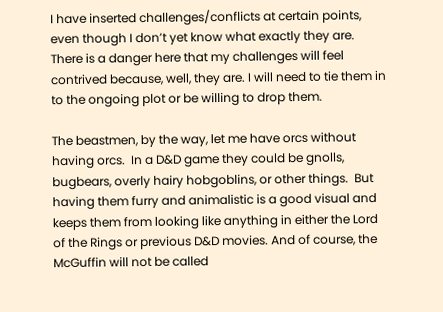I have inserted challenges/conflicts at certain points, even though I don’t yet know what exactly they are. There is a danger here that my challenges will feel contrived because, well, they are. I will need to tie them in to the ongoing plot or be willing to drop them.

The beastmen, by the way, let me have orcs without having orcs.  In a D&D game they could be gnolls, bugbears, overly hairy hobgoblins, or other things.  But having them furry and animalistic is a good visual and keeps them from looking like anything in either the Lord of the Rings or previous D&D movies. And of course, the McGuffin will not be called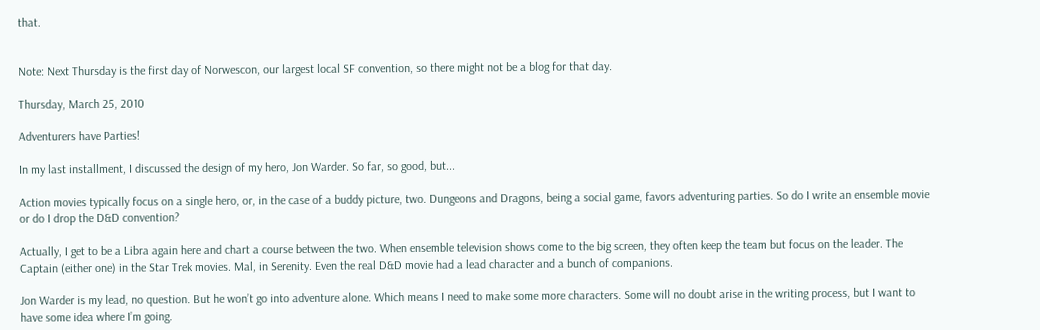that.


Note: Next Thursday is the first day of Norwescon, our largest local SF convention, so there might not be a blog for that day.

Thursday, March 25, 2010

Adventurers have Parties!

In my last installment, I discussed the design of my hero, Jon Warder. So far, so good, but...

Action movies typically focus on a single hero, or, in the case of a buddy picture, two. Dungeons and Dragons, being a social game, favors adventuring parties. So do I write an ensemble movie or do I drop the D&D convention?

Actually, I get to be a Libra again here and chart a course between the two. When ensemble television shows come to the big screen, they often keep the team but focus on the leader. The Captain (either one) in the Star Trek movies. Mal, in Serenity. Even the real D&D movie had a lead character and a bunch of companions.

Jon Warder is my lead, no question. But he won’t go into adventure alone. Which means I need to make some more characters. Some will no doubt arise in the writing process, but I want to have some idea where I’m going.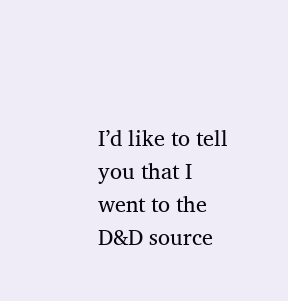I’d like to tell you that I went to the D&D source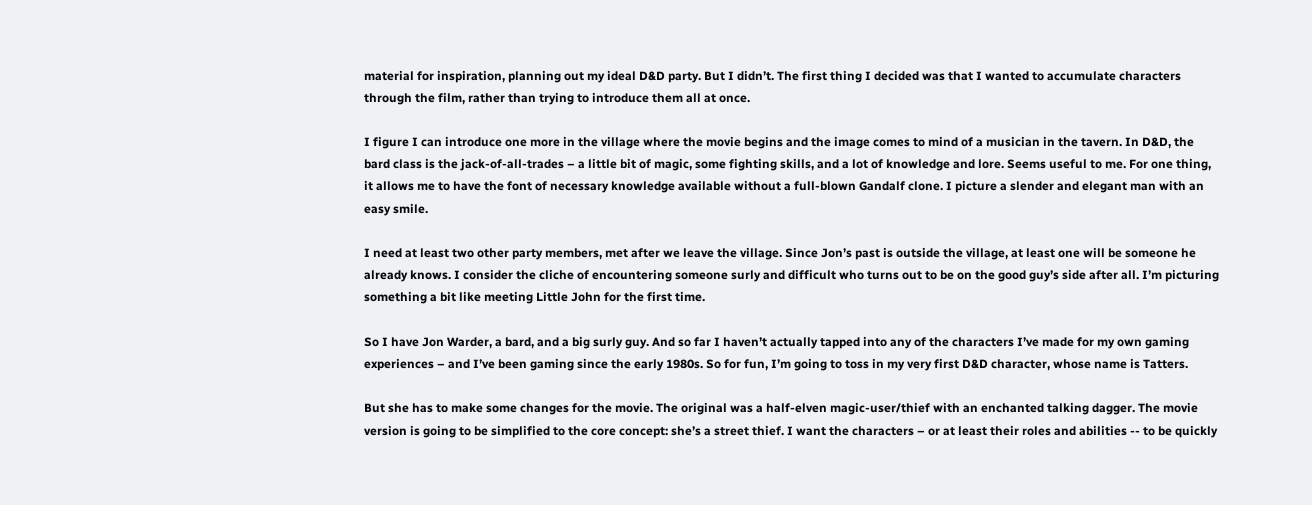material for inspiration, planning out my ideal D&D party. But I didn’t. The first thing I decided was that I wanted to accumulate characters through the film, rather than trying to introduce them all at once.

I figure I can introduce one more in the village where the movie begins and the image comes to mind of a musician in the tavern. In D&D, the bard class is the jack-of-all-trades – a little bit of magic, some fighting skills, and a lot of knowledge and lore. Seems useful to me. For one thing, it allows me to have the font of necessary knowledge available without a full-blown Gandalf clone. I picture a slender and elegant man with an easy smile.

I need at least two other party members, met after we leave the village. Since Jon’s past is outside the village, at least one will be someone he already knows. I consider the cliche of encountering someone surly and difficult who turns out to be on the good guy’s side after all. I’m picturing something a bit like meeting Little John for the first time.

So I have Jon Warder, a bard, and a big surly guy. And so far I haven’t actually tapped into any of the characters I’ve made for my own gaming experiences – and I’ve been gaming since the early 1980s. So for fun, I’m going to toss in my very first D&D character, whose name is Tatters.

But she has to make some changes for the movie. The original was a half-elven magic-user/thief with an enchanted talking dagger. The movie version is going to be simplified to the core concept: she’s a street thief. I want the characters – or at least their roles and abilities -- to be quickly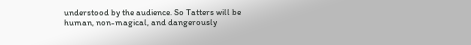understood by the audience. So Tatters will be human, non-magical, and dangerously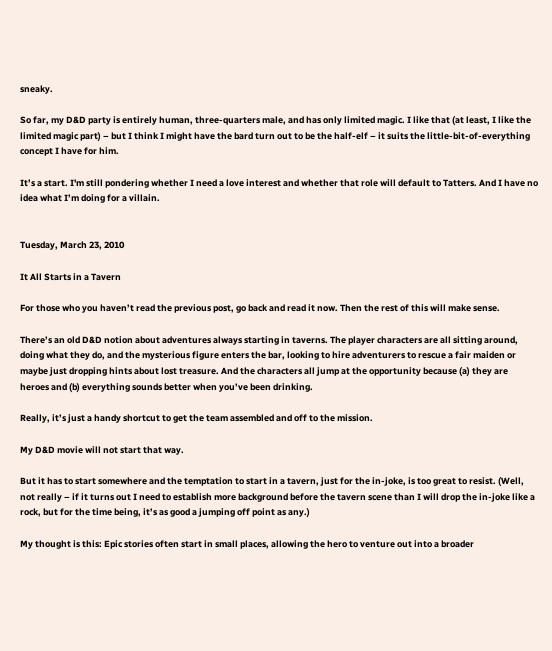sneaky.

So far, my D&D party is entirely human, three-quarters male, and has only limited magic. I like that (at least, I like the limited magic part) – but I think I might have the bard turn out to be the half-elf – it suits the little-bit-of-everything concept I have for him.

It’s a start. I'm still pondering whether I need a love interest and whether that role will default to Tatters. And I have no idea what I’m doing for a villain.


Tuesday, March 23, 2010

It All Starts in a Tavern

For those who you haven’t read the previous post, go back and read it now. Then the rest of this will make sense.

There’s an old D&D notion about adventures always starting in taverns. The player characters are all sitting around, doing what they do, and the mysterious figure enters the bar, looking to hire adventurers to rescue a fair maiden or maybe just dropping hints about lost treasure. And the characters all jump at the opportunity because (a) they are heroes and (b) everything sounds better when you’ve been drinking.

Really, it’s just a handy shortcut to get the team assembled and off to the mission.

My D&D movie will not start that way.

But it has to start somewhere and the temptation to start in a tavern, just for the in-joke, is too great to resist. (Well, not really – if it turns out I need to establish more background before the tavern scene than I will drop the in-joke like a rock, but for the time being, it’s as good a jumping off point as any.)

My thought is this: Epic stories often start in small places, allowing the hero to venture out into a broader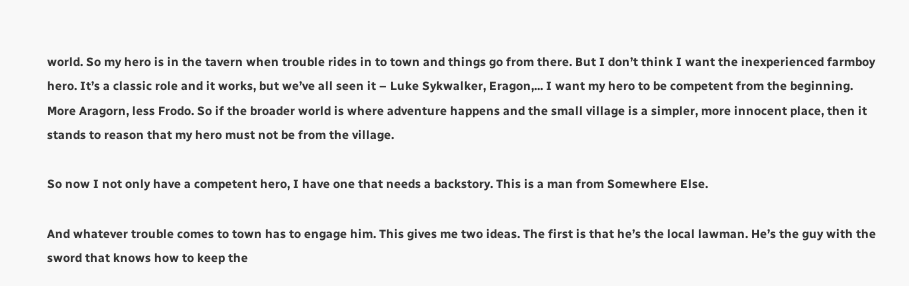world. So my hero is in the tavern when trouble rides in to town and things go from there. But I don’t think I want the inexperienced farmboy hero. It’s a classic role and it works, but we’ve all seen it – Luke Sykwalker, Eragon,... I want my hero to be competent from the beginning. More Aragorn, less Frodo. So if the broader world is where adventure happens and the small village is a simpler, more innocent place, then it stands to reason that my hero must not be from the village.

So now I not only have a competent hero, I have one that needs a backstory. This is a man from Somewhere Else.

And whatever trouble comes to town has to engage him. This gives me two ideas. The first is that he’s the local lawman. He’s the guy with the sword that knows how to keep the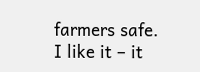farmers safe. I like it – it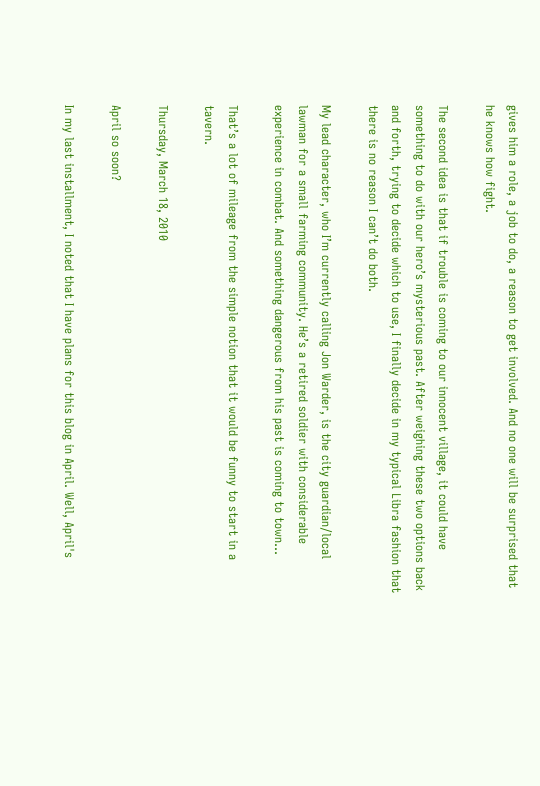gives him a role, a job to do, a reason to get involved. And no one will be surprised that he knows how fight.

The second idea is that if trouble is coming to our innocent village, it could have something to do with our hero’s mysterious past. After weighing these two options back and forth, trying to decide which to use, I finally decide in my typical Libra fashion that there is no reason I can’t do both.

My lead character, who I’m currently calling Jon Warder, is the city guardian/local lawman for a small farming community. He’s a retired soldier with considerable experience in combat. And something dangerous from his past is coming to town...

That’s a lot of mileage from the simple notion that it would be funny to start in a tavern.

Thursday, March 18, 2010

April so soon?

In my last installment, I noted that I have plans for this blog in April. Well, April's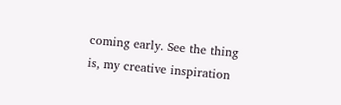coming early. See the thing is, my creative inspiration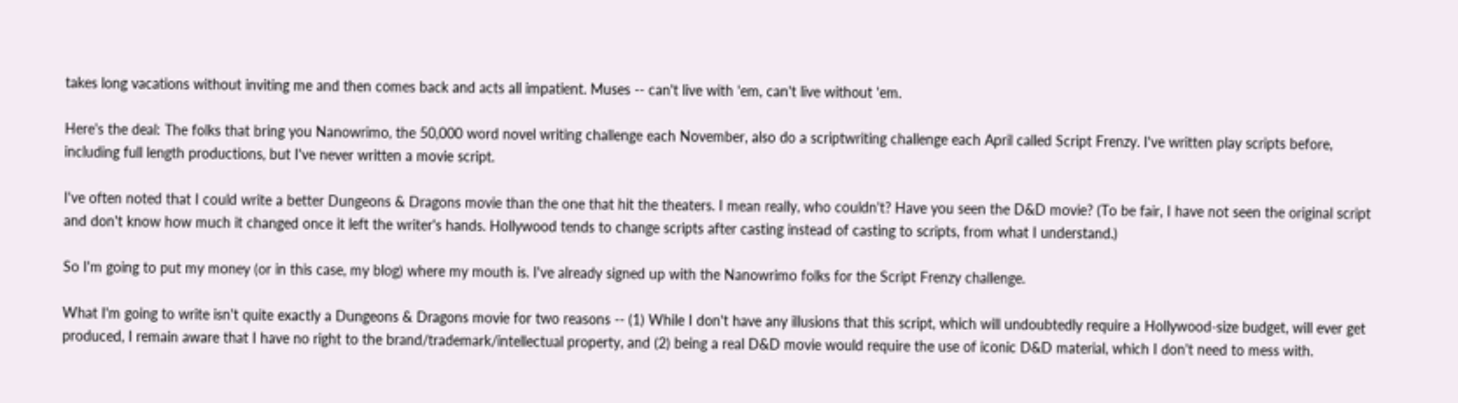takes long vacations without inviting me and then comes back and acts all impatient. Muses -- can't live with 'em, can't live without 'em.

Here's the deal: The folks that bring you Nanowrimo, the 50,000 word novel writing challenge each November, also do a scriptwriting challenge each April called Script Frenzy. I've written play scripts before, including full length productions, but I've never written a movie script.

I've often noted that I could write a better Dungeons & Dragons movie than the one that hit the theaters. I mean really, who couldn't? Have you seen the D&D movie? (To be fair, I have not seen the original script and don't know how much it changed once it left the writer's hands. Hollywood tends to change scripts after casting instead of casting to scripts, from what I understand.)

So I'm going to put my money (or in this case, my blog) where my mouth is. I've already signed up with the Nanowrimo folks for the Script Frenzy challenge.

What I'm going to write isn't quite exactly a Dungeons & Dragons movie for two reasons -- (1) While I don't have any illusions that this script, which will undoubtedly require a Hollywood-size budget, will ever get produced, I remain aware that I have no right to the brand/trademark/intellectual property, and (2) being a real D&D movie would require the use of iconic D&D material, which I don't need to mess with.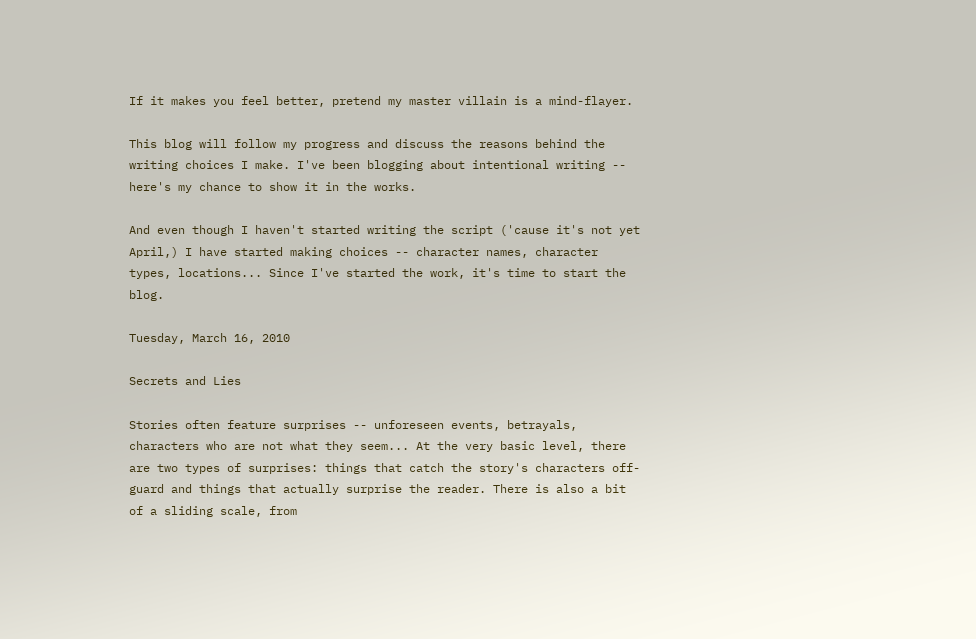If it makes you feel better, pretend my master villain is a mind-flayer.

This blog will follow my progress and discuss the reasons behind the writing choices I make. I've been blogging about intentional writing -- here's my chance to show it in the works.

And even though I haven't started writing the script ('cause it's not yet April,) I have started making choices -- character names, character types, locations... Since I've started the work, it's time to start the blog.

Tuesday, March 16, 2010

Secrets and Lies

Stories often feature surprises -- unforeseen events, betrayals, characters who are not what they seem... At the very basic level, there are two types of surprises: things that catch the story's characters off-guard and things that actually surprise the reader. There is also a bit of a sliding scale, from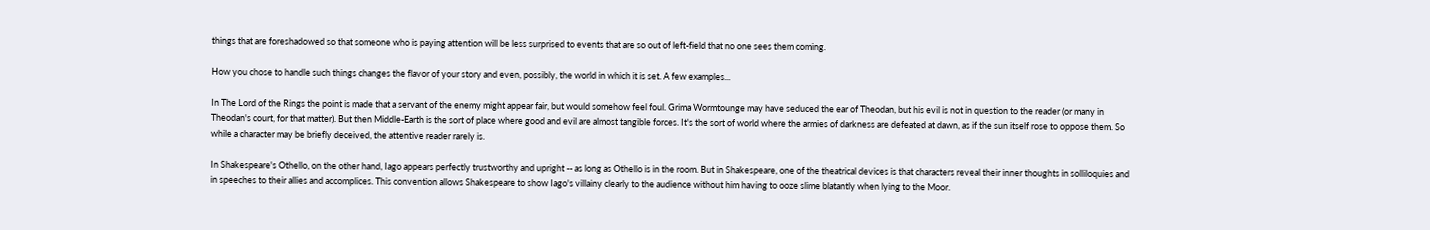things that are foreshadowed so that someone who is paying attention will be less surprised to events that are so out of left-field that no one sees them coming.

How you chose to handle such things changes the flavor of your story and even, possibly, the world in which it is set. A few examples...

In The Lord of the Rings the point is made that a servant of the enemy might appear fair, but would somehow feel foul. Grima Wormtounge may have seduced the ear of Theodan, but his evil is not in question to the reader (or many in Theodan's court, for that matter). But then Middle-Earth is the sort of place where good and evil are almost tangible forces. It's the sort of world where the armies of darkness are defeated at dawn, as if the sun itself rose to oppose them. So while a character may be briefly deceived, the attentive reader rarely is.

In Shakespeare's Othello, on the other hand, Iago appears perfectly trustworthy and upright -- as long as Othello is in the room. But in Shakespeare, one of the theatrical devices is that characters reveal their inner thoughts in solliloquies and in speeches to their allies and accomplices. This convention allows Shakespeare to show Iago's villainy clearly to the audience without him having to ooze slime blatantly when lying to the Moor.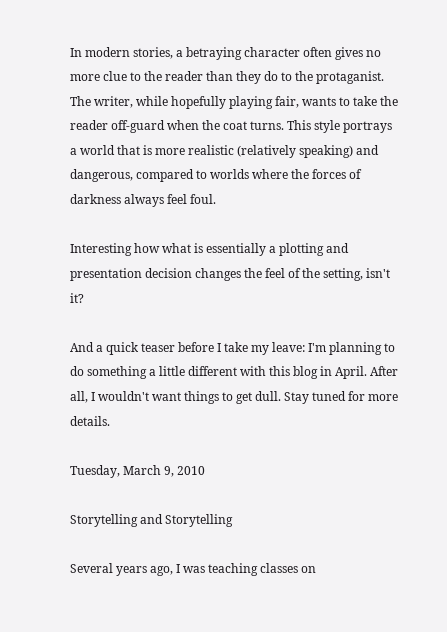In modern stories, a betraying character often gives no more clue to the reader than they do to the protaganist. The writer, while hopefully playing fair, wants to take the reader off-guard when the coat turns. This style portrays a world that is more realistic (relatively speaking) and dangerous, compared to worlds where the forces of darkness always feel foul.

Interesting how what is essentially a plotting and presentation decision changes the feel of the setting, isn't it?

And a quick teaser before I take my leave: I'm planning to do something a little different with this blog in April. After all, I wouldn't want things to get dull. Stay tuned for more details.

Tuesday, March 9, 2010

Storytelling and Storytelling

Several years ago, I was teaching classes on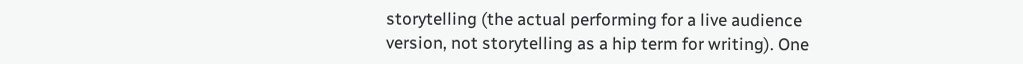storytelling (the actual performing for a live audience version, not storytelling as a hip term for writing). One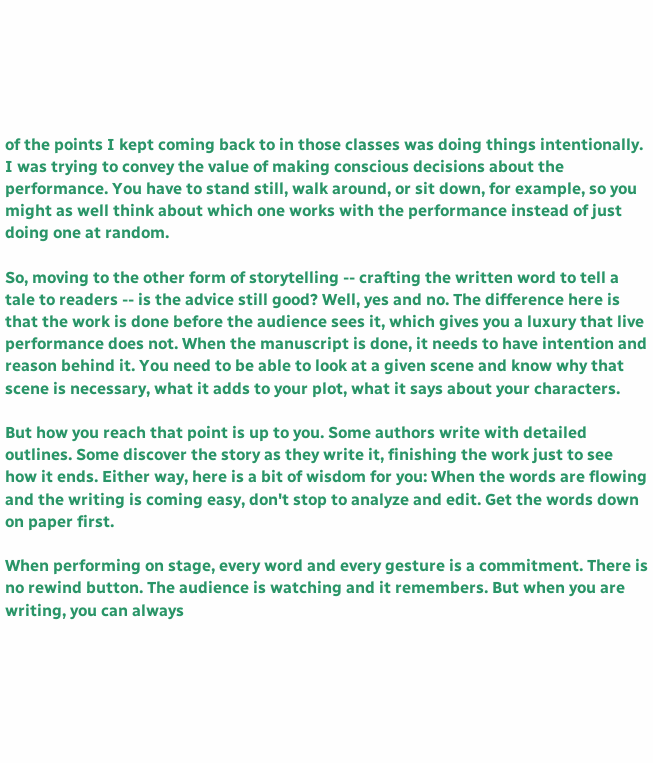of the points I kept coming back to in those classes was doing things intentionally. I was trying to convey the value of making conscious decisions about the performance. You have to stand still, walk around, or sit down, for example, so you might as well think about which one works with the performance instead of just doing one at random.

So, moving to the other form of storytelling -- crafting the written word to tell a tale to readers -- is the advice still good? Well, yes and no. The difference here is that the work is done before the audience sees it, which gives you a luxury that live performance does not. When the manuscript is done, it needs to have intention and reason behind it. You need to be able to look at a given scene and know why that scene is necessary, what it adds to your plot, what it says about your characters.

But how you reach that point is up to you. Some authors write with detailed outlines. Some discover the story as they write it, finishing the work just to see how it ends. Either way, here is a bit of wisdom for you: When the words are flowing and the writing is coming easy, don't stop to analyze and edit. Get the words down on paper first.

When performing on stage, every word and every gesture is a commitment. There is no rewind button. The audience is watching and it remembers. But when you are writing, you can always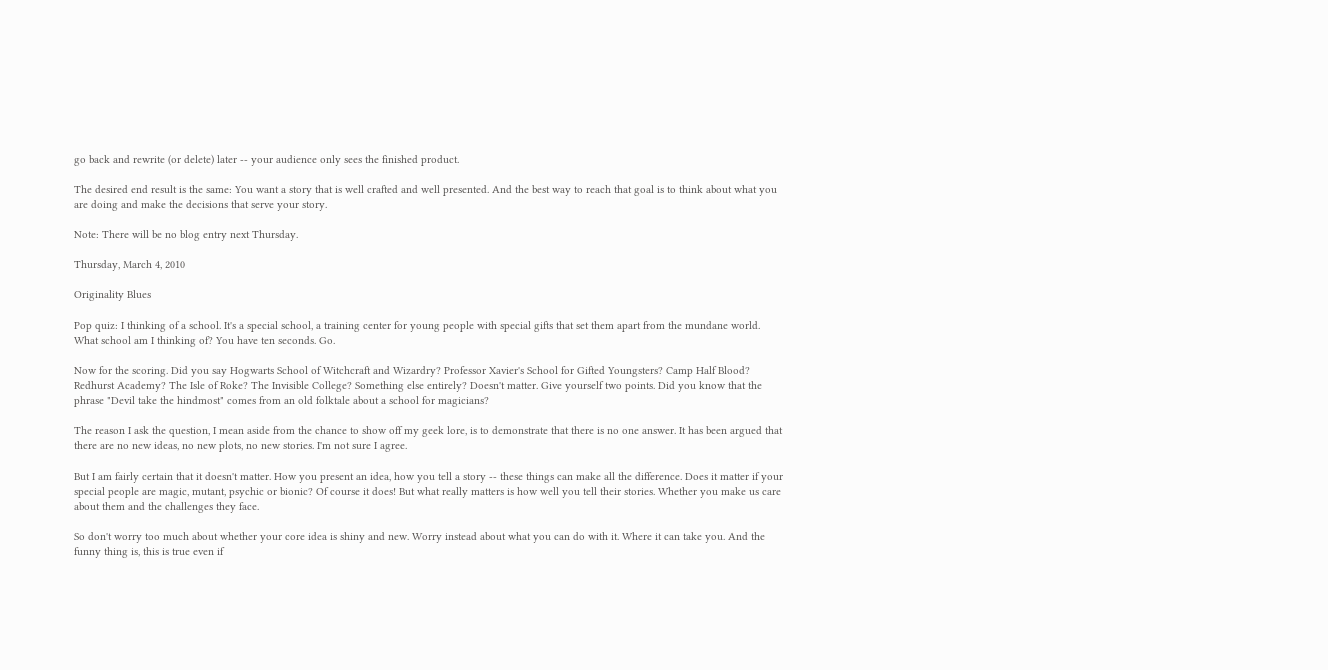go back and rewrite (or delete) later -- your audience only sees the finished product.

The desired end result is the same: You want a story that is well crafted and well presented. And the best way to reach that goal is to think about what you are doing and make the decisions that serve your story.

Note: There will be no blog entry next Thursday.

Thursday, March 4, 2010

Originality Blues

Pop quiz: I thinking of a school. It's a special school, a training center for young people with special gifts that set them apart from the mundane world. What school am I thinking of? You have ten seconds. Go.

Now for the scoring. Did you say Hogwarts School of Witchcraft and Wizardry? Professor Xavier's School for Gifted Youngsters? Camp Half Blood? Redhurst Academy? The Isle of Roke? The Invisible College? Something else entirely? Doesn't matter. Give yourself two points. Did you know that the phrase "Devil take the hindmost" comes from an old folktale about a school for magicians?

The reason I ask the question, I mean aside from the chance to show off my geek lore, is to demonstrate that there is no one answer. It has been argued that there are no new ideas, no new plots, no new stories. I'm not sure I agree.

But I am fairly certain that it doesn't matter. How you present an idea, how you tell a story -- these things can make all the difference. Does it matter if your special people are magic, mutant, psychic or bionic? Of course it does! But what really matters is how well you tell their stories. Whether you make us care about them and the challenges they face.

So don't worry too much about whether your core idea is shiny and new. Worry instead about what you can do with it. Where it can take you. And the funny thing is, this is true even if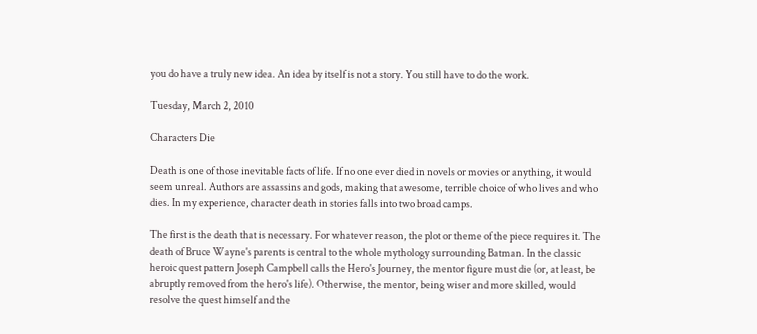you do have a truly new idea. An idea by itself is not a story. You still have to do the work.

Tuesday, March 2, 2010

Characters Die

Death is one of those inevitable facts of life. If no one ever died in novels or movies or anything, it would seem unreal. Authors are assassins and gods, making that awesome, terrible choice of who lives and who dies. In my experience, character death in stories falls into two broad camps.

The first is the death that is necessary. For whatever reason, the plot or theme of the piece requires it. The death of Bruce Wayne's parents is central to the whole mythology surrounding Batman. In the classic heroic quest pattern Joseph Campbell calls the Hero's Journey, the mentor figure must die (or, at least, be abruptly removed from the hero's life). Otherwise, the mentor, being wiser and more skilled, would resolve the quest himself and the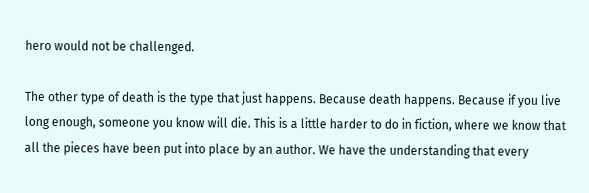hero would not be challenged.

The other type of death is the type that just happens. Because death happens. Because if you live long enough, someone you know will die. This is a little harder to do in fiction, where we know that all the pieces have been put into place by an author. We have the understanding that every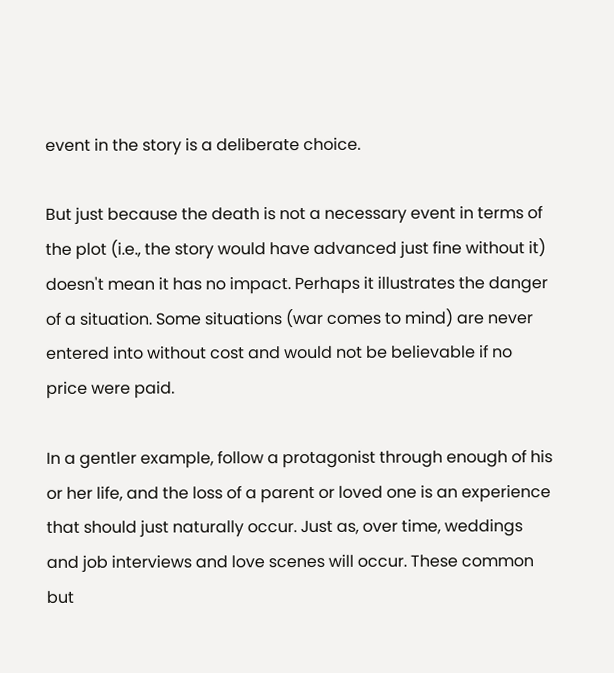event in the story is a deliberate choice.

But just because the death is not a necessary event in terms of the plot (i.e., the story would have advanced just fine without it) doesn't mean it has no impact. Perhaps it illustrates the danger of a situation. Some situations (war comes to mind) are never entered into without cost and would not be believable if no price were paid.

In a gentler example, follow a protagonist through enough of his or her life, and the loss of a parent or loved one is an experience that should just naturally occur. Just as, over time, weddings and job interviews and love scenes will occur. These common but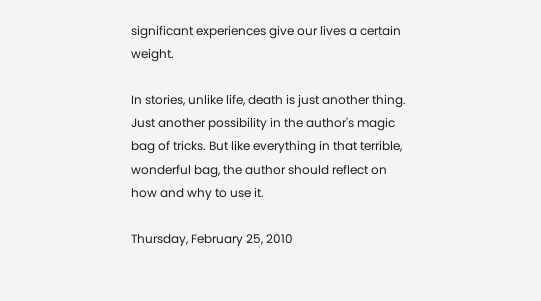significant experiences give our lives a certain weight.

In stories, unlike life, death is just another thing. Just another possibility in the author's magic bag of tricks. But like everything in that terrible, wonderful bag, the author should reflect on how and why to use it.

Thursday, February 25, 2010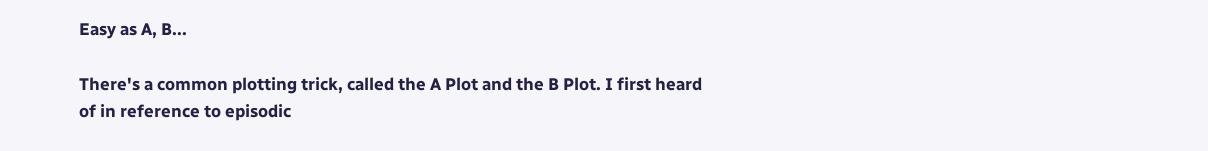Easy as A, B...

There's a common plotting trick, called the A Plot and the B Plot. I first heard of in reference to episodic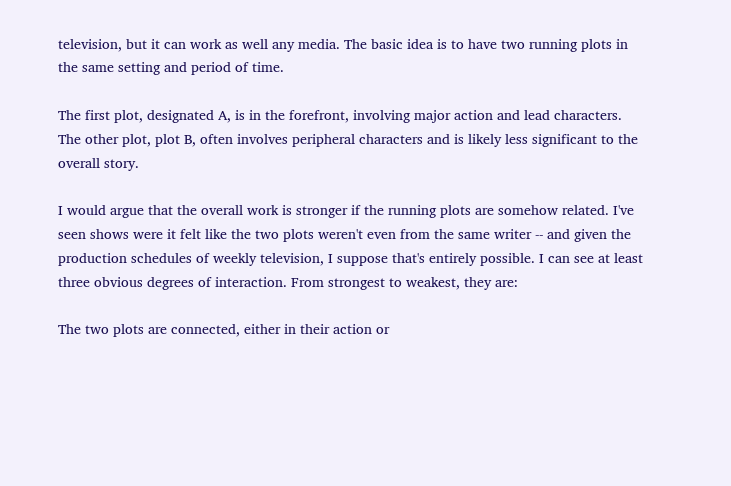television, but it can work as well any media. The basic idea is to have two running plots in the same setting and period of time.

The first plot, designated A, is in the forefront, involving major action and lead characters. The other plot, plot B, often involves peripheral characters and is likely less significant to the overall story.

I would argue that the overall work is stronger if the running plots are somehow related. I've seen shows were it felt like the two plots weren't even from the same writer -- and given the production schedules of weekly television, I suppose that's entirely possible. I can see at least three obvious degrees of interaction. From strongest to weakest, they are:

The two plots are connected, either in their action or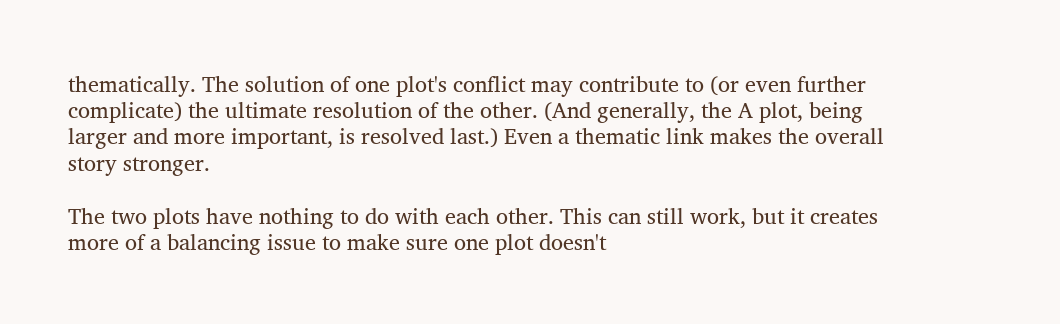thematically. The solution of one plot's conflict may contribute to (or even further complicate) the ultimate resolution of the other. (And generally, the A plot, being larger and more important, is resolved last.) Even a thematic link makes the overall story stronger.

The two plots have nothing to do with each other. This can still work, but it creates more of a balancing issue to make sure one plot doesn't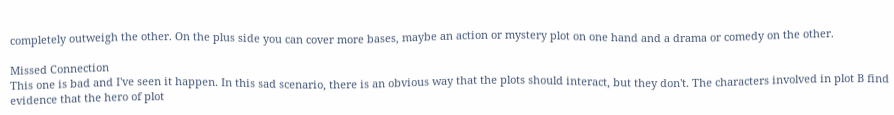completely outweigh the other. On the plus side you can cover more bases, maybe an action or mystery plot on one hand and a drama or comedy on the other.

Missed Connection
This one is bad and I've seen it happen. In this sad scenario, there is an obvious way that the plots should interact, but they don't. The characters involved in plot B find evidence that the hero of plot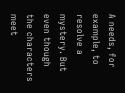A needs, for example, to resolve a mystery. But even though the characters meet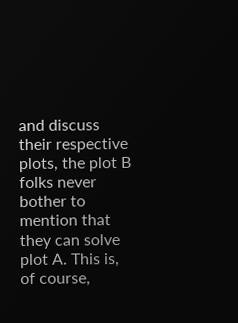and discuss their respective plots, the plot B folks never bother to mention that they can solve plot A. This is, of course,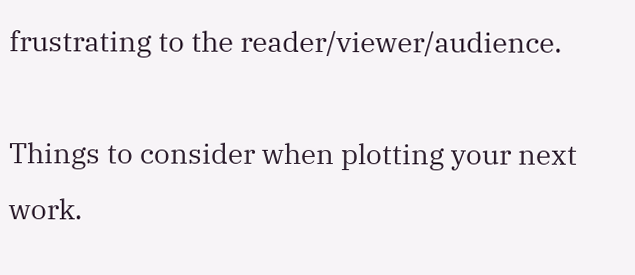frustrating to the reader/viewer/audience.

Things to consider when plotting your next work.